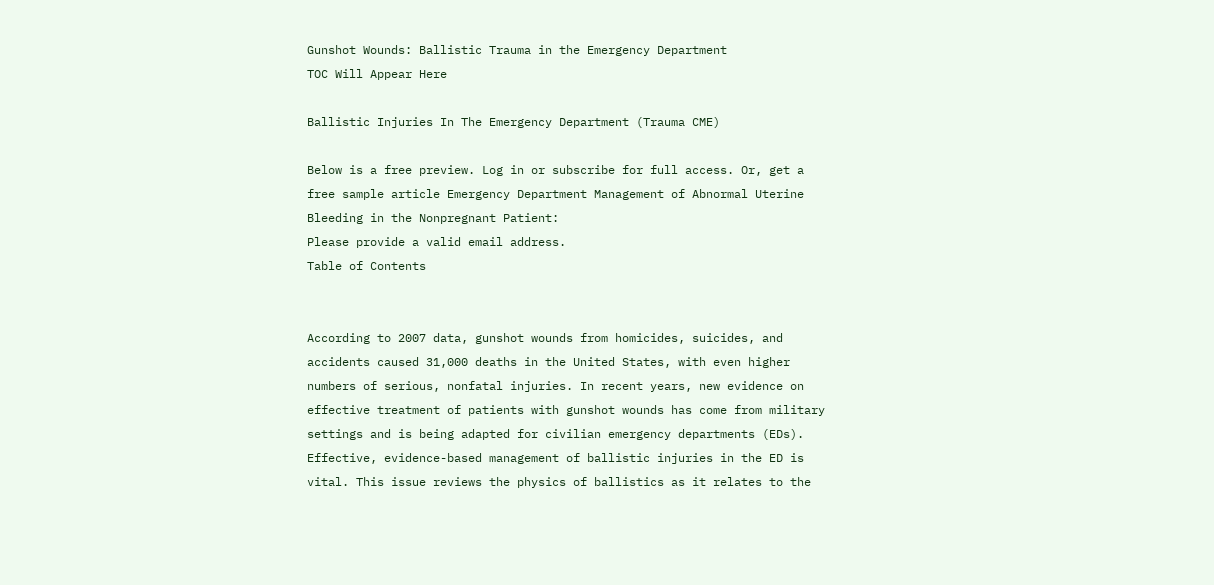Gunshot Wounds: Ballistic Trauma in the Emergency Department
TOC Will Appear Here

Ballistic Injuries In The Emergency Department (Trauma CME)

Below is a free preview. Log in or subscribe for full access. Or, get a free sample article Emergency Department Management of Abnormal Uterine Bleeding in the Nonpregnant Patient:
Please provide a valid email address.
Table of Contents


According to 2007 data, gunshot wounds from homicides, suicides, and accidents caused 31,000 deaths in the United States, with even higher numbers of serious, nonfatal injuries. In recent years, new evidence on effective treatment of patients with gunshot wounds has come from military settings and is being adapted for civilian emergency departments (EDs). Effective, evidence-based management of ballistic injuries in the ED is vital. This issue reviews the physics of ballistics as it relates to the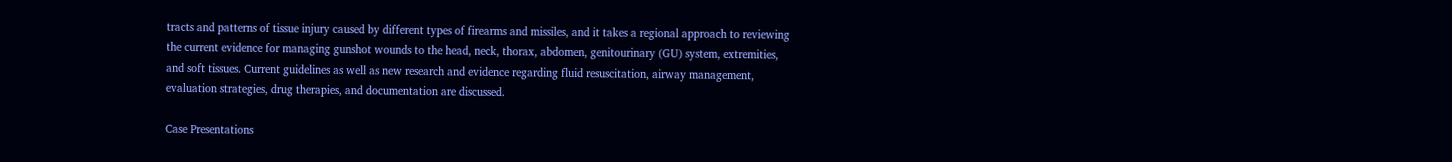tracts and patterns of tissue injury caused by different types of firearms and missiles, and it takes a regional approach to reviewing the current evidence for managing gunshot wounds to the head, neck, thorax, abdomen, genitourinary (GU) system, extremities, and soft tissues. Current guidelines as well as new research and evidence regarding fluid resuscitation, airway management, evaluation strategies, drug therapies, and documentation are discussed.

Case Presentations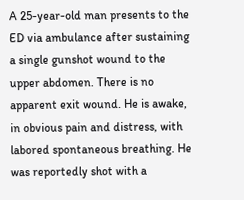A 25-year-old man presents to the ED via ambulance after sustaining a single gunshot wound to the upper abdomen. There is no apparent exit wound. He is awake, in obvious pain and distress, with labored spontaneous breathing. He was reportedly shot with a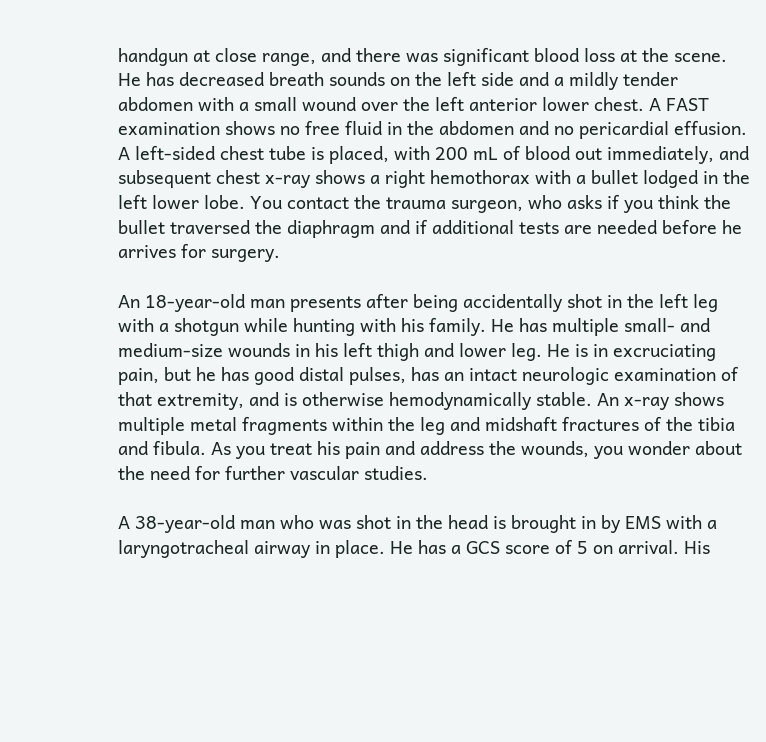handgun at close range, and there was significant blood loss at the scene. He has decreased breath sounds on the left side and a mildly tender abdomen with a small wound over the left anterior lower chest. A FAST examination shows no free fluid in the abdomen and no pericardial effusion. A left-sided chest tube is placed, with 200 mL of blood out immediately, and subsequent chest x-ray shows a right hemothorax with a bullet lodged in the left lower lobe. You contact the trauma surgeon, who asks if you think the bullet traversed the diaphragm and if additional tests are needed before he arrives for surgery.

An 18-year-old man presents after being accidentally shot in the left leg with a shotgun while hunting with his family. He has multiple small- and medium-size wounds in his left thigh and lower leg. He is in excruciating pain, but he has good distal pulses, has an intact neurologic examination of that extremity, and is otherwise hemodynamically stable. An x-ray shows multiple metal fragments within the leg and midshaft fractures of the tibia and fibula. As you treat his pain and address the wounds, you wonder about the need for further vascular studies.

A 38-year-old man who was shot in the head is brought in by EMS with a laryngotracheal airway in place. He has a GCS score of 5 on arrival. His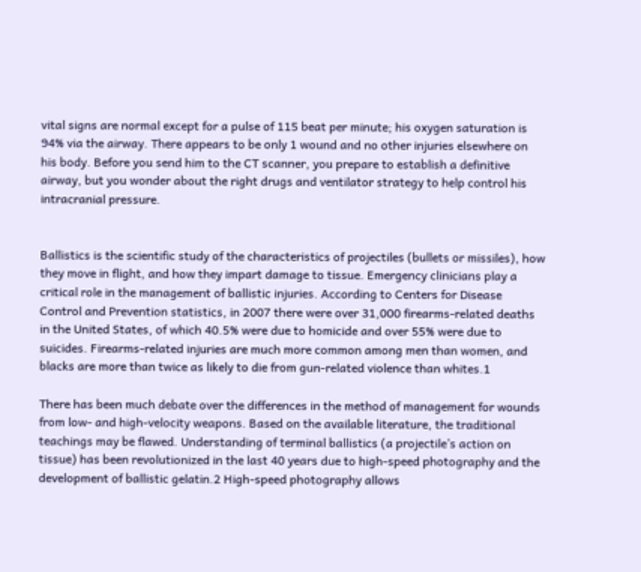vital signs are normal except for a pulse of 115 beat per minute; his oxygen saturation is 94% via the airway. There appears to be only 1 wound and no other injuries elsewhere on his body. Before you send him to the CT scanner, you prepare to establish a definitive airway, but you wonder about the right drugs and ventilator strategy to help control his intracranial pressure.


Ballistics is the scientific study of the characteristics of projectiles (bullets or missiles), how they move in flight, and how they impart damage to tissue. Emergency clinicians play a critical role in the management of ballistic injuries. According to Centers for Disease Control and Prevention statistics, in 2007 there were over 31,000 firearms-related deaths in the United States, of which 40.5% were due to homicide and over 55% were due to suicides. Firearms-related injuries are much more common among men than women, and blacks are more than twice as likely to die from gun-related violence than whites.1

There has been much debate over the differences in the method of management for wounds from low- and high-velocity weapons. Based on the available literature, the traditional teachings may be flawed. Understanding of terminal ballistics (a projectile’s action on tissue) has been revolutionized in the last 40 years due to high-speed photography and the development of ballistic gelatin.2 High-speed photography allows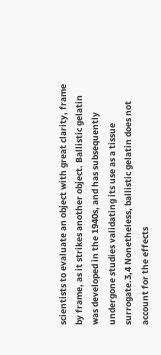scientists to evaluate an object with great clarity, frame by frame, as it strikes another object. Ballistic gelatin was developed in the 1940s, and has subsequently undergone studies validating its use as a tissue surrogate.3,4 Nonetheless, ballistic gelatin does not account for the effects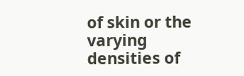of skin or the varying densities of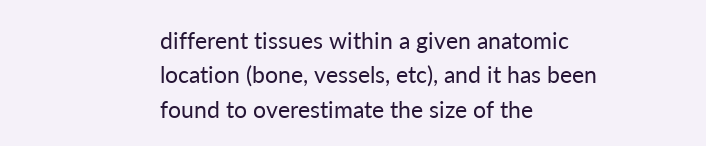different tissues within a given anatomic location (bone, vessels, etc), and it has been found to overestimate the size of the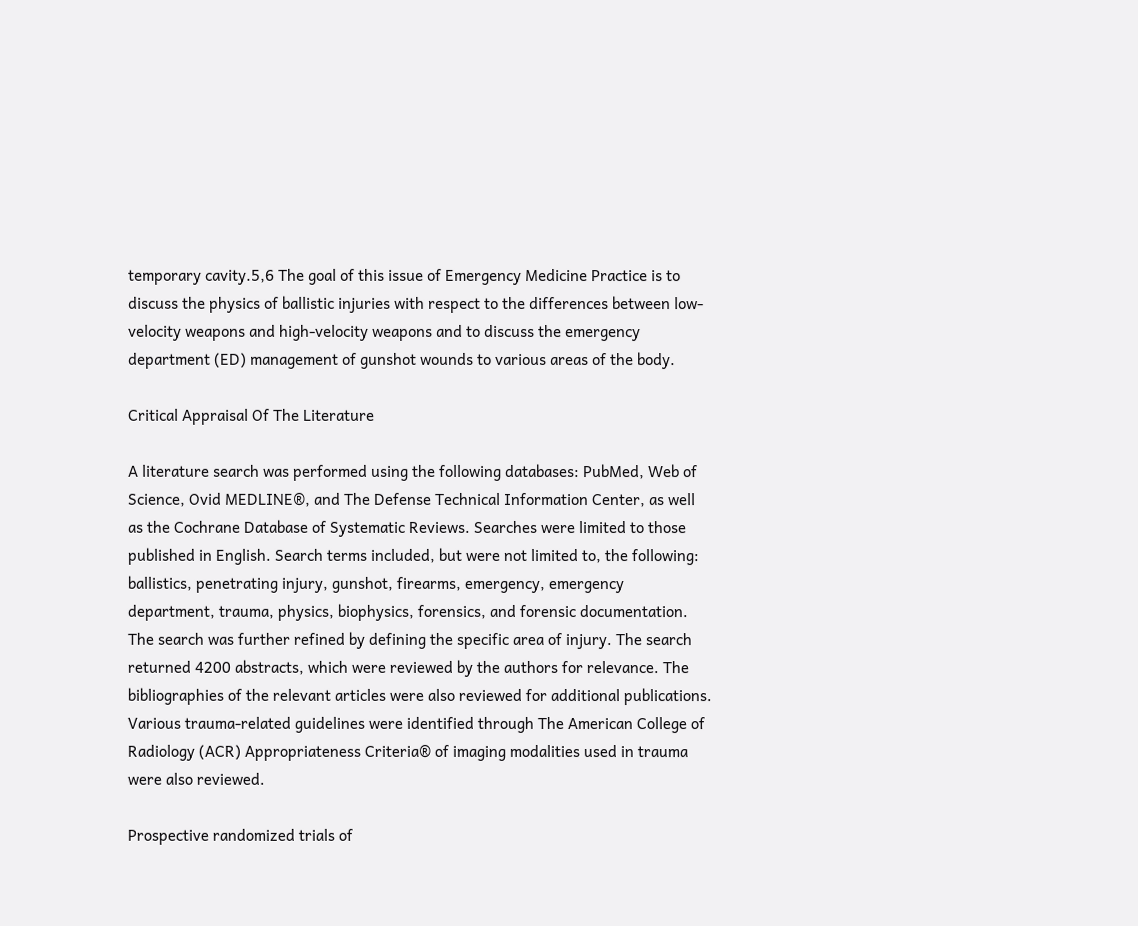temporary cavity.5,6 The goal of this issue of Emergency Medicine Practice is to discuss the physics of ballistic injuries with respect to the differences between low-velocity weapons and high-velocity weapons and to discuss the emergency department (ED) management of gunshot wounds to various areas of the body.

Critical Appraisal Of The Literature

A literature search was performed using the following databases: PubMed, Web of Science, Ovid MEDLINE®, and The Defense Technical Information Center, as well as the Cochrane Database of Systematic Reviews. Searches were limited to those published in English. Search terms included, but were not limited to, the following: ballistics, penetrating injury, gunshot, firearms, emergency, emergency department, trauma, physics, biophysics, forensics, and forensic documentation. The search was further refined by defining the specific area of injury. The search returned 4200 abstracts, which were reviewed by the authors for relevance. The bibliographies of the relevant articles were also reviewed for additional publications. Various trauma-related guidelines were identified through The American College of Radiology (ACR) Appropriateness Criteria® of imaging modalities used in trauma were also reviewed.

Prospective randomized trials of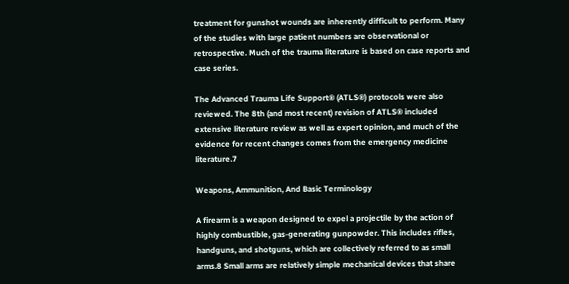treatment for gunshot wounds are inherently difficult to perform. Many of the studies with large patient numbers are observational or retrospective. Much of the trauma literature is based on case reports and case series.

The Advanced Trauma Life Support® (ATLS®) protocols were also reviewed. The 8th (and most recent) revision of ATLS® included extensive literature review as well as expert opinion, and much of the evidence for recent changes comes from the emergency medicine literature.7

Weapons, Ammunition, And Basic Terminology

A firearm is a weapon designed to expel a projectile by the action of highly combustible, gas-generating gunpowder. This includes rifles, handguns, and shotguns, which are collectively referred to as small arms.8 Small arms are relatively simple mechanical devices that share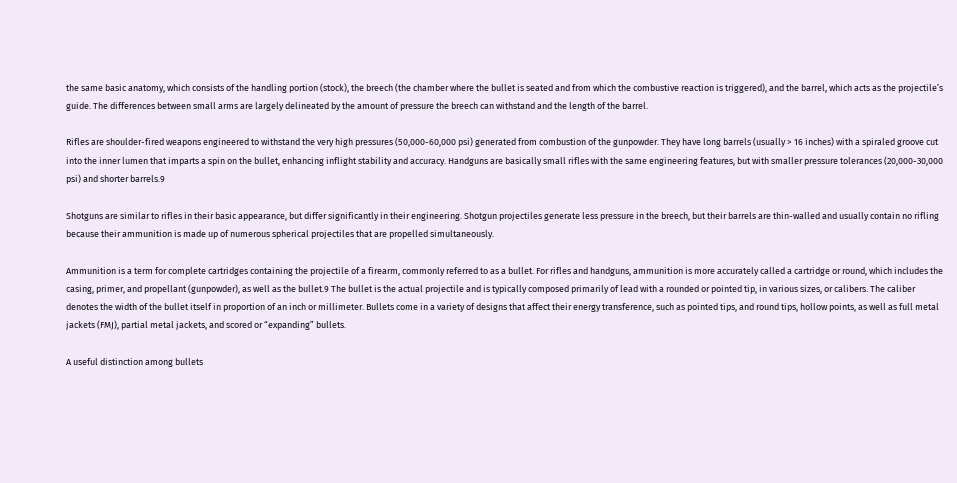the same basic anatomy, which consists of the handling portion (stock), the breech (the chamber where the bullet is seated and from which the combustive reaction is triggered), and the barrel, which acts as the projectile’s guide. The differences between small arms are largely delineated by the amount of pressure the breech can withstand and the length of the barrel.

Rifles are shoulder-fired weapons engineered to withstand the very high pressures (50,000-60,000 psi) generated from combustion of the gunpowder. They have long barrels (usually > 16 inches) with a spiraled groove cut into the inner lumen that imparts a spin on the bullet, enhancing inflight stability and accuracy. Handguns are basically small rifles with the same engineering features, but with smaller pressure tolerances (20,000-30,000 psi) and shorter barrels.9

Shotguns are similar to rifles in their basic appearance, but differ significantly in their engineering. Shotgun projectiles generate less pressure in the breech, but their barrels are thin-walled and usually contain no rifling because their ammunition is made up of numerous spherical projectiles that are propelled simultaneously.

Ammunition is a term for complete cartridges containing the projectile of a firearm, commonly referred to as a bullet. For rifles and handguns, ammunition is more accurately called a cartridge or round, which includes the casing, primer, and propellant (gunpowder), as well as the bullet.9 The bullet is the actual projectile and is typically composed primarily of lead with a rounded or pointed tip, in various sizes, or calibers. The caliber denotes the width of the bullet itself in proportion of an inch or millimeter. Bullets come in a variety of designs that affect their energy transference, such as pointed tips, and round tips, hollow points, as well as full metal jackets (FMJ), partial metal jackets, and scored or “expanding” bullets.

A useful distinction among bullets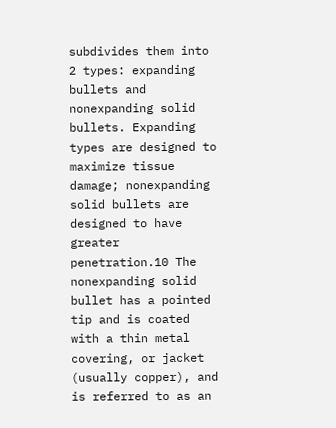subdivides them into 2 types: expanding bullets and nonexpanding solid bullets. Expanding types are designed to maximize tissue damage; nonexpanding solid bullets are designed to have greater penetration.10 The nonexpanding solid bullet has a pointed tip and is coated with a thin metal covering, or jacket (usually copper), and is referred to as an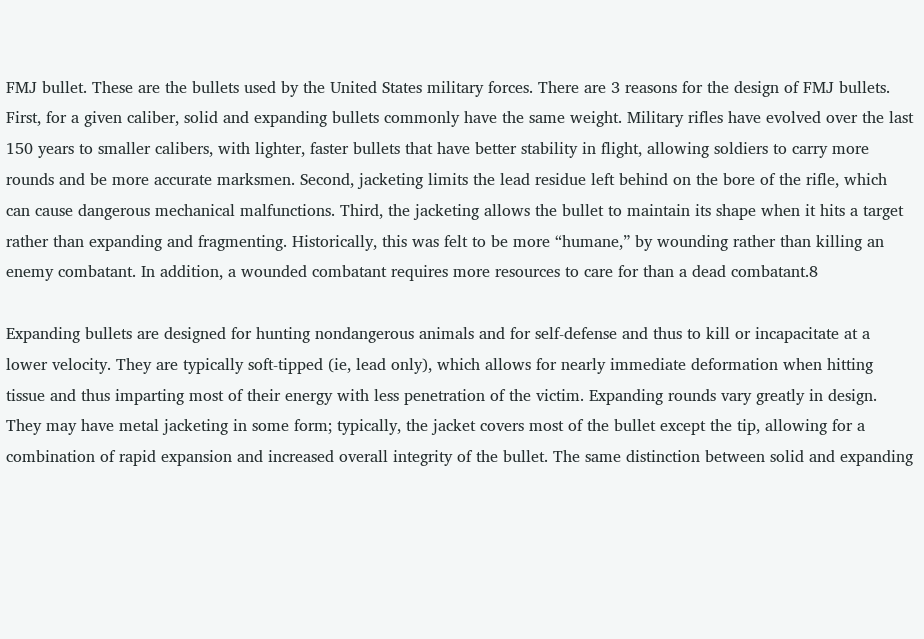FMJ bullet. These are the bullets used by the United States military forces. There are 3 reasons for the design of FMJ bullets. First, for a given caliber, solid and expanding bullets commonly have the same weight. Military rifles have evolved over the last 150 years to smaller calibers, with lighter, faster bullets that have better stability in flight, allowing soldiers to carry more rounds and be more accurate marksmen. Second, jacketing limits the lead residue left behind on the bore of the rifle, which can cause dangerous mechanical malfunctions. Third, the jacketing allows the bullet to maintain its shape when it hits a target rather than expanding and fragmenting. Historically, this was felt to be more “humane,” by wounding rather than killing an enemy combatant. In addition, a wounded combatant requires more resources to care for than a dead combatant.8

Expanding bullets are designed for hunting nondangerous animals and for self-defense and thus to kill or incapacitate at a lower velocity. They are typically soft-tipped (ie, lead only), which allows for nearly immediate deformation when hitting tissue and thus imparting most of their energy with less penetration of the victim. Expanding rounds vary greatly in design. They may have metal jacketing in some form; typically, the jacket covers most of the bullet except the tip, allowing for a combination of rapid expansion and increased overall integrity of the bullet. The same distinction between solid and expanding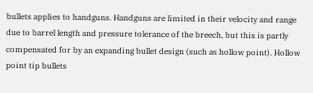bullets applies to handguns. Handguns are limited in their velocity and range due to barrel length and pressure tolerance of the breech, but this is partly compensated for by an expanding bullet design (such as hollow point). Hollow point tip bullets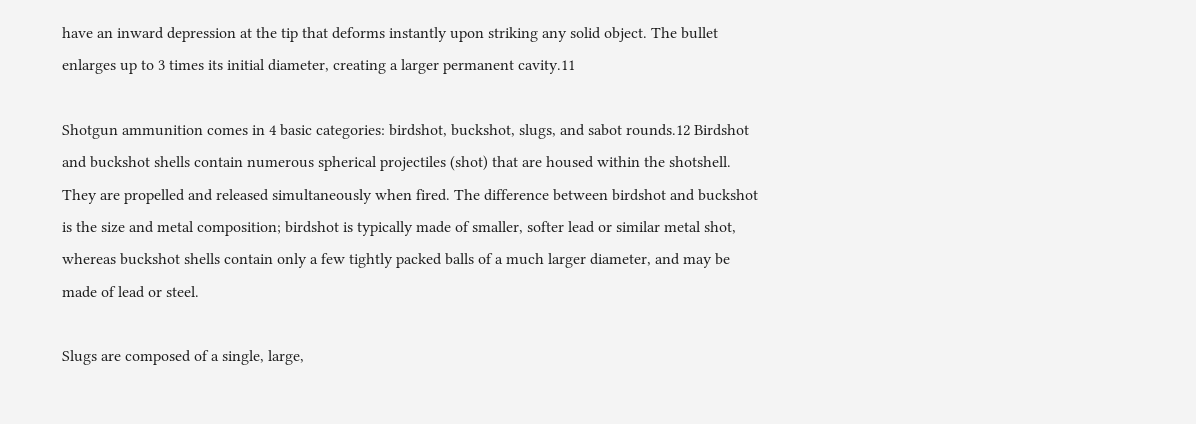have an inward depression at the tip that deforms instantly upon striking any solid object. The bullet enlarges up to 3 times its initial diameter, creating a larger permanent cavity.11

Shotgun ammunition comes in 4 basic categories: birdshot, buckshot, slugs, and sabot rounds.12 Birdshot and buckshot shells contain numerous spherical projectiles (shot) that are housed within the shotshell. They are propelled and released simultaneously when fired. The difference between birdshot and buckshot is the size and metal composition; birdshot is typically made of smaller, softer lead or similar metal shot, whereas buckshot shells contain only a few tightly packed balls of a much larger diameter, and may be made of lead or steel.

Slugs are composed of a single, large,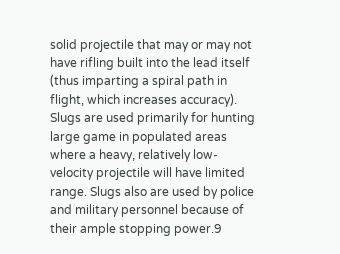solid projectile that may or may not have rifling built into the lead itself (thus imparting a spiral path in flight, which increases accuracy). Slugs are used primarily for hunting large game in populated areas where a heavy, relatively low-velocity projectile will have limited range. Slugs also are used by police and military personnel because of their ample stopping power.9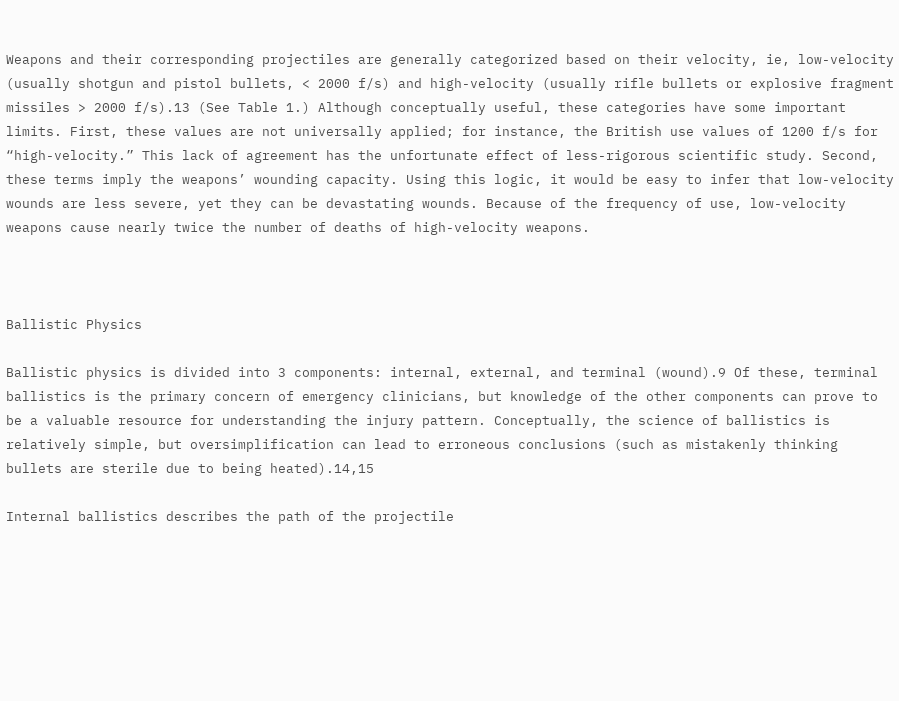Weapons and their corresponding projectiles are generally categorized based on their velocity, ie, low-velocity (usually shotgun and pistol bullets, < 2000 f/s) and high-velocity (usually rifle bullets or explosive fragment missiles > 2000 f/s).13 (See Table 1.) Although conceptually useful, these categories have some important limits. First, these values are not universally applied; for instance, the British use values of 1200 f/s for “high-velocity.” This lack of agreement has the unfortunate effect of less-rigorous scientific study. Second, these terms imply the weapons’ wounding capacity. Using this logic, it would be easy to infer that low-velocity wounds are less severe, yet they can be devastating wounds. Because of the frequency of use, low-velocity weapons cause nearly twice the number of deaths of high-velocity weapons.



Ballistic Physics

Ballistic physics is divided into 3 components: internal, external, and terminal (wound).9 Of these, terminal ballistics is the primary concern of emergency clinicians, but knowledge of the other components can prove to be a valuable resource for understanding the injury pattern. Conceptually, the science of ballistics is relatively simple, but oversimplification can lead to erroneous conclusions (such as mistakenly thinking bullets are sterile due to being heated).14,15

Internal ballistics describes the path of the projectile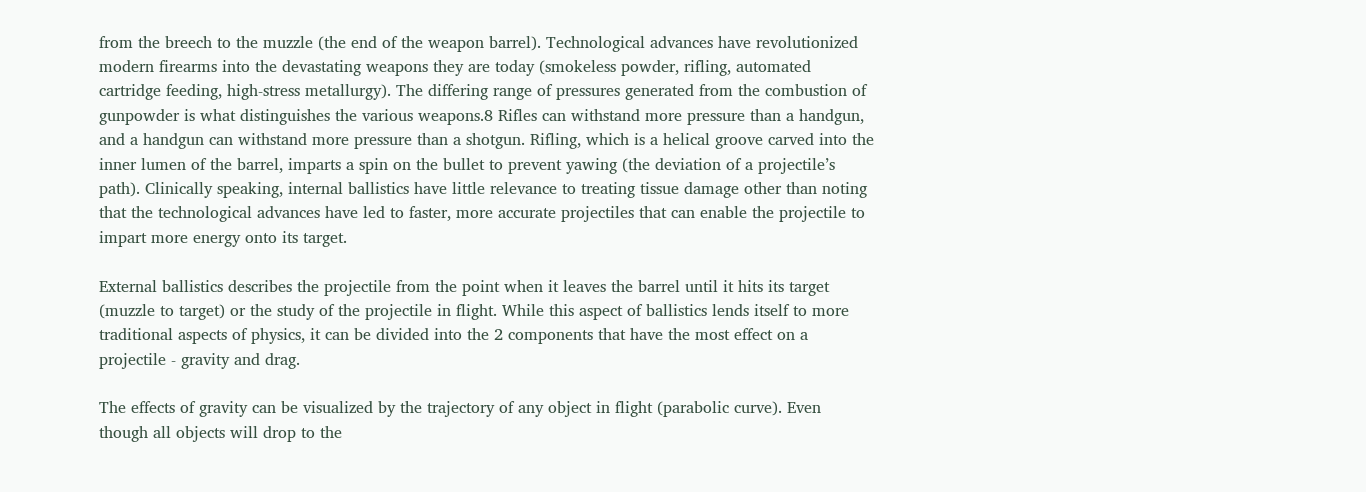from the breech to the muzzle (the end of the weapon barrel). Technological advances have revolutionized modern firearms into the devastating weapons they are today (smokeless powder, rifling, automated cartridge feeding, high-stress metallurgy). The differing range of pressures generated from the combustion of gunpowder is what distinguishes the various weapons.8 Rifles can withstand more pressure than a handgun, and a handgun can withstand more pressure than a shotgun. Rifling, which is a helical groove carved into the inner lumen of the barrel, imparts a spin on the bullet to prevent yawing (the deviation of a projectile’s path). Clinically speaking, internal ballistics have little relevance to treating tissue damage other than noting that the technological advances have led to faster, more accurate projectiles that can enable the projectile to impart more energy onto its target.

External ballistics describes the projectile from the point when it leaves the barrel until it hits its target (muzzle to target) or the study of the projectile in flight. While this aspect of ballistics lends itself to more traditional aspects of physics, it can be divided into the 2 components that have the most effect on a projectile - gravity and drag.

The effects of gravity can be visualized by the trajectory of any object in flight (parabolic curve). Even though all objects will drop to the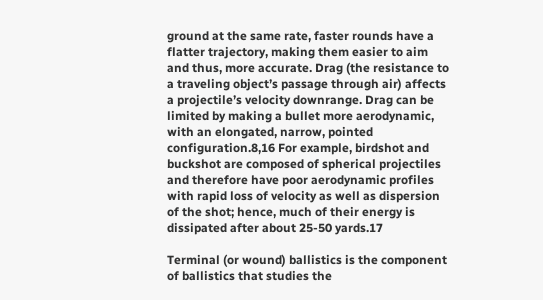ground at the same rate, faster rounds have a flatter trajectory, making them easier to aim and thus, more accurate. Drag (the resistance to a traveling object’s passage through air) affects a projectile’s velocity downrange. Drag can be limited by making a bullet more aerodynamic, with an elongated, narrow, pointed configuration.8,16 For example, birdshot and buckshot are composed of spherical projectiles and therefore have poor aerodynamic profiles with rapid loss of velocity as well as dispersion of the shot; hence, much of their energy is dissipated after about 25-50 yards.17

Terminal (or wound) ballistics is the component of ballistics that studies the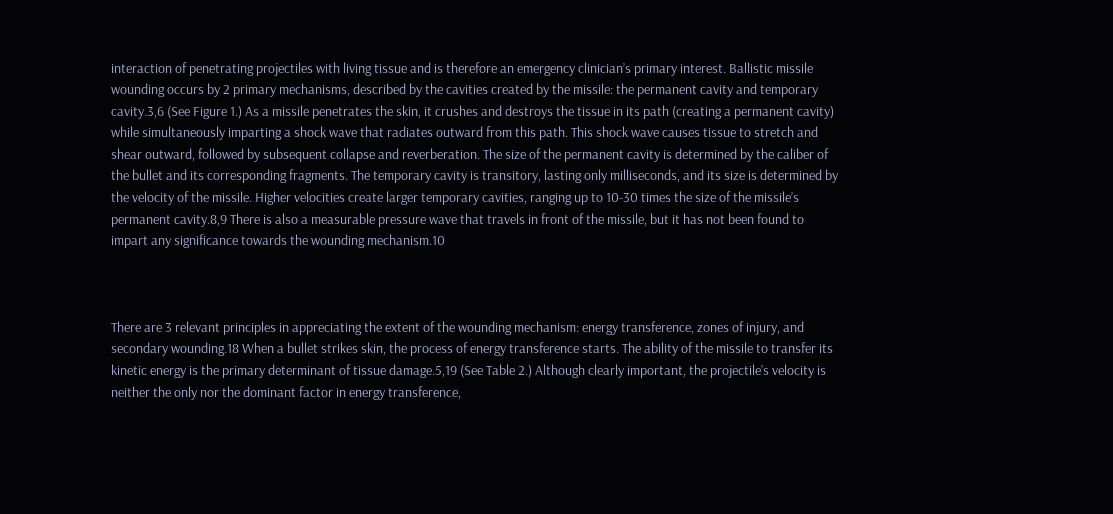interaction of penetrating projectiles with living tissue and is therefore an emergency clinician’s primary interest. Ballistic missile wounding occurs by 2 primary mechanisms, described by the cavities created by the missile: the permanent cavity and temporary cavity.3,6 (See Figure 1.) As a missile penetrates the skin, it crushes and destroys the tissue in its path (creating a permanent cavity) while simultaneously imparting a shock wave that radiates outward from this path. This shock wave causes tissue to stretch and shear outward, followed by subsequent collapse and reverberation. The size of the permanent cavity is determined by the caliber of the bullet and its corresponding fragments. The temporary cavity is transitory, lasting only milliseconds, and its size is determined by the velocity of the missile. Higher velocities create larger temporary cavities, ranging up to 10-30 times the size of the missile’s permanent cavity.8,9 There is also a measurable pressure wave that travels in front of the missile, but it has not been found to impart any significance towards the wounding mechanism.10



There are 3 relevant principles in appreciating the extent of the wounding mechanism: energy transference, zones of injury, and secondary wounding.18 When a bullet strikes skin, the process of energy transference starts. The ability of the missile to transfer its kinetic energy is the primary determinant of tissue damage.5,19 (See Table 2.) Although clearly important, the projectile’s velocity is neither the only nor the dominant factor in energy transference,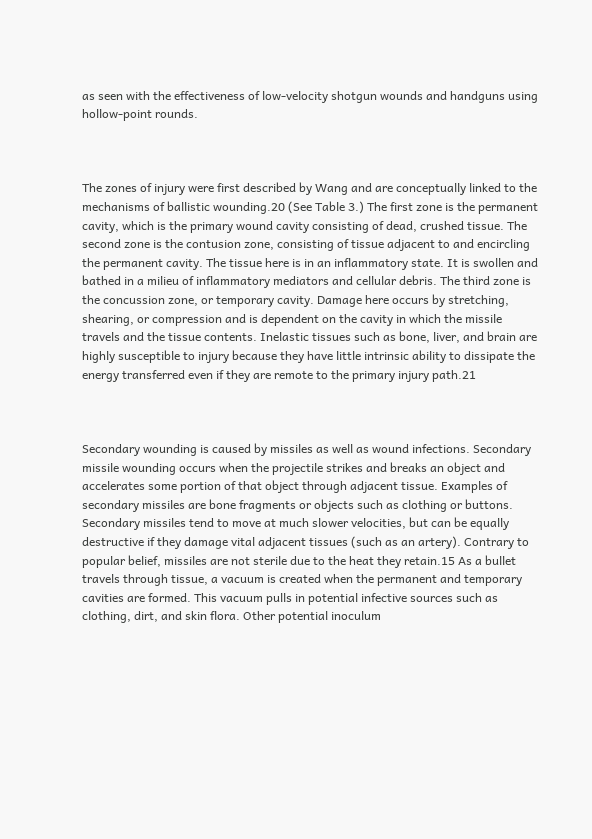as seen with the effectiveness of low-velocity shotgun wounds and handguns using hollow-point rounds.



The zones of injury were first described by Wang and are conceptually linked to the mechanisms of ballistic wounding.20 (See Table 3.) The first zone is the permanent cavity, which is the primary wound cavity consisting of dead, crushed tissue. The second zone is the contusion zone, consisting of tissue adjacent to and encircling the permanent cavity. The tissue here is in an inflammatory state. It is swollen and bathed in a milieu of inflammatory mediators and cellular debris. The third zone is the concussion zone, or temporary cavity. Damage here occurs by stretching, shearing, or compression and is dependent on the cavity in which the missile travels and the tissue contents. Inelastic tissues such as bone, liver, and brain are highly susceptible to injury because they have little intrinsic ability to dissipate the energy transferred even if they are remote to the primary injury path.21



Secondary wounding is caused by missiles as well as wound infections. Secondary missile wounding occurs when the projectile strikes and breaks an object and accelerates some portion of that object through adjacent tissue. Examples of secondary missiles are bone fragments or objects such as clothing or buttons. Secondary missiles tend to move at much slower velocities, but can be equally destructive if they damage vital adjacent tissues (such as an artery). Contrary to popular belief, missiles are not sterile due to the heat they retain.15 As a bullet travels through tissue, a vacuum is created when the permanent and temporary cavities are formed. This vacuum pulls in potential infective sources such as clothing, dirt, and skin flora. Other potential inoculum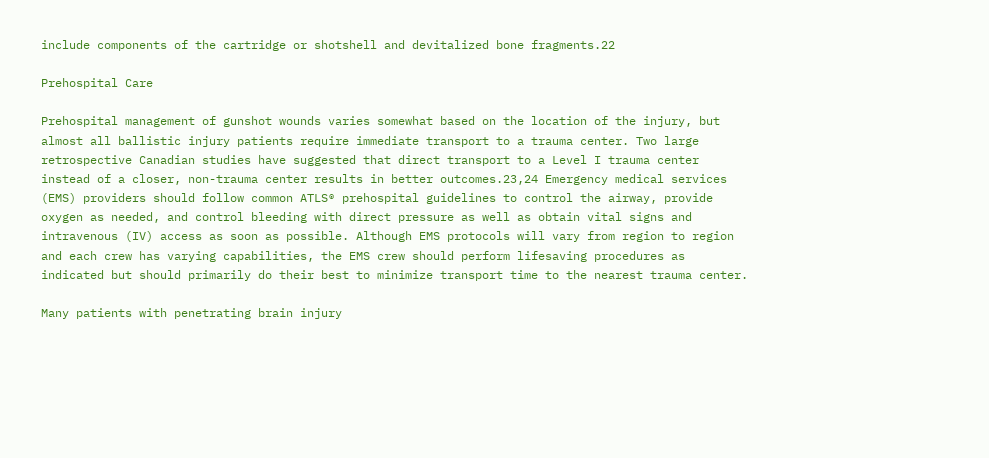include components of the cartridge or shotshell and devitalized bone fragments.22

Prehospital Care

Prehospital management of gunshot wounds varies somewhat based on the location of the injury, but almost all ballistic injury patients require immediate transport to a trauma center. Two large retrospective Canadian studies have suggested that direct transport to a Level I trauma center instead of a closer, non-trauma center results in better outcomes.23,24 Emergency medical services (EMS) providers should follow common ATLS® prehospital guidelines to control the airway, provide oxygen as needed, and control bleeding with direct pressure as well as obtain vital signs and intravenous (IV) access as soon as possible. Although EMS protocols will vary from region to region and each crew has varying capabilities, the EMS crew should perform lifesaving procedures as indicated but should primarily do their best to minimize transport time to the nearest trauma center.

Many patients with penetrating brain injury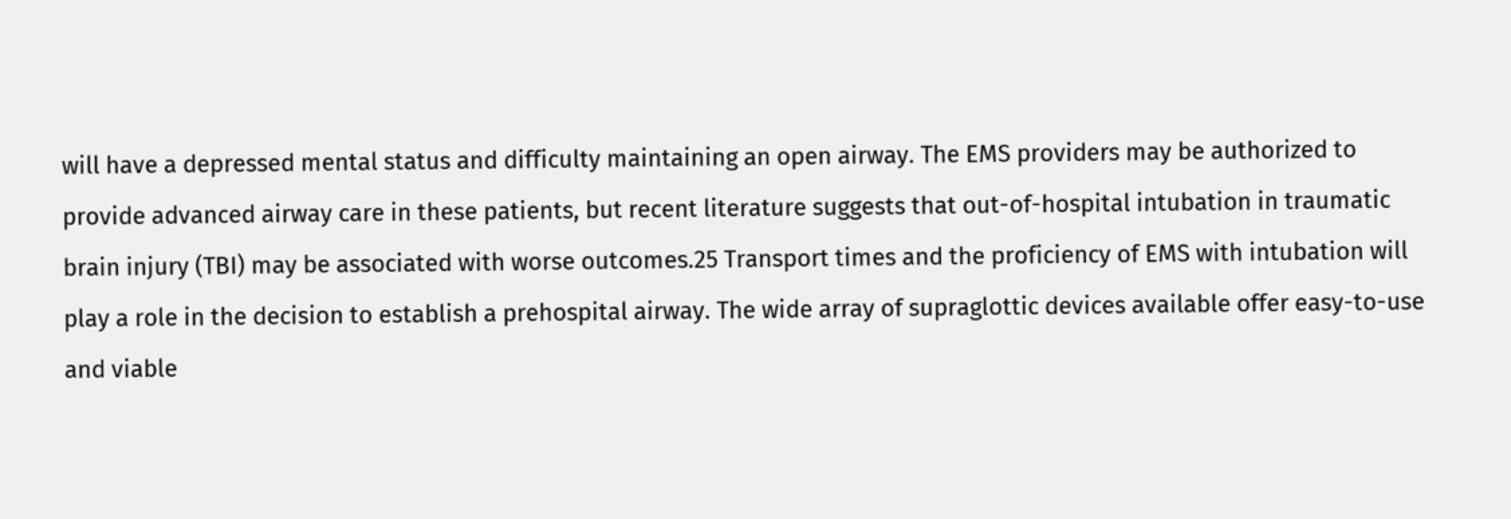will have a depressed mental status and difficulty maintaining an open airway. The EMS providers may be authorized to provide advanced airway care in these patients, but recent literature suggests that out-of-hospital intubation in traumatic brain injury (TBI) may be associated with worse outcomes.25 Transport times and the proficiency of EMS with intubation will play a role in the decision to establish a prehospital airway. The wide array of supraglottic devices available offer easy-to-use and viable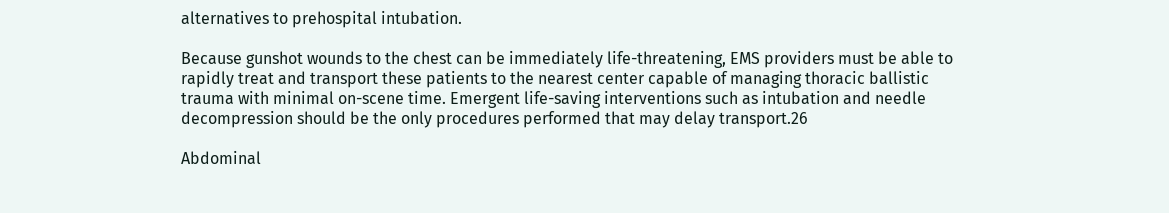alternatives to prehospital intubation.

Because gunshot wounds to the chest can be immediately life-threatening, EMS providers must be able to rapidly treat and transport these patients to the nearest center capable of managing thoracic ballistic trauma with minimal on-scene time. Emergent life-saving interventions such as intubation and needle decompression should be the only procedures performed that may delay transport.26

Abdominal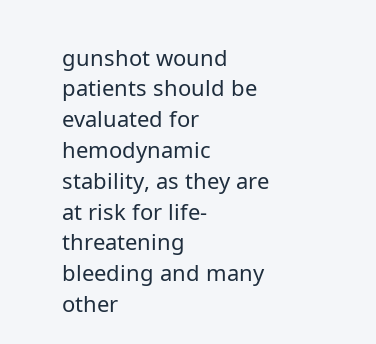gunshot wound patients should be evaluated for hemodynamic stability, as they are at risk for life-threatening bleeding and many other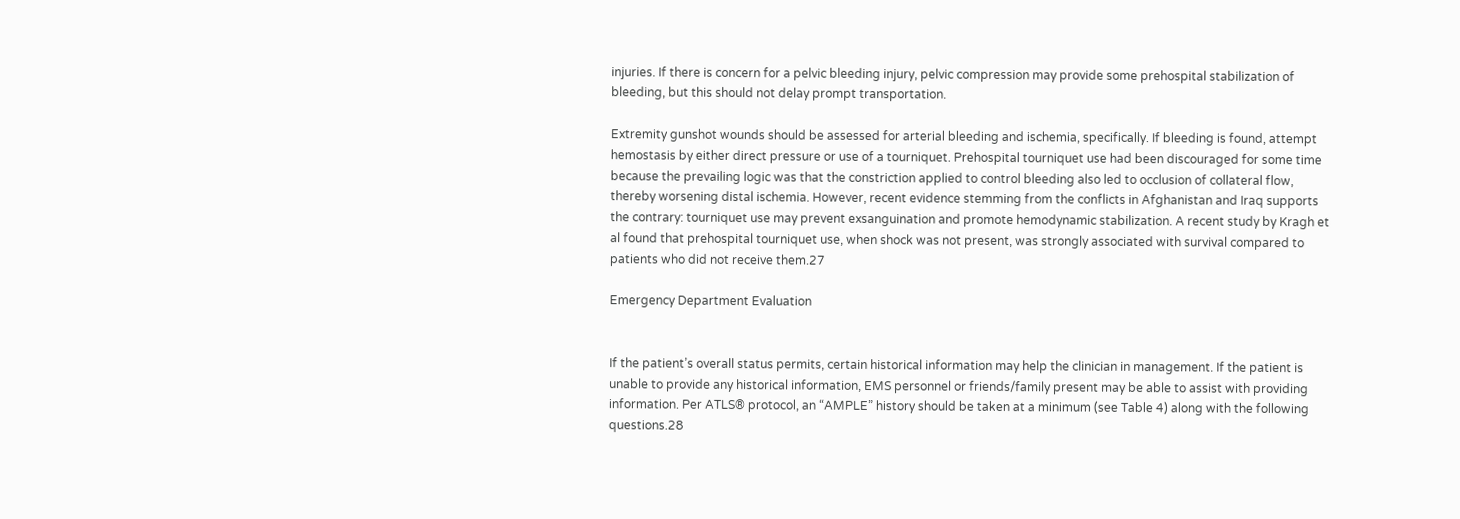injuries. If there is concern for a pelvic bleeding injury, pelvic compression may provide some prehospital stabilization of bleeding, but this should not delay prompt transportation.

Extremity gunshot wounds should be assessed for arterial bleeding and ischemia, specifically. If bleeding is found, attempt hemostasis by either direct pressure or use of a tourniquet. Prehospital tourniquet use had been discouraged for some time because the prevailing logic was that the constriction applied to control bleeding also led to occlusion of collateral flow, thereby worsening distal ischemia. However, recent evidence stemming from the conflicts in Afghanistan and Iraq supports the contrary: tourniquet use may prevent exsanguination and promote hemodynamic stabilization. A recent study by Kragh et al found that prehospital tourniquet use, when shock was not present, was strongly associated with survival compared to patients who did not receive them.27

Emergency Department Evaluation


If the patient’s overall status permits, certain historical information may help the clinician in management. If the patient is unable to provide any historical information, EMS personnel or friends/family present may be able to assist with providing information. Per ATLS® protocol, an “AMPLE” history should be taken at a minimum (see Table 4) along with the following questions.28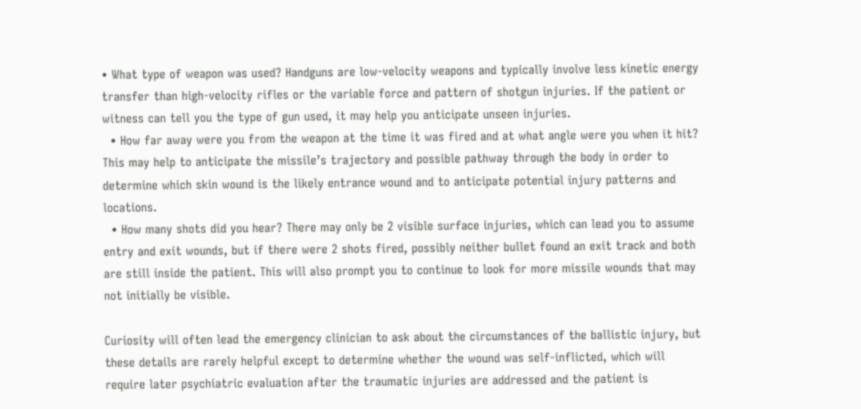• What type of weapon was used? Handguns are low-velocity weapons and typically involve less kinetic energy transfer than high-velocity rifles or the variable force and pattern of shotgun injuries. If the patient or witness can tell you the type of gun used, it may help you anticipate unseen injuries.
  • How far away were you from the weapon at the time it was fired and at what angle were you when it hit? This may help to anticipate the missile’s trajectory and possible pathway through the body in order to determine which skin wound is the likely entrance wound and to anticipate potential injury patterns and locations.
  • How many shots did you hear? There may only be 2 visible surface injuries, which can lead you to assume entry and exit wounds, but if there were 2 shots fired, possibly neither bullet found an exit track and both are still inside the patient. This will also prompt you to continue to look for more missile wounds that may not initially be visible.

Curiosity will often lead the emergency clinician to ask about the circumstances of the ballistic injury, but these details are rarely helpful except to determine whether the wound was self-inflicted, which will require later psychiatric evaluation after the traumatic injuries are addressed and the patient is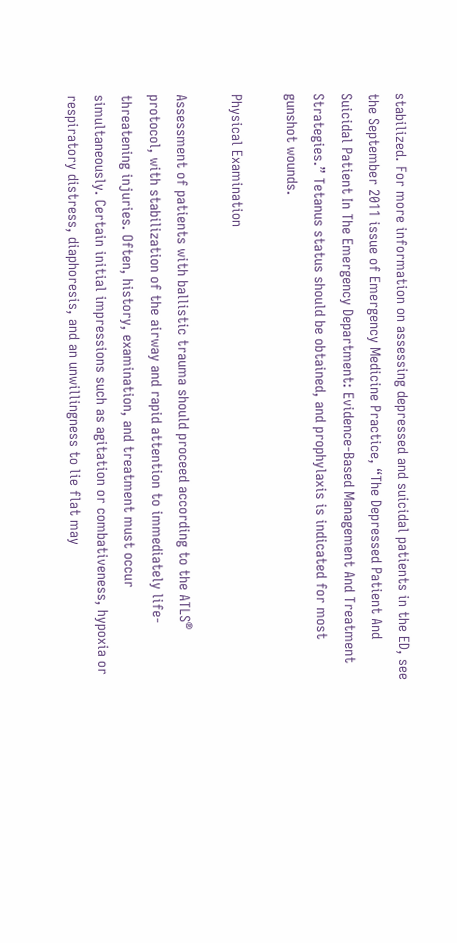stabilized. For more information on assessing depressed and suicidal patients in the ED, see the September 2011 issue of Emergency Medicine Practice, “The Depressed Patient And Suicidal Patient In The Emergency Department: Evidence-Based Management And Treatment Strategies.” Tetanus status should be obtained, and prophylaxis is indicated for most gunshot wounds.

Physical Examination

Assessment of patients with ballistic trauma should proceed according to the ATLS® protocol, with stabilization of the airway and rapid attention to immediately life-threatening injuries. Often, history, examination, and treatment must occur simultaneously. Certain initial impressions such as agitation or combativeness, hypoxia or respiratory distress, diaphoresis, and an unwillingness to lie flat may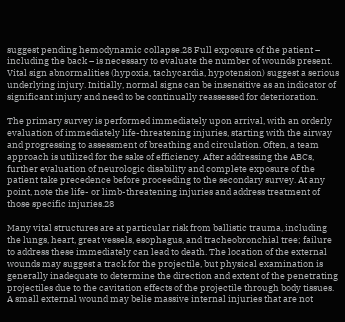suggest pending hemodynamic collapse.28 Full exposure of the patient – including the back – is necessary to evaluate the number of wounds present. Vital sign abnormalities (hypoxia, tachycardia, hypotension) suggest a serious underlying injury. Initially, normal signs can be insensitive as an indicator of significant injury and need to be continually reassessed for deterioration.

The primary survey is performed immediately upon arrival, with an orderly evaluation of immediately life-threatening injuries, starting with the airway and progressing to assessment of breathing and circulation. Often, a team approach is utilized for the sake of efficiency. After addressing the ABCs, further evaluation of neurologic disability and complete exposure of the patient take precedence before proceeding to the secondary survey. At any point, note the life- or limb-threatening injuries and address treatment of those specific injuries.28

Many vital structures are at particular risk from ballistic trauma, including the lungs, heart, great vessels, esophagus, and tracheobronchial tree; failure to address these immediately can lead to death. The location of the external wounds may suggest a track for the projectile, but physical examination is generally inadequate to determine the direction and extent of the penetrating projectiles due to the cavitation effects of the projectile through body tissues. A small external wound may belie massive internal injuries that are not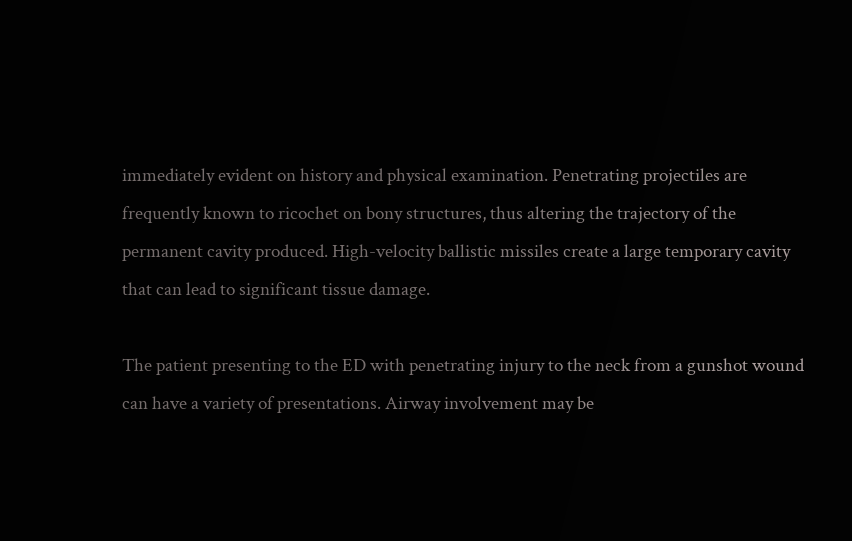immediately evident on history and physical examination. Penetrating projectiles are frequently known to ricochet on bony structures, thus altering the trajectory of the permanent cavity produced. High-velocity ballistic missiles create a large temporary cavity that can lead to significant tissue damage.

The patient presenting to the ED with penetrating injury to the neck from a gunshot wound can have a variety of presentations. Airway involvement may be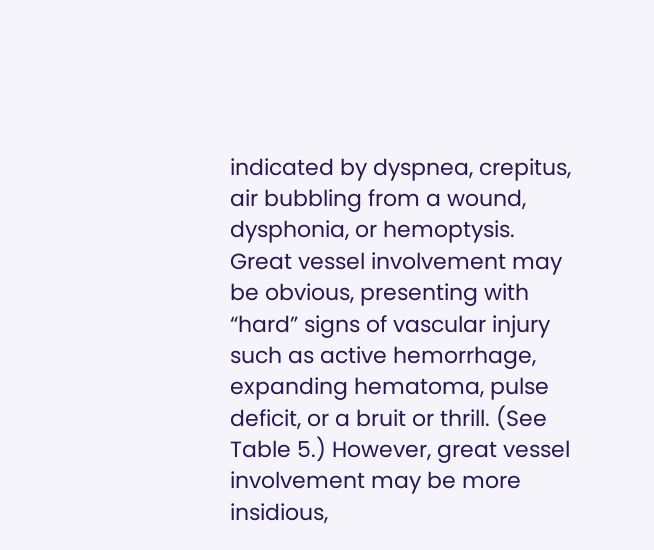indicated by dyspnea, crepitus, air bubbling from a wound, dysphonia, or hemoptysis. Great vessel involvement may be obvious, presenting with “hard” signs of vascular injury such as active hemorrhage, expanding hematoma, pulse deficit, or a bruit or thrill. (See Table 5.) However, great vessel involvement may be more insidious,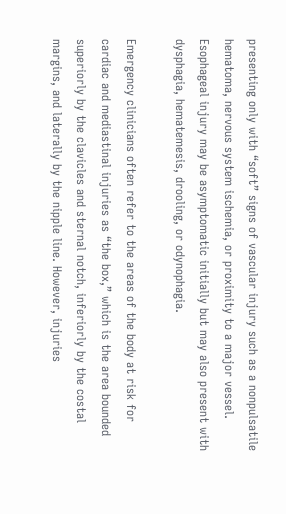presenting only with “soft” signs of vascular injury such as a nonpulsatile hematoma, nervous system ischemia, or proximity to a major vessel. Esophageal injury may be asymptomatic initially but may also present with dysphagia, hematemesis, drooling, or odynophagia.

Emergency clinicians often refer to the areas of the body at risk for cardiac and mediastinal injuries as “the box,” which is the area bounded superiorly by the clavicles and sternal notch, inferiorly by the costal margins, and laterally by the nipple line. However, injuries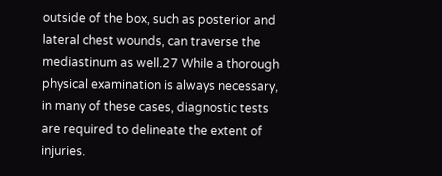outside of the box, such as posterior and lateral chest wounds, can traverse the mediastinum as well.27 While a thorough physical examination is always necessary, in many of these cases, diagnostic tests are required to delineate the extent of injuries.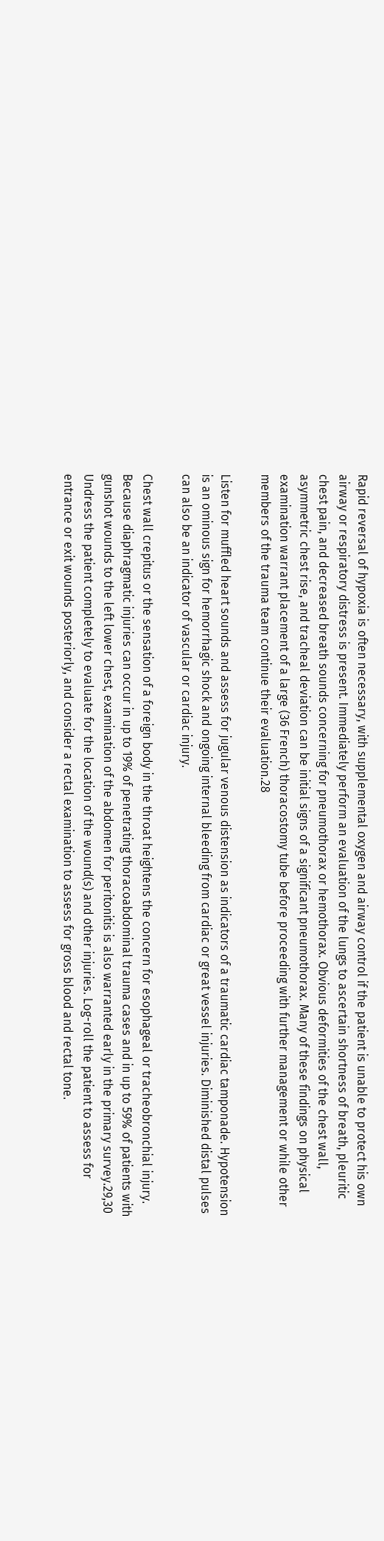Rapid reversal of hypoxia is often necessary, with supplemental oxygen and airway control if the patient is unable to protect his own airway or respiratory distress is present. Immediately perform an evaluation of the lungs to ascertain shortness of breath, pleuritic chest pain, and decreased breath sounds concerning for pneumothorax or hemothorax. Obvious deformities of the chest wall, asymmetric chest rise, and tracheal deviation can be initial signs of a significant pneumothorax. Many of these findings on physical examination warrant placement of a large (36 French) thoracostomy tube before proceeding with further management or while other members of the trauma team continue their evaluation.28

Listen for muffled heart sounds and assess for jugular venous distension as indicators of a traumatic cardiac tamponade. Hypotension is an ominous sign for hemorrhagic shock and ongoing internal bleeding from cardiac or great vessel injuries. Diminished distal pulses can also be an indicator of vascular or cardiac injury.

Chest wall crepitus or the sensation of a foreign body in the throat heightens the concern for esophageal or tracheobronchial injury. Because diaphragmatic injuries can occur in up to 19% of penetrating thoracoabdominal trauma cases and in up to 59% of patients with gunshot wounds to the left lower chest, examination of the abdomen for peritonitis is also warranted early in the primary survey.29,30 Undress the patient completely to evaluate for the location of the wound(s) and other injuries. Log-roll the patient to assess for entrance or exit wounds posteriorly, and consider a rectal examination to assess for gross blood and rectal tone.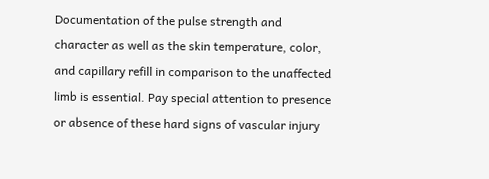Documentation of the pulse strength and character as well as the skin temperature, color, and capillary refill in comparison to the unaffected limb is essential. Pay special attention to presence or absence of these hard signs of vascular injury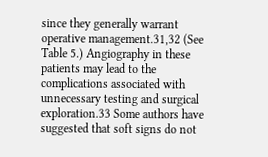since they generally warrant operative management.31,32 (See Table 5.) Angiography in these patients may lead to the complications associated with unnecessary testing and surgical exploration.33 Some authors have suggested that soft signs do not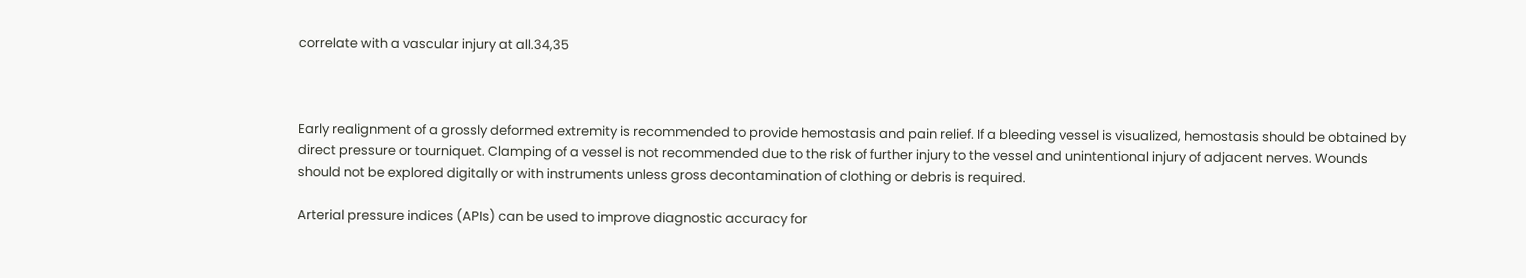correlate with a vascular injury at all.34,35



Early realignment of a grossly deformed extremity is recommended to provide hemostasis and pain relief. If a bleeding vessel is visualized, hemostasis should be obtained by direct pressure or tourniquet. Clamping of a vessel is not recommended due to the risk of further injury to the vessel and unintentional injury of adjacent nerves. Wounds should not be explored digitally or with instruments unless gross decontamination of clothing or debris is required.

Arterial pressure indices (APIs) can be used to improve diagnostic accuracy for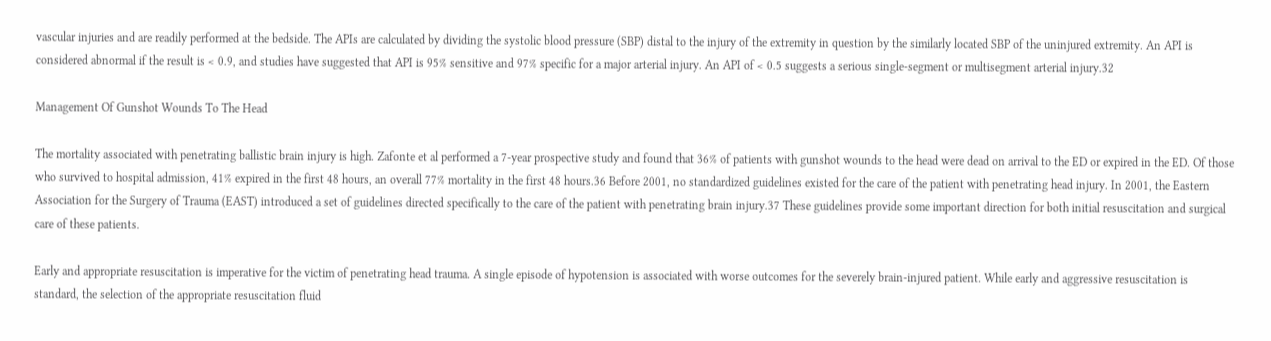vascular injuries and are readily performed at the bedside. The APIs are calculated by dividing the systolic blood pressure (SBP) distal to the injury of the extremity in question by the similarly located SBP of the uninjured extremity. An API is considered abnormal if the result is < 0.9, and studies have suggested that API is 95% sensitive and 97% specific for a major arterial injury. An API of < 0.5 suggests a serious single-segment or multisegment arterial injury.32

Management Of Gunshot Wounds To The Head

The mortality associated with penetrating ballistic brain injury is high. Zafonte et al performed a 7-year prospective study and found that 36% of patients with gunshot wounds to the head were dead on arrival to the ED or expired in the ED. Of those who survived to hospital admission, 41% expired in the first 48 hours, an overall 77% mortality in the first 48 hours.36 Before 2001, no standardized guidelines existed for the care of the patient with penetrating head injury. In 2001, the Eastern Association for the Surgery of Trauma (EAST) introduced a set of guidelines directed specifically to the care of the patient with penetrating brain injury.37 These guidelines provide some important direction for both initial resuscitation and surgical care of these patients.

Early and appropriate resuscitation is imperative for the victim of penetrating head trauma. A single episode of hypotension is associated with worse outcomes for the severely brain-injured patient. While early and aggressive resuscitation is standard, the selection of the appropriate resuscitation fluid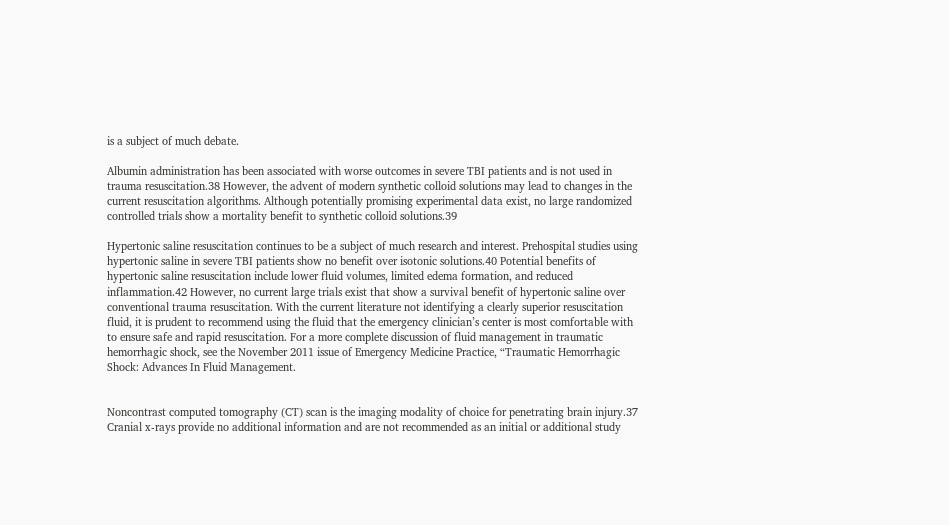is a subject of much debate.

Albumin administration has been associated with worse outcomes in severe TBI patients and is not used in trauma resuscitation.38 However, the advent of modern synthetic colloid solutions may lead to changes in the current resuscitation algorithms. Although potentially promising experimental data exist, no large randomized controlled trials show a mortality benefit to synthetic colloid solutions.39

Hypertonic saline resuscitation continues to be a subject of much research and interest. Prehospital studies using hypertonic saline in severe TBI patients show no benefit over isotonic solutions.40 Potential benefits of hypertonic saline resuscitation include lower fluid volumes, limited edema formation, and reduced inflammation.42 However, no current large trials exist that show a survival benefit of hypertonic saline over conventional trauma resuscitation. With the current literature not identifying a clearly superior resuscitation fluid, it is prudent to recommend using the fluid that the emergency clinician’s center is most comfortable with to ensure safe and rapid resuscitation. For a more complete discussion of fluid management in traumatic hemorrhagic shock, see the November 2011 issue of Emergency Medicine Practice, “Traumatic Hemorrhagic Shock: Advances In Fluid Management.


Noncontrast computed tomography (CT) scan is the imaging modality of choice for penetrating brain injury.37 Cranial x-rays provide no additional information and are not recommended as an initial or additional study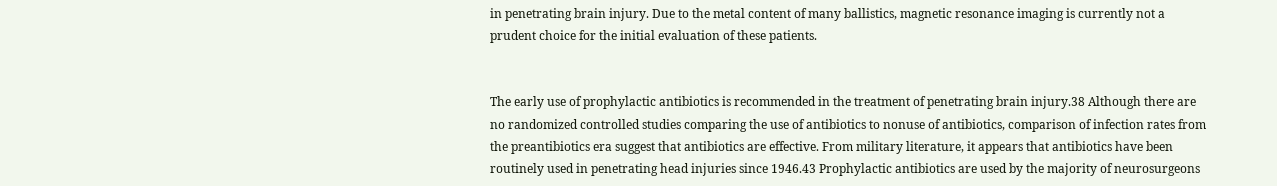in penetrating brain injury. Due to the metal content of many ballistics, magnetic resonance imaging is currently not a prudent choice for the initial evaluation of these patients.


The early use of prophylactic antibiotics is recommended in the treatment of penetrating brain injury.38 Although there are no randomized controlled studies comparing the use of antibiotics to nonuse of antibiotics, comparison of infection rates from the preantibiotics era suggest that antibiotics are effective. From military literature, it appears that antibiotics have been routinely used in penetrating head injuries since 1946.43 Prophylactic antibiotics are used by the majority of neurosurgeons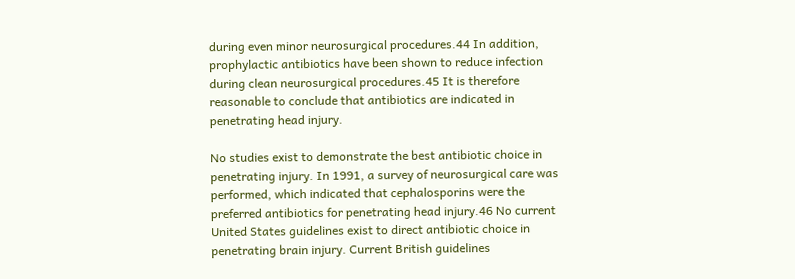during even minor neurosurgical procedures.44 In addition, prophylactic antibiotics have been shown to reduce infection during clean neurosurgical procedures.45 It is therefore reasonable to conclude that antibiotics are indicated in penetrating head injury.

No studies exist to demonstrate the best antibiotic choice in penetrating injury. In 1991, a survey of neurosurgical care was performed, which indicated that cephalosporins were the preferred antibiotics for penetrating head injury.46 No current United States guidelines exist to direct antibiotic choice in penetrating brain injury. Current British guidelines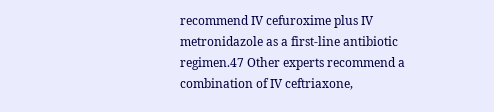recommend IV cefuroxime plus IV metronidazole as a first-line antibiotic regimen.47 Other experts recommend a combination of IV ceftriaxone,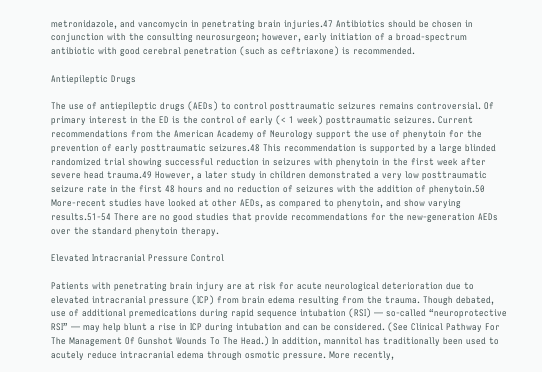metronidazole, and vancomycin in penetrating brain injuries.47 Antibiotics should be chosen in conjunction with the consulting neurosurgeon; however, early initiation of a broad-spectrum antibiotic with good cerebral penetration (such as ceftriaxone) is recommended.

Antiepileptic Drugs

The use of antiepileptic drugs (AEDs) to control posttraumatic seizures remains controversial. Of primary interest in the ED is the control of early (< 1 week) posttraumatic seizures. Current recommendations from the American Academy of Neurology support the use of phenytoin for the prevention of early posttraumatic seizures.48 This recommendation is supported by a large blinded randomized trial showing successful reduction in seizures with phenytoin in the first week after severe head trauma.49 However, a later study in children demonstrated a very low posttraumatic seizure rate in the first 48 hours and no reduction of seizures with the addition of phenytoin.50 More-recent studies have looked at other AEDs, as compared to phenytoin, and show varying results.51-54 There are no good studies that provide recommendations for the new-generation AEDs over the standard phenytoin therapy.

Elevated Intracranial Pressure Control

Patients with penetrating brain injury are at risk for acute neurological deterioration due to elevated intracranial pressure (ICP) from brain edema resulting from the trauma. Though debated, use of additional premedications during rapid sequence intubation (RSI) — so-called “neuroprotective RSI” — may help blunt a rise in ICP during intubation and can be considered. (See Clinical Pathway For The Management Of Gunshot Wounds To The Head.) In addition, mannitol has traditionally been used to acutely reduce intracranial edema through osmotic pressure. More recently,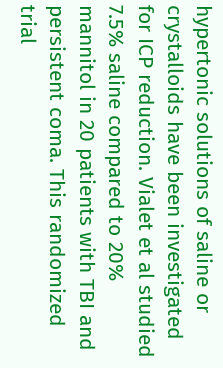hypertonic solutions of saline or crystalloids have been investigated for ICP reduction. Vialet et al studied 7.5% saline compared to 20% mannitol in 20 patients with TBI and persistent coma. This randomized trial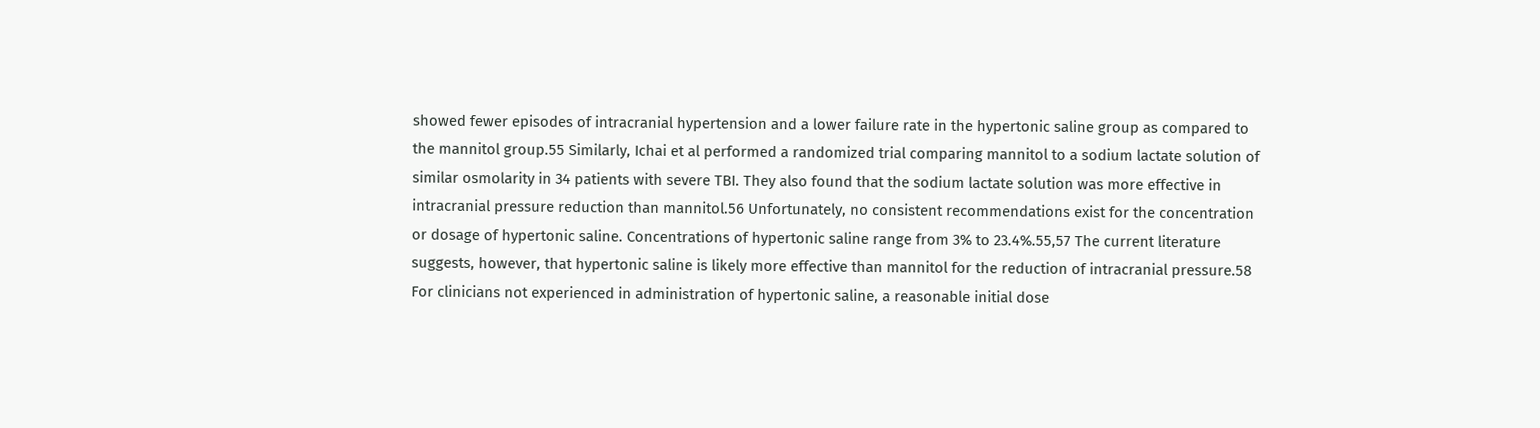showed fewer episodes of intracranial hypertension and a lower failure rate in the hypertonic saline group as compared to the mannitol group.55 Similarly, Ichai et al performed a randomized trial comparing mannitol to a sodium lactate solution of similar osmolarity in 34 patients with severe TBI. They also found that the sodium lactate solution was more effective in intracranial pressure reduction than mannitol.56 Unfortunately, no consistent recommendations exist for the concentration or dosage of hypertonic saline. Concentrations of hypertonic saline range from 3% to 23.4%.55,57 The current literature suggests, however, that hypertonic saline is likely more effective than mannitol for the reduction of intracranial pressure.58 For clinicians not experienced in administration of hypertonic saline, a reasonable initial dose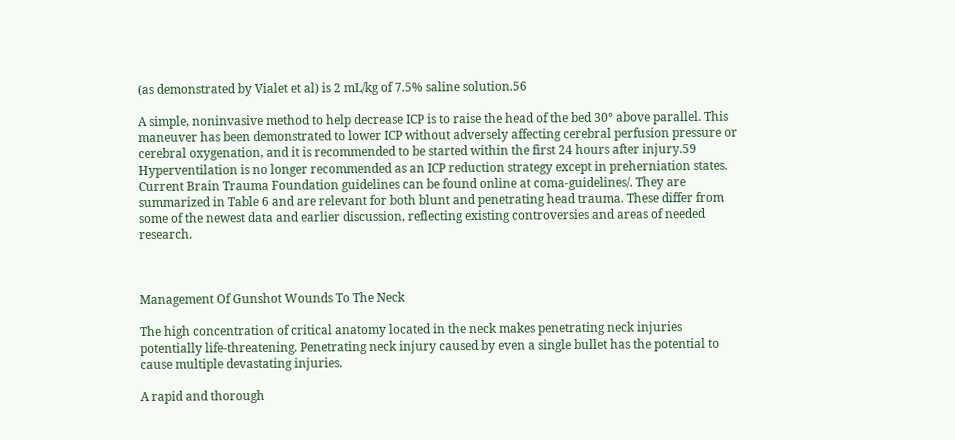(as demonstrated by Vialet et al) is 2 mL/kg of 7.5% saline solution.56

A simple, noninvasive method to help decrease ICP is to raise the head of the bed 30° above parallel. This maneuver has been demonstrated to lower ICP without adversely affecting cerebral perfusion pressure or cerebral oxygenation, and it is recommended to be started within the first 24 hours after injury.59 Hyperventilation is no longer recommended as an ICP reduction strategy except in preherniation states. Current Brain Trauma Foundation guidelines can be found online at coma-guidelines/. They are summarized in Table 6 and are relevant for both blunt and penetrating head trauma. These differ from some of the newest data and earlier discussion, reflecting existing controversies and areas of needed research.



Management Of Gunshot Wounds To The Neck

The high concentration of critical anatomy located in the neck makes penetrating neck injuries potentially life-threatening. Penetrating neck injury caused by even a single bullet has the potential to cause multiple devastating injuries.

A rapid and thorough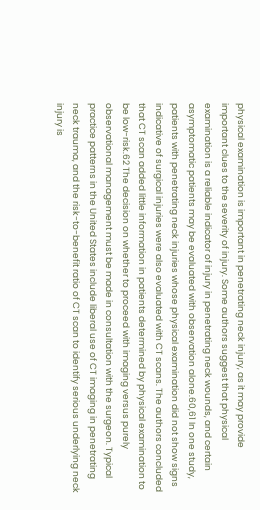physical examination is important in penetrating neck injury, as it may provide important clues to the severity of injury. Some authors suggest that physical examination is a reliable indicator of injury in penetrating neck wounds, and certain asymptomatic patients may be evaluated with observation alone.60,61 In one study, patients with penetrating neck injuries whose physical examination did not show signs indicative of surgical injuries were also evaluated with CT scans. The authors concluded that CT scan added little information in patients determined by physical examination to be low-risk.62 The decision on whether to proceed with imaging versus purely observational management must be made in consultation with the surgeon. Typical practice patterns in the United States include liberal use of CT imaging in penetrating neck trauma, and the risk-to-benefit ratio of CT scan to identify serious underlying neck injury is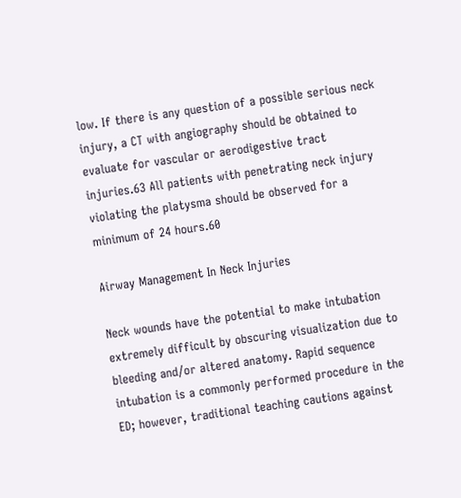low. If there is any question of a possible serious neck injury, a CT with angiography should be obtained to evaluate for vascular or aerodigestive tract injuries.63 All patients with penetrating neck injury violating the platysma should be observed for a minimum of 24 hours.60

Airway Management In Neck Injuries

Neck wounds have the potential to make intubation extremely difficult by obscuring visualization due to bleeding and/or altered anatomy. Rapid sequence intubation is a commonly performed procedure in the ED; however, traditional teaching cautions against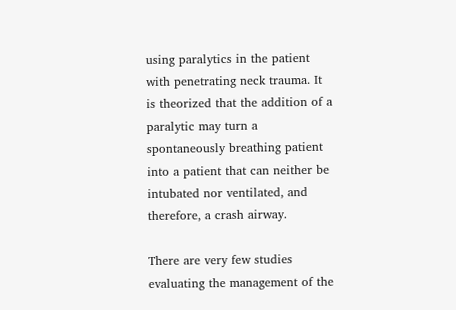using paralytics in the patient with penetrating neck trauma. It is theorized that the addition of a paralytic may turn a spontaneously breathing patient into a patient that can neither be intubated nor ventilated, and therefore, a crash airway.

There are very few studies evaluating the management of the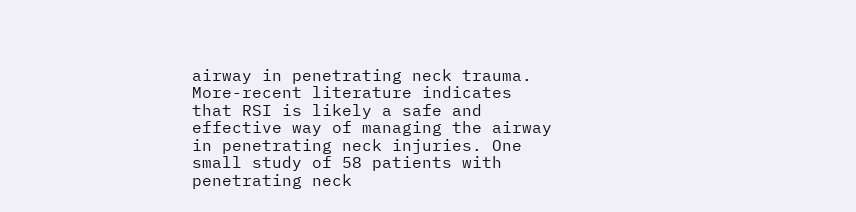airway in penetrating neck trauma. More-recent literature indicates that RSI is likely a safe and effective way of managing the airway in penetrating neck injuries. One small study of 58 patients with penetrating neck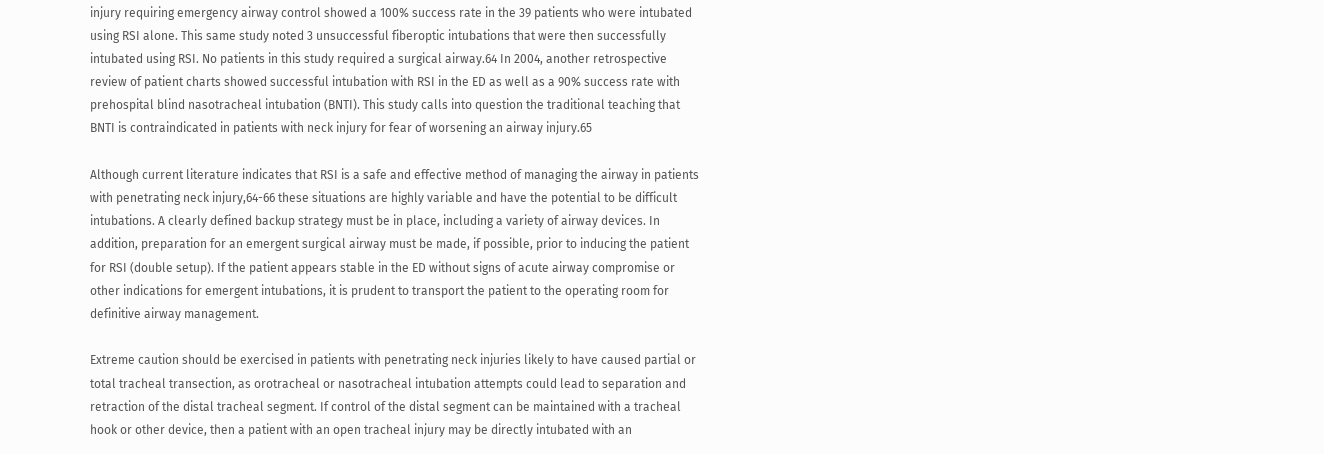injury requiring emergency airway control showed a 100% success rate in the 39 patients who were intubated using RSI alone. This same study noted 3 unsuccessful fiberoptic intubations that were then successfully intubated using RSI. No patients in this study required a surgical airway.64 In 2004, another retrospective review of patient charts showed successful intubation with RSI in the ED as well as a 90% success rate with prehospital blind nasotracheal intubation (BNTI). This study calls into question the traditional teaching that BNTI is contraindicated in patients with neck injury for fear of worsening an airway injury.65

Although current literature indicates that RSI is a safe and effective method of managing the airway in patients with penetrating neck injury,64-66 these situations are highly variable and have the potential to be difficult intubations. A clearly defined backup strategy must be in place, including a variety of airway devices. In addition, preparation for an emergent surgical airway must be made, if possible, prior to inducing the patient for RSI (double setup). If the patient appears stable in the ED without signs of acute airway compromise or other indications for emergent intubations, it is prudent to transport the patient to the operating room for definitive airway management.

Extreme caution should be exercised in patients with penetrating neck injuries likely to have caused partial or total tracheal transection, as orotracheal or nasotracheal intubation attempts could lead to separation and retraction of the distal tracheal segment. If control of the distal segment can be maintained with a tracheal hook or other device, then a patient with an open tracheal injury may be directly intubated with an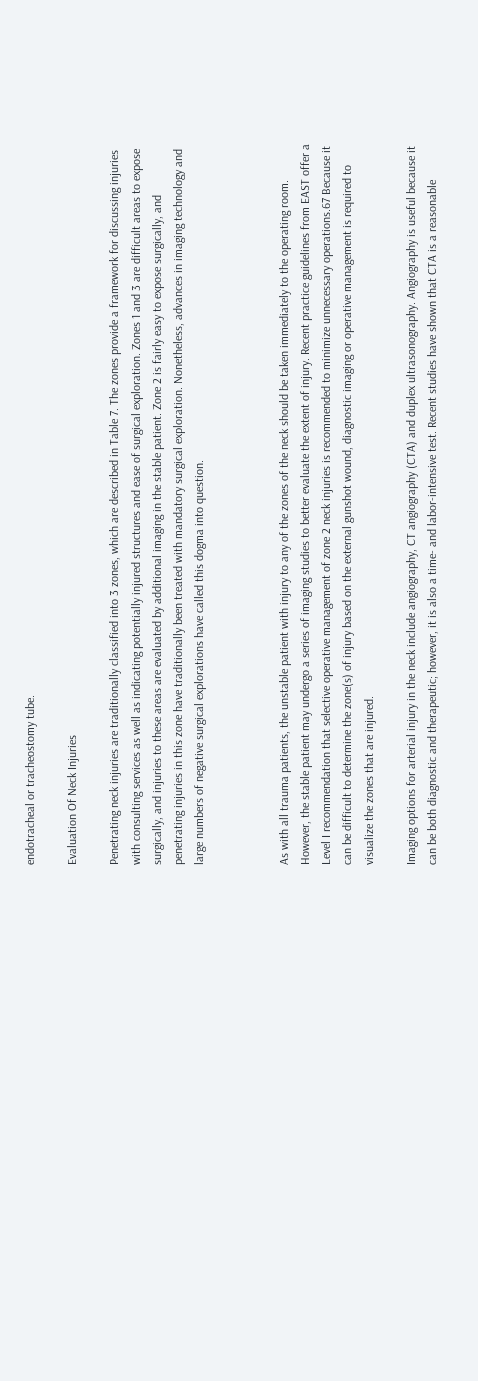endotracheal or tracheostomy tube.

Evaluation Of Neck Injuries

Penetrating neck injuries are traditionally classified into 3 zones, which are described in Table 7. The zones provide a framework for discussing injuries with consulting services as well as indicating potentially injured structures and ease of surgical exploration. Zones 1 and 3 are difficult areas to expose surgically, and injuries to these areas are evaluated by additional imaging in the stable patient. Zone 2 is fairly easy to expose surgically, and penetrating injuries in this zone have traditionally been treated with mandatory surgical exploration. Nonetheless, advances in imaging technology and large numbers of negative surgical explorations have called this dogma into question.



As with all trauma patients, the unstable patient with injury to any of the zones of the neck should be taken immediately to the operating room. However, the stable patient may undergo a series of imaging studies to better evaluate the extent of injury. Recent practice guidelines from EAST offer a Level I recommendation that selective operative management of zone 2 neck injuries is recommended to minimize unnecessary operations.67 Because it can be difficult to determine the zone(s) of injury based on the external gunshot wound, diagnostic imaging or operative management is required to visualize the zones that are injured.

Imaging options for arterial injury in the neck include angiography, CT angiography (CTA) and duplex ultrasonography. Angiography is useful because it can be both diagnostic and therapeutic; however, it is also a time- and labor-intensive test. Recent studies have shown that CTA is a reasonable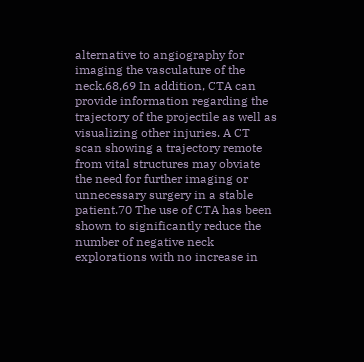alternative to angiography for imaging the vasculature of the neck.68,69 In addition, CTA can provide information regarding the trajectory of the projectile as well as visualizing other injuries. A CT scan showing a trajectory remote from vital structures may obviate the need for further imaging or unnecessary surgery in a stable patient.70 The use of CTA has been shown to significantly reduce the number of negative neck explorations with no increase in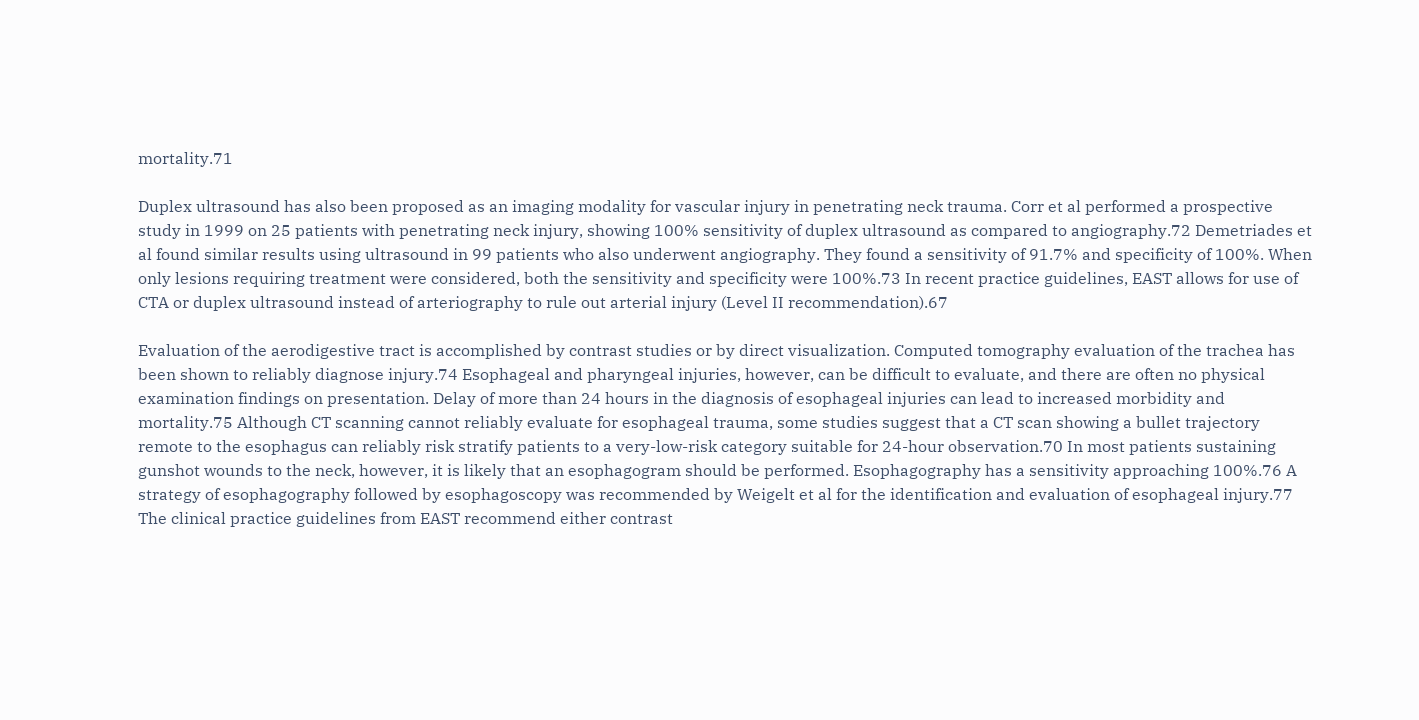mortality.71

Duplex ultrasound has also been proposed as an imaging modality for vascular injury in penetrating neck trauma. Corr et al performed a prospective study in 1999 on 25 patients with penetrating neck injury, showing 100% sensitivity of duplex ultrasound as compared to angiography.72 Demetriades et al found similar results using ultrasound in 99 patients who also underwent angiography. They found a sensitivity of 91.7% and specificity of 100%. When only lesions requiring treatment were considered, both the sensitivity and specificity were 100%.73 In recent practice guidelines, EAST allows for use of CTA or duplex ultrasound instead of arteriography to rule out arterial injury (Level II recommendation).67

Evaluation of the aerodigestive tract is accomplished by contrast studies or by direct visualization. Computed tomography evaluation of the trachea has been shown to reliably diagnose injury.74 Esophageal and pharyngeal injuries, however, can be difficult to evaluate, and there are often no physical examination findings on presentation. Delay of more than 24 hours in the diagnosis of esophageal injuries can lead to increased morbidity and mortality.75 Although CT scanning cannot reliably evaluate for esophageal trauma, some studies suggest that a CT scan showing a bullet trajectory remote to the esophagus can reliably risk stratify patients to a very-low-risk category suitable for 24-hour observation.70 In most patients sustaining gunshot wounds to the neck, however, it is likely that an esophagogram should be performed. Esophagography has a sensitivity approaching 100%.76 A strategy of esophagography followed by esophagoscopy was recommended by Weigelt et al for the identification and evaluation of esophageal injury.77 The clinical practice guidelines from EAST recommend either contrast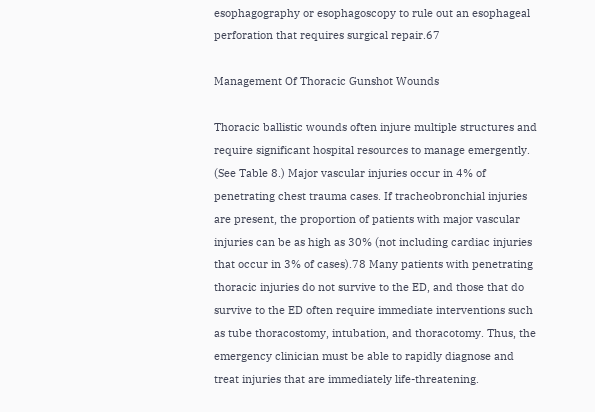esophagography or esophagoscopy to rule out an esophageal perforation that requires surgical repair.67

Management Of Thoracic Gunshot Wounds

Thoracic ballistic wounds often injure multiple structures and require significant hospital resources to manage emergently. (See Table 8.) Major vascular injuries occur in 4% of penetrating chest trauma cases. If tracheobronchial injuries are present, the proportion of patients with major vascular injuries can be as high as 30% (not including cardiac injuries that occur in 3% of cases).78 Many patients with penetrating thoracic injuries do not survive to the ED, and those that do survive to the ED often require immediate interventions such as tube thoracostomy, intubation, and thoracotomy. Thus, the emergency clinician must be able to rapidly diagnose and treat injuries that are immediately life-threatening.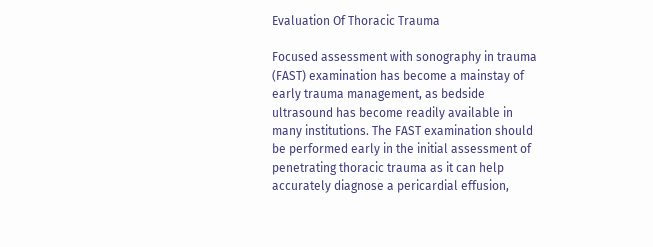Evaluation Of Thoracic Trauma

Focused assessment with sonography in trauma (FAST) examination has become a mainstay of early trauma management, as bedside ultrasound has become readily available in many institutions. The FAST examination should be performed early in the initial assessment of penetrating thoracic trauma as it can help accurately diagnose a pericardial effusion,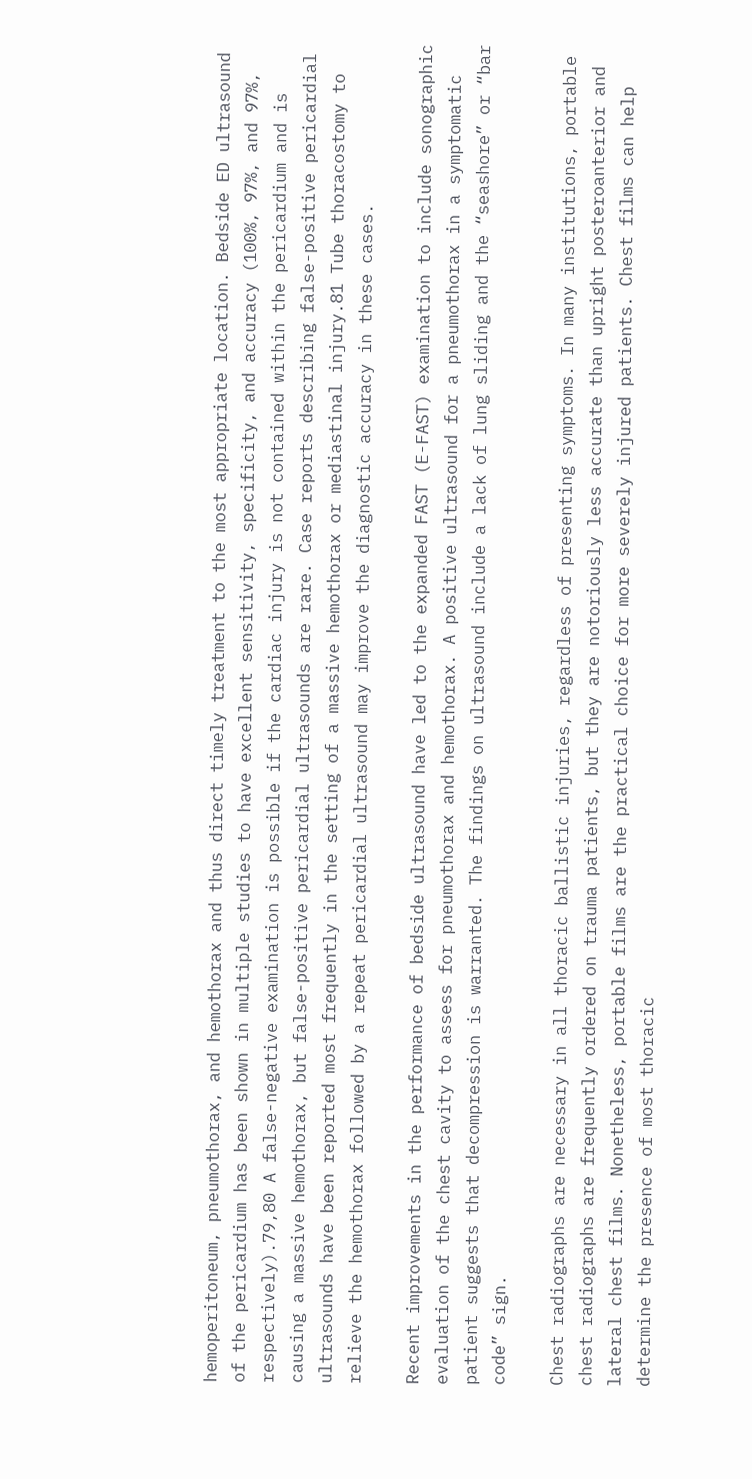hemoperitoneum, pneumothorax, and hemothorax and thus direct timely treatment to the most appropriate location. Bedside ED ultrasound of the pericardium has been shown in multiple studies to have excellent sensitivity, specificity, and accuracy (100%, 97%, and 97%, respectively).79,80 A false-negative examination is possible if the cardiac injury is not contained within the pericardium and is causing a massive hemothorax, but false-positive pericardial ultrasounds are rare. Case reports describing false-positive pericardial ultrasounds have been reported most frequently in the setting of a massive hemothorax or mediastinal injury.81 Tube thoracostomy to relieve the hemothorax followed by a repeat pericardial ultrasound may improve the diagnostic accuracy in these cases.

Recent improvements in the performance of bedside ultrasound have led to the expanded FAST (E-FAST) examination to include sonographic evaluation of the chest cavity to assess for pneumothorax and hemothorax. A positive ultrasound for a pneumothorax in a symptomatic patient suggests that decompression is warranted. The findings on ultrasound include a lack of lung sliding and the “seashore” or “bar code” sign.

Chest radiographs are necessary in all thoracic ballistic injuries, regardless of presenting symptoms. In many institutions, portable chest radiographs are frequently ordered on trauma patients, but they are notoriously less accurate than upright posteroanterior and lateral chest films. Nonetheless, portable films are the practical choice for more severely injured patients. Chest films can help determine the presence of most thoracic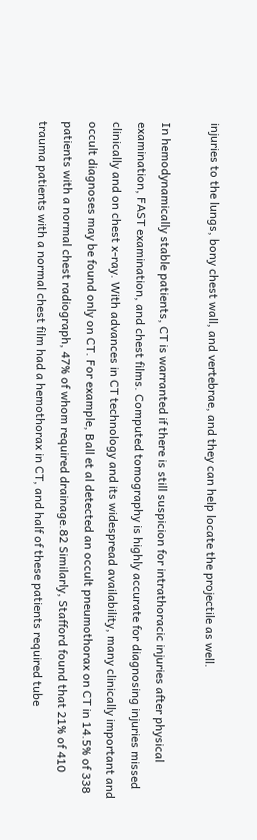injuries to the lungs, bony chest wall, and vertebrae, and they can help locate the projectile as well.

In hemodynamically stable patients, CT is warranted if there is still suspicion for intrathoracic injuries after physical examination, FAST examination, and chest films. Computed tomography is highly accurate for diagnosing injuries missed clinically and on chest x-ray. With advances in CT technology and its widespread availability, many clinically important and occult diagnoses may be found only on CT. For example, Ball et al detected an occult pneumothorax on CT in 14.5% of 338 patients with a normal chest radiograph, 47% of whom required drainage.82 Similarly, Stafford found that 21% of 410 trauma patients with a normal chest film had a hemothorax in CT, and half of these patients required tube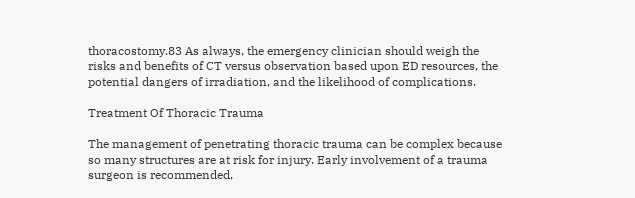thoracostomy.83 As always, the emergency clinician should weigh the risks and benefits of CT versus observation based upon ED resources, the potential dangers of irradiation, and the likelihood of complications.

Treatment Of Thoracic Trauma

The management of penetrating thoracic trauma can be complex because so many structures are at risk for injury. Early involvement of a trauma surgeon is recommended,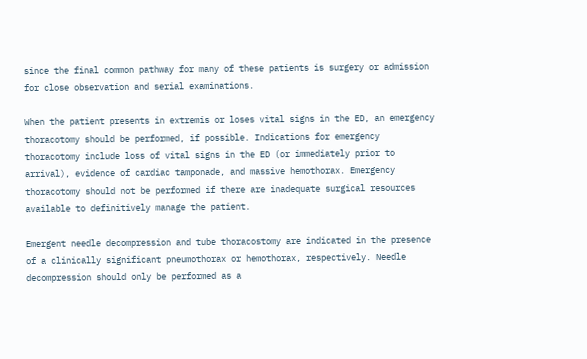since the final common pathway for many of these patients is surgery or admission for close observation and serial examinations.

When the patient presents in extremis or loses vital signs in the ED, an emergency thoracotomy should be performed, if possible. Indications for emergency thoracotomy include loss of vital signs in the ED (or immediately prior to arrival), evidence of cardiac tamponade, and massive hemothorax. Emergency thoracotomy should not be performed if there are inadequate surgical resources available to definitively manage the patient.

Emergent needle decompression and tube thoracostomy are indicated in the presence of a clinically significant pneumothorax or hemothorax, respectively. Needle decompression should only be performed as a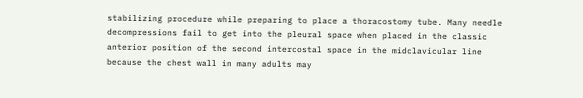stabilizing procedure while preparing to place a thoracostomy tube. Many needle decompressions fail to get into the pleural space when placed in the classic anterior position of the second intercostal space in the midclavicular line because the chest wall in many adults may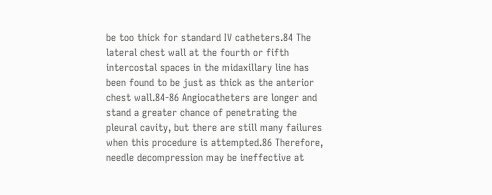be too thick for standard IV catheters.84 The lateral chest wall at the fourth or fifth intercostal spaces in the midaxillary line has been found to be just as thick as the anterior chest wall.84-86 Angiocatheters are longer and stand a greater chance of penetrating the pleural cavity, but there are still many failures when this procedure is attempted.86 Therefore, needle decompression may be ineffective at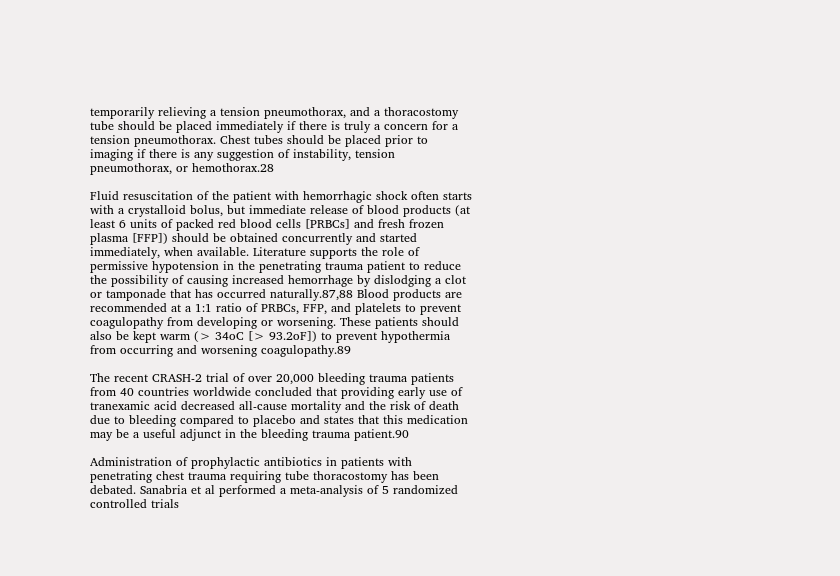temporarily relieving a tension pneumothorax, and a thoracostomy tube should be placed immediately if there is truly a concern for a tension pneumothorax. Chest tubes should be placed prior to imaging if there is any suggestion of instability, tension pneumothorax, or hemothorax.28

Fluid resuscitation of the patient with hemorrhagic shock often starts with a crystalloid bolus, but immediate release of blood products (at least 6 units of packed red blood cells [PRBCs] and fresh frozen plasma [FFP]) should be obtained concurrently and started immediately, when available. Literature supports the role of permissive hypotension in the penetrating trauma patient to reduce the possibility of causing increased hemorrhage by dislodging a clot or tamponade that has occurred naturally.87,88 Blood products are recommended at a 1:1 ratio of PRBCs, FFP, and platelets to prevent coagulopathy from developing or worsening. These patients should also be kept warm (> 34oC [> 93.2oF]) to prevent hypothermia from occurring and worsening coagulopathy.89

The recent CRASH-2 trial of over 20,000 bleeding trauma patients from 40 countries worldwide concluded that providing early use of tranexamic acid decreased all-cause mortality and the risk of death due to bleeding compared to placebo and states that this medication may be a useful adjunct in the bleeding trauma patient.90

Administration of prophylactic antibiotics in patients with penetrating chest trauma requiring tube thoracostomy has been debated. Sanabria et al performed a meta-analysis of 5 randomized controlled trials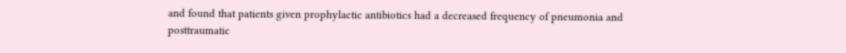and found that patients given prophylactic antibiotics had a decreased frequency of pneumonia and posttraumatic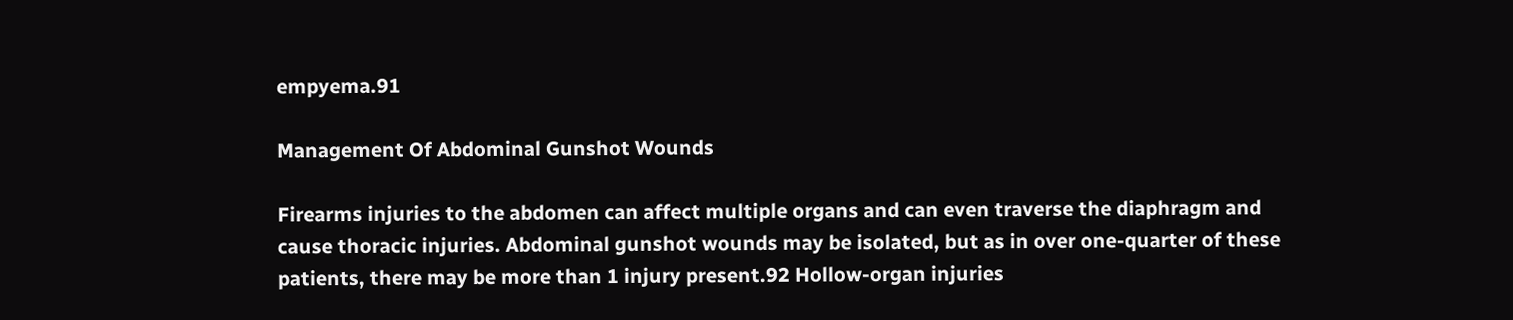empyema.91

Management Of Abdominal Gunshot Wounds

Firearms injuries to the abdomen can affect multiple organs and can even traverse the diaphragm and cause thoracic injuries. Abdominal gunshot wounds may be isolated, but as in over one-quarter of these patients, there may be more than 1 injury present.92 Hollow-organ injuries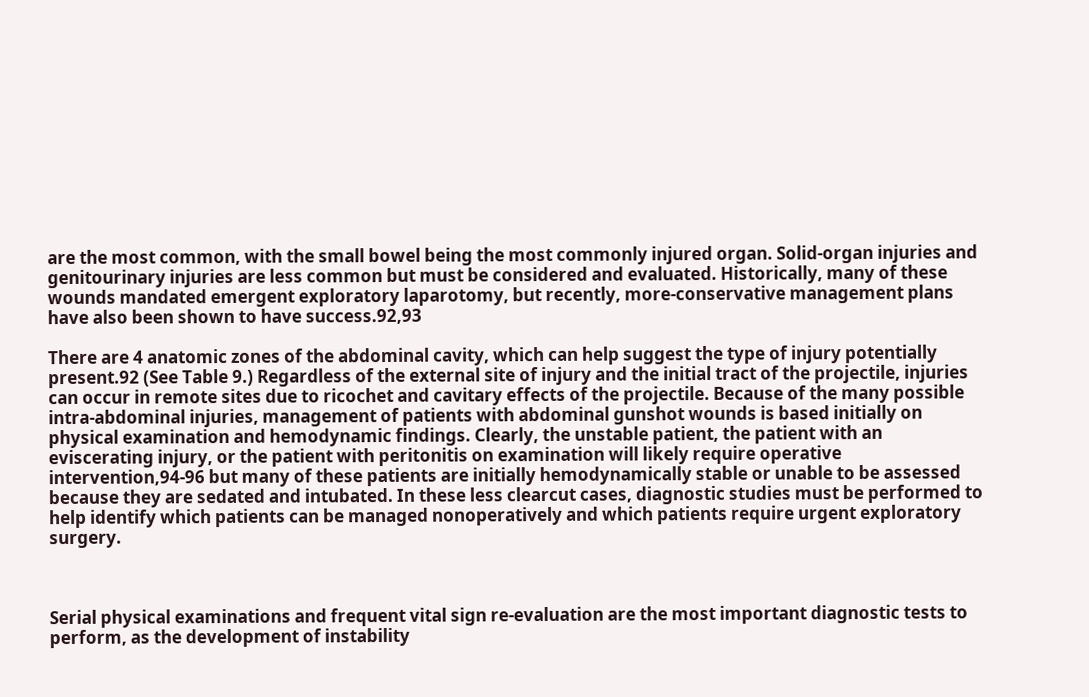are the most common, with the small bowel being the most commonly injured organ. Solid-organ injuries and genitourinary injuries are less common but must be considered and evaluated. Historically, many of these wounds mandated emergent exploratory laparotomy, but recently, more-conservative management plans have also been shown to have success.92,93

There are 4 anatomic zones of the abdominal cavity, which can help suggest the type of injury potentially present.92 (See Table 9.) Regardless of the external site of injury and the initial tract of the projectile, injuries can occur in remote sites due to ricochet and cavitary effects of the projectile. Because of the many possible intra-abdominal injuries, management of patients with abdominal gunshot wounds is based initially on physical examination and hemodynamic findings. Clearly, the unstable patient, the patient with an eviscerating injury, or the patient with peritonitis on examination will likely require operative intervention,94-96 but many of these patients are initially hemodynamically stable or unable to be assessed because they are sedated and intubated. In these less clearcut cases, diagnostic studies must be performed to help identify which patients can be managed nonoperatively and which patients require urgent exploratory surgery.



Serial physical examinations and frequent vital sign re-evaluation are the most important diagnostic tests to perform, as the development of instability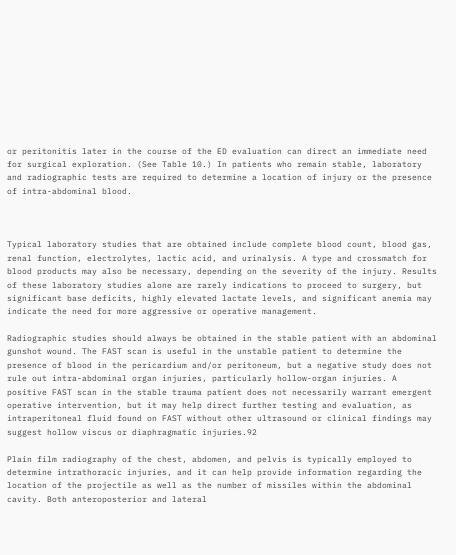or peritonitis later in the course of the ED evaluation can direct an immediate need for surgical exploration. (See Table 10.) In patients who remain stable, laboratory and radiographic tests are required to determine a location of injury or the presence of intra-abdominal blood.



Typical laboratory studies that are obtained include complete blood count, blood gas, renal function, electrolytes, lactic acid, and urinalysis. A type and crossmatch for blood products may also be necessary, depending on the severity of the injury. Results of these laboratory studies alone are rarely indications to proceed to surgery, but significant base deficits, highly elevated lactate levels, and significant anemia may indicate the need for more aggressive or operative management.

Radiographic studies should always be obtained in the stable patient with an abdominal gunshot wound. The FAST scan is useful in the unstable patient to determine the presence of blood in the pericardium and/or peritoneum, but a negative study does not rule out intra-abdominal organ injuries, particularly hollow-organ injuries. A positive FAST scan in the stable trauma patient does not necessarily warrant emergent operative intervention, but it may help direct further testing and evaluation, as intraperitoneal fluid found on FAST without other ultrasound or clinical findings may suggest hollow viscus or diaphragmatic injuries.92

Plain film radiography of the chest, abdomen, and pelvis is typically employed to determine intrathoracic injuries, and it can help provide information regarding the location of the projectile as well as the number of missiles within the abdominal cavity. Both anteroposterior and lateral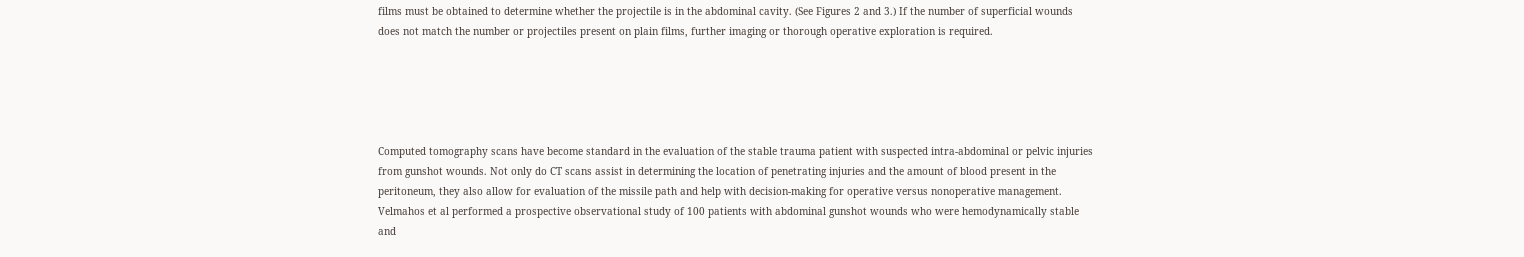films must be obtained to determine whether the projectile is in the abdominal cavity. (See Figures 2 and 3.) If the number of superficial wounds does not match the number or projectiles present on plain films, further imaging or thorough operative exploration is required.





Computed tomography scans have become standard in the evaluation of the stable trauma patient with suspected intra-abdominal or pelvic injuries from gunshot wounds. Not only do CT scans assist in determining the location of penetrating injuries and the amount of blood present in the peritoneum, they also allow for evaluation of the missile path and help with decision-making for operative versus nonoperative management. Velmahos et al performed a prospective observational study of 100 patients with abdominal gunshot wounds who were hemodynamically stable and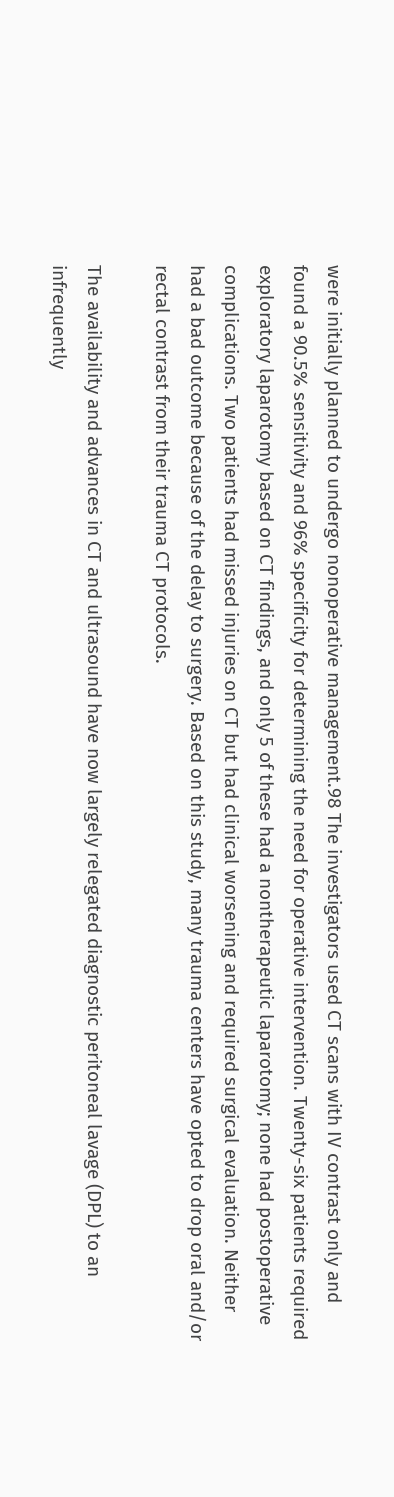were initially planned to undergo nonoperative management.98 The investigators used CT scans with IV contrast only and found a 90.5% sensitivity and 96% specificity for determining the need for operative intervention. Twenty-six patients required exploratory laparotomy based on CT findings, and only 5 of these had a nontherapeutic laparotomy; none had postoperative complications. Two patients had missed injuries on CT but had clinical worsening and required surgical evaluation. Neither had a bad outcome because of the delay to surgery. Based on this study, many trauma centers have opted to drop oral and/or rectal contrast from their trauma CT protocols.

The availability and advances in CT and ultrasound have now largely relegated diagnostic peritoneal lavage (DPL) to an infrequently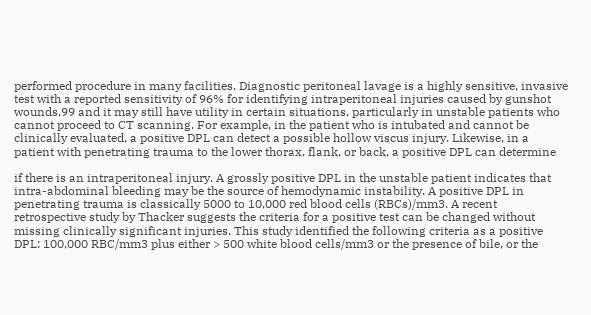performed procedure in many facilities. Diagnostic peritoneal lavage is a highly sensitive, invasive test with a reported sensitivity of 96% for identifying intraperitoneal injuries caused by gunshot wounds,99 and it may still have utility in certain situations, particularly in unstable patients who cannot proceed to CT scanning. For example, in the patient who is intubated and cannot be clinically evaluated, a positive DPL can detect a possible hollow viscus injury. Likewise, in a patient with penetrating trauma to the lower thorax, flank, or back, a positive DPL can determine

if there is an intraperitoneal injury. A grossly positive DPL in the unstable patient indicates that intra-abdominal bleeding may be the source of hemodynamic instability. A positive DPL in penetrating trauma is classically 5000 to 10,000 red blood cells (RBCs)/mm3. A recent retrospective study by Thacker suggests the criteria for a positive test can be changed without missing clinically significant injuries. This study identified the following criteria as a positive DPL: 100,000 RBC/mm3 plus either > 500 white blood cells/mm3 or the presence of bile, or the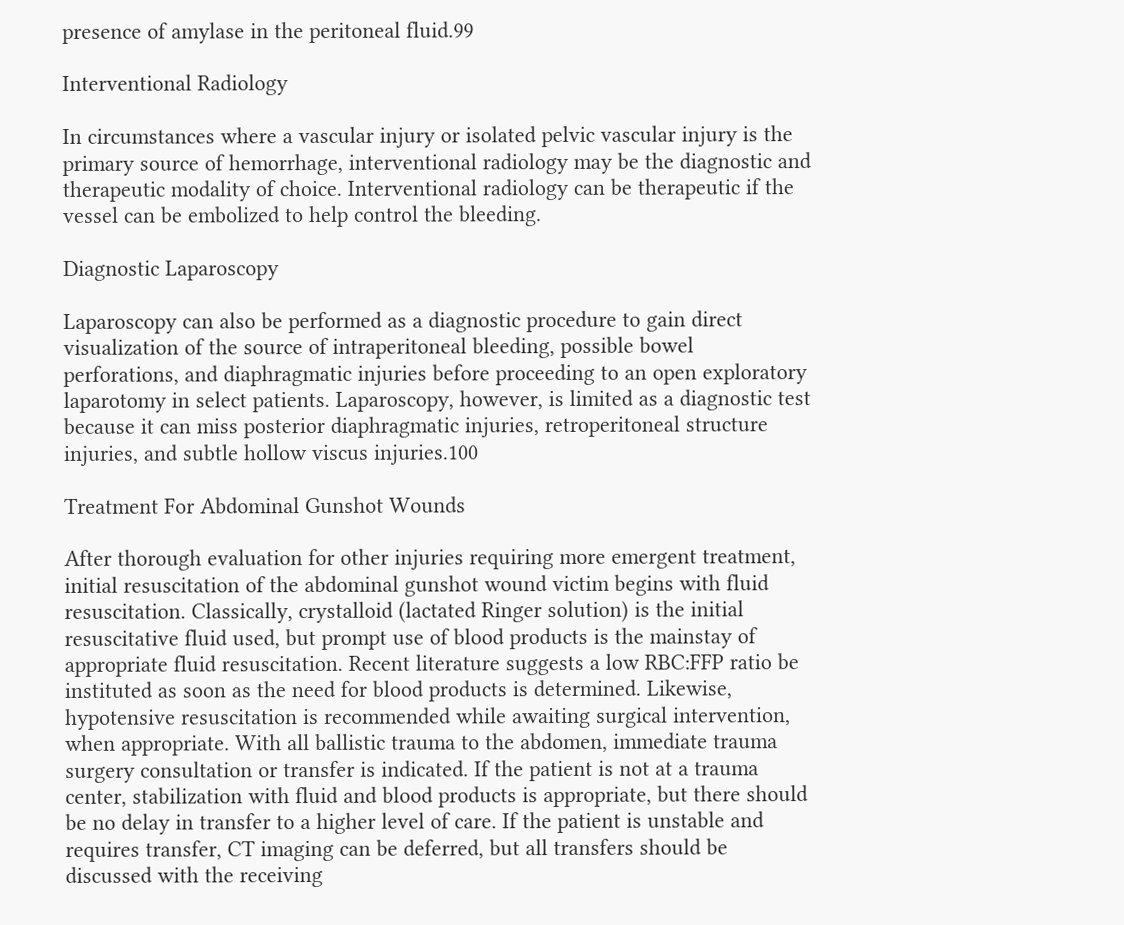presence of amylase in the peritoneal fluid.99

Interventional Radiology

In circumstances where a vascular injury or isolated pelvic vascular injury is the primary source of hemorrhage, interventional radiology may be the diagnostic and therapeutic modality of choice. Interventional radiology can be therapeutic if the vessel can be embolized to help control the bleeding.

Diagnostic Laparoscopy

Laparoscopy can also be performed as a diagnostic procedure to gain direct visualization of the source of intraperitoneal bleeding, possible bowel perforations, and diaphragmatic injuries before proceeding to an open exploratory laparotomy in select patients. Laparoscopy, however, is limited as a diagnostic test because it can miss posterior diaphragmatic injuries, retroperitoneal structure injuries, and subtle hollow viscus injuries.100

Treatment For Abdominal Gunshot Wounds

After thorough evaluation for other injuries requiring more emergent treatment, initial resuscitation of the abdominal gunshot wound victim begins with fluid resuscitation. Classically, crystalloid (lactated Ringer solution) is the initial resuscitative fluid used, but prompt use of blood products is the mainstay of appropriate fluid resuscitation. Recent literature suggests a low RBC:FFP ratio be instituted as soon as the need for blood products is determined. Likewise, hypotensive resuscitation is recommended while awaiting surgical intervention, when appropriate. With all ballistic trauma to the abdomen, immediate trauma surgery consultation or transfer is indicated. If the patient is not at a trauma center, stabilization with fluid and blood products is appropriate, but there should be no delay in transfer to a higher level of care. If the patient is unstable and requires transfer, CT imaging can be deferred, but all transfers should be discussed with the receiving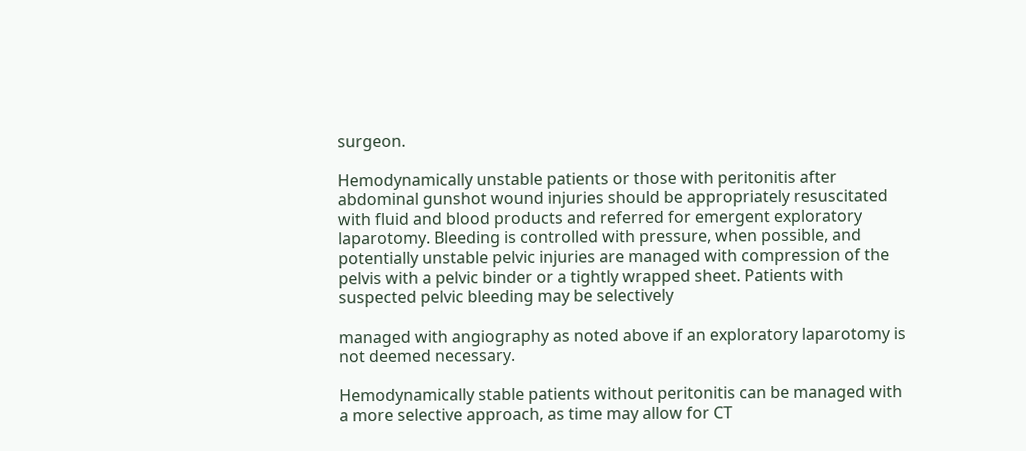surgeon.

Hemodynamically unstable patients or those with peritonitis after abdominal gunshot wound injuries should be appropriately resuscitated with fluid and blood products and referred for emergent exploratory laparotomy. Bleeding is controlled with pressure, when possible, and potentially unstable pelvic injuries are managed with compression of the pelvis with a pelvic binder or a tightly wrapped sheet. Patients with suspected pelvic bleeding may be selectively

managed with angiography as noted above if an exploratory laparotomy is not deemed necessary.

Hemodynamically stable patients without peritonitis can be managed with a more selective approach, as time may allow for CT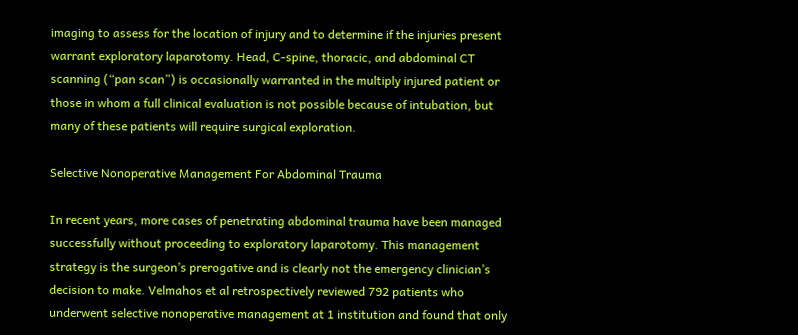imaging to assess for the location of injury and to determine if the injuries present warrant exploratory laparotomy. Head, C-spine, thoracic, and abdominal CT scanning (“pan scan”) is occasionally warranted in the multiply injured patient or those in whom a full clinical evaluation is not possible because of intubation, but many of these patients will require surgical exploration.

Selective Nonoperative Management For Abdominal Trauma

In recent years, more cases of penetrating abdominal trauma have been managed successfully without proceeding to exploratory laparotomy. This management strategy is the surgeon’s prerogative and is clearly not the emergency clinician’s decision to make. Velmahos et al retrospectively reviewed 792 patients who underwent selective nonoperative management at 1 institution and found that only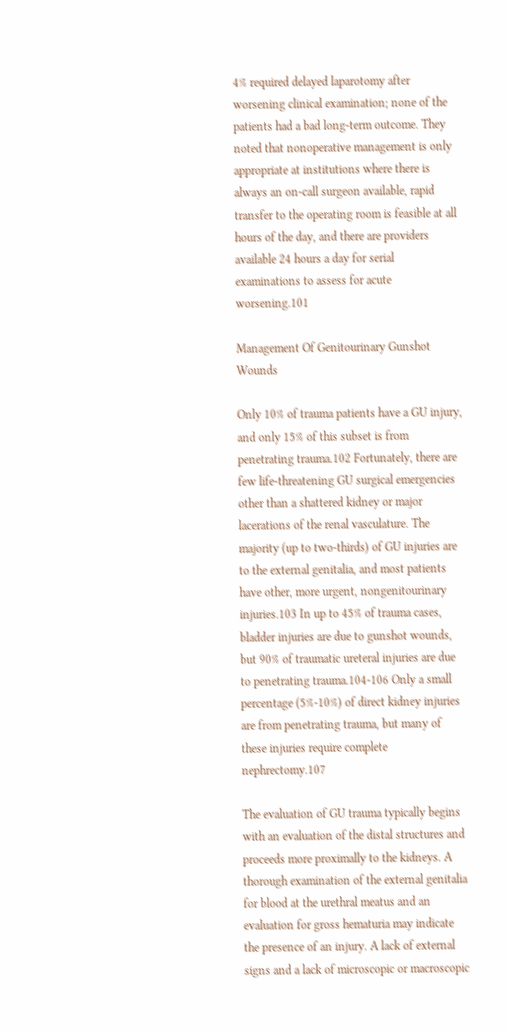4% required delayed laparotomy after worsening clinical examination; none of the patients had a bad long-term outcome. They noted that nonoperative management is only appropriate at institutions where there is always an on-call surgeon available, rapid transfer to the operating room is feasible at all hours of the day, and there are providers available 24 hours a day for serial examinations to assess for acute worsening.101

Management Of Genitourinary Gunshot Wounds

Only 10% of trauma patients have a GU injury, and only 15% of this subset is from penetrating trauma.102 Fortunately, there are few life-threatening GU surgical emergencies other than a shattered kidney or major lacerations of the renal vasculature. The majority (up to two-thirds) of GU injuries are to the external genitalia, and most patients have other, more urgent, nongenitourinary injuries.103 In up to 45% of trauma cases, bladder injuries are due to gunshot wounds, but 90% of traumatic ureteral injuries are due to penetrating trauma.104-106 Only a small percentage (5%-10%) of direct kidney injuries are from penetrating trauma, but many of these injuries require complete nephrectomy.107

The evaluation of GU trauma typically begins with an evaluation of the distal structures and proceeds more proximally to the kidneys. A thorough examination of the external genitalia for blood at the urethral meatus and an evaluation for gross hematuria may indicate the presence of an injury. A lack of external signs and a lack of microscopic or macroscopic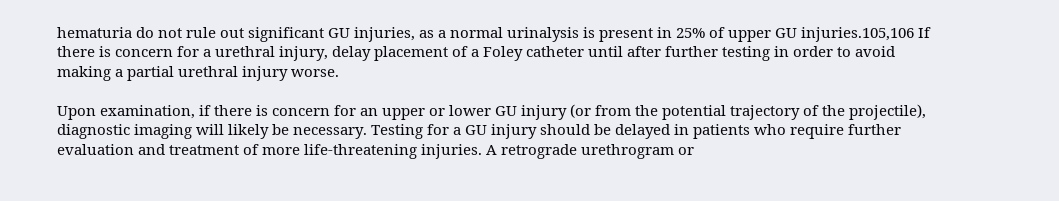hematuria do not rule out significant GU injuries, as a normal urinalysis is present in 25% of upper GU injuries.105,106 If there is concern for a urethral injury, delay placement of a Foley catheter until after further testing in order to avoid making a partial urethral injury worse.

Upon examination, if there is concern for an upper or lower GU injury (or from the potential trajectory of the projectile), diagnostic imaging will likely be necessary. Testing for a GU injury should be delayed in patients who require further evaluation and treatment of more life-threatening injuries. A retrograde urethrogram or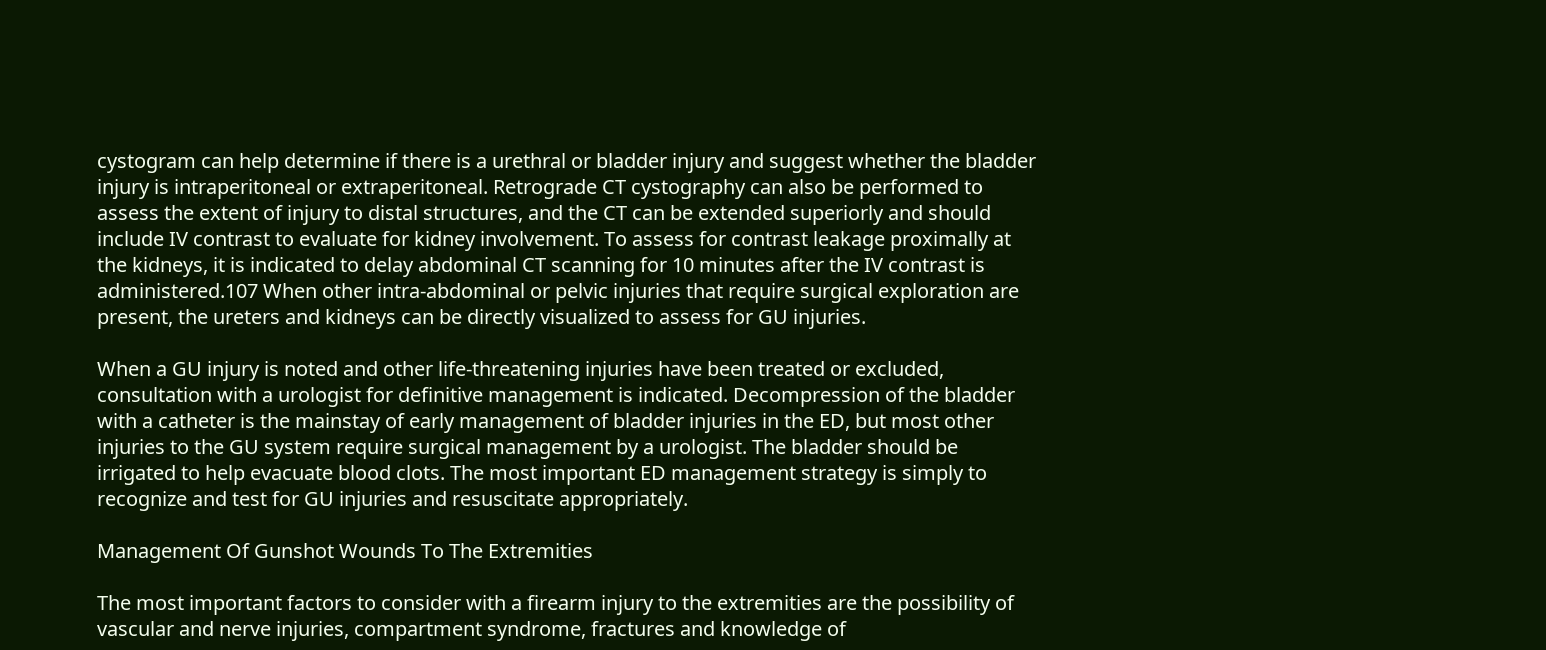cystogram can help determine if there is a urethral or bladder injury and suggest whether the bladder injury is intraperitoneal or extraperitoneal. Retrograde CT cystography can also be performed to assess the extent of injury to distal structures, and the CT can be extended superiorly and should include IV contrast to evaluate for kidney involvement. To assess for contrast leakage proximally at the kidneys, it is indicated to delay abdominal CT scanning for 10 minutes after the IV contrast is administered.107 When other intra-abdominal or pelvic injuries that require surgical exploration are present, the ureters and kidneys can be directly visualized to assess for GU injuries.

When a GU injury is noted and other life-threatening injuries have been treated or excluded, consultation with a urologist for definitive management is indicated. Decompression of the bladder with a catheter is the mainstay of early management of bladder injuries in the ED, but most other injuries to the GU system require surgical management by a urologist. The bladder should be irrigated to help evacuate blood clots. The most important ED management strategy is simply to recognize and test for GU injuries and resuscitate appropriately.

Management Of Gunshot Wounds To The Extremities

The most important factors to consider with a firearm injury to the extremities are the possibility of vascular and nerve injuries, compartment syndrome, fractures and knowledge of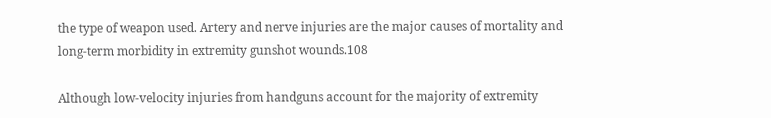the type of weapon used. Artery and nerve injuries are the major causes of mortality and long-term morbidity in extremity gunshot wounds.108

Although low-velocity injuries from handguns account for the majority of extremity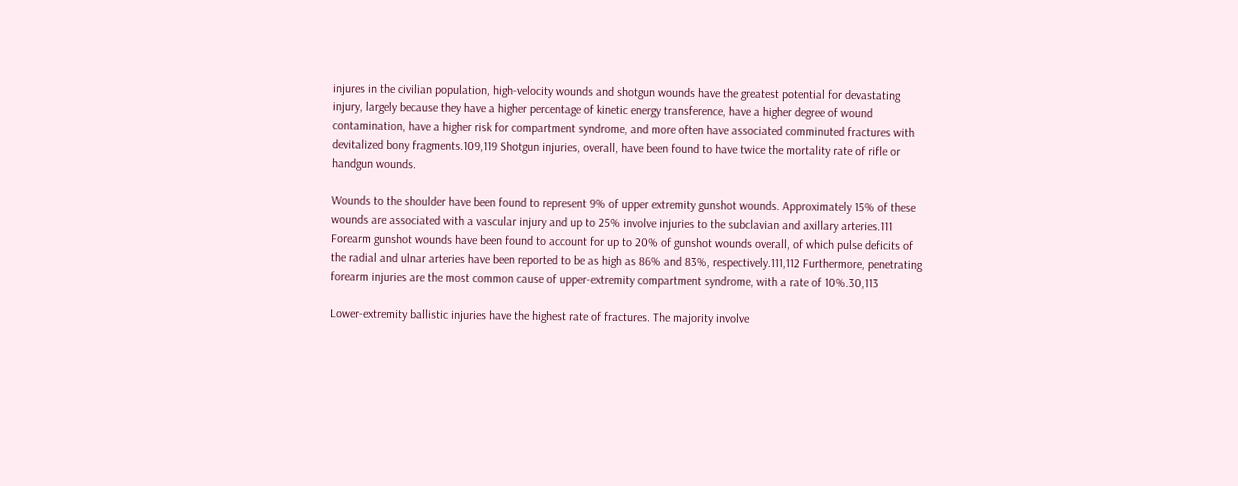injures in the civilian population, high-velocity wounds and shotgun wounds have the greatest potential for devastating injury, largely because they have a higher percentage of kinetic energy transference, have a higher degree of wound contamination, have a higher risk for compartment syndrome, and more often have associated comminuted fractures with devitalized bony fragments.109,119 Shotgun injuries, overall, have been found to have twice the mortality rate of rifle or handgun wounds.

Wounds to the shoulder have been found to represent 9% of upper extremity gunshot wounds. Approximately 15% of these wounds are associated with a vascular injury and up to 25% involve injuries to the subclavian and axillary arteries.111 Forearm gunshot wounds have been found to account for up to 20% of gunshot wounds overall, of which pulse deficits of the radial and ulnar arteries have been reported to be as high as 86% and 83%, respectively.111,112 Furthermore, penetrating forearm injuries are the most common cause of upper-extremity compartment syndrome, with a rate of 10%.30,113

Lower-extremity ballistic injuries have the highest rate of fractures. The majority involve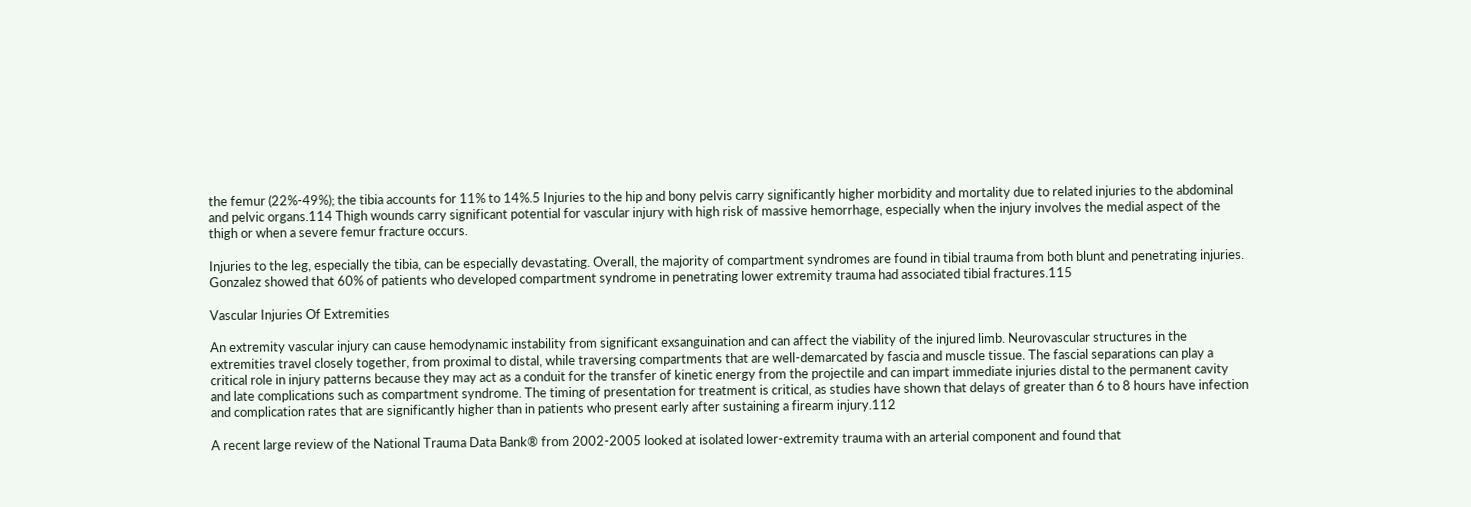the femur (22%-49%); the tibia accounts for 11% to 14%.5 Injuries to the hip and bony pelvis carry significantly higher morbidity and mortality due to related injuries to the abdominal and pelvic organs.114 Thigh wounds carry significant potential for vascular injury with high risk of massive hemorrhage, especially when the injury involves the medial aspect of the thigh or when a severe femur fracture occurs.

Injuries to the leg, especially the tibia, can be especially devastating. Overall, the majority of compartment syndromes are found in tibial trauma from both blunt and penetrating injuries. Gonzalez showed that 60% of patients who developed compartment syndrome in penetrating lower extremity trauma had associated tibial fractures.115

Vascular Injuries Of Extremities

An extremity vascular injury can cause hemodynamic instability from significant exsanguination and can affect the viability of the injured limb. Neurovascular structures in the extremities travel closely together, from proximal to distal, while traversing compartments that are well-demarcated by fascia and muscle tissue. The fascial separations can play a critical role in injury patterns because they may act as a conduit for the transfer of kinetic energy from the projectile and can impart immediate injuries distal to the permanent cavity and late complications such as compartment syndrome. The timing of presentation for treatment is critical, as studies have shown that delays of greater than 6 to 8 hours have infection and complication rates that are significantly higher than in patients who present early after sustaining a firearm injury.112

A recent large review of the National Trauma Data Bank® from 2002-2005 looked at isolated lower-extremity trauma with an arterial component and found that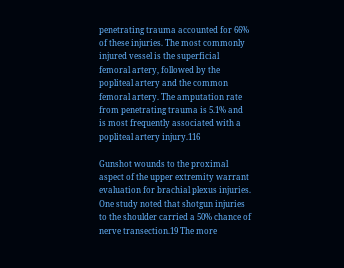penetrating trauma accounted for 66% of these injuries. The most commonly injured vessel is the superficial femoral artery, followed by the popliteal artery and the common femoral artery. The amputation rate from penetrating trauma is 5.1% and is most frequently associated with a popliteal artery injury.116

Gunshot wounds to the proximal aspect of the upper extremity warrant evaluation for brachial plexus injuries. One study noted that shotgun injuries to the shoulder carried a 50% chance of nerve transection.19 The more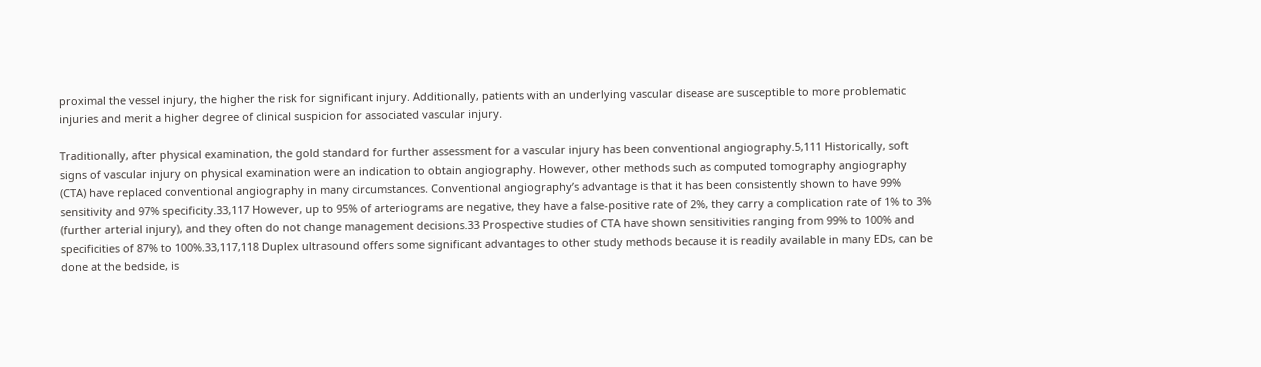proximal the vessel injury, the higher the risk for significant injury. Additionally, patients with an underlying vascular disease are susceptible to more problematic injuries and merit a higher degree of clinical suspicion for associated vascular injury.

Traditionally, after physical examination, the gold standard for further assessment for a vascular injury has been conventional angiography.5,111 Historically, soft signs of vascular injury on physical examination were an indication to obtain angiography. However, other methods such as computed tomography angiography (CTA) have replaced conventional angiography in many circumstances. Conventional angiography’s advantage is that it has been consistently shown to have 99% sensitivity and 97% specificity.33,117 However, up to 95% of arteriograms are negative, they have a false-positive rate of 2%, they carry a complication rate of 1% to 3% (further arterial injury), and they often do not change management decisions.33 Prospective studies of CTA have shown sensitivities ranging from 99% to 100% and specificities of 87% to 100%.33,117,118 Duplex ultrasound offers some significant advantages to other study methods because it is readily available in many EDs, can be done at the bedside, is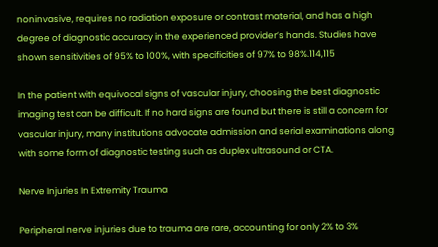noninvasive, requires no radiation exposure or contrast material, and has a high degree of diagnostic accuracy in the experienced provider’s hands. Studies have shown sensitivities of 95% to 100%, with specificities of 97% to 98%.114,115

In the patient with equivocal signs of vascular injury, choosing the best diagnostic imaging test can be difficult. If no hard signs are found but there is still a concern for vascular injury, many institutions advocate admission and serial examinations along with some form of diagnostic testing such as duplex ultrasound or CTA.

Nerve Injuries In Extremity Trauma

Peripheral nerve injuries due to trauma are rare, accounting for only 2% to 3%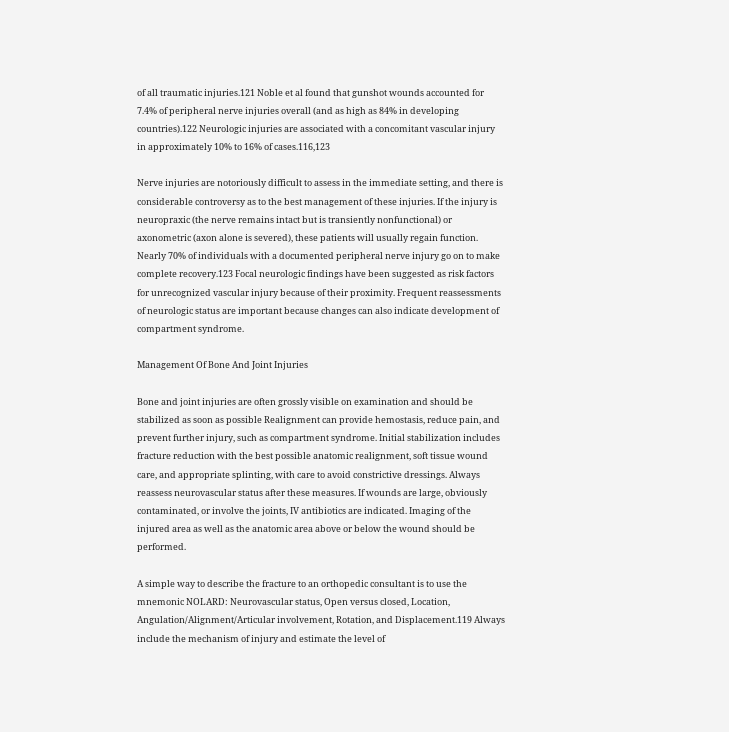of all traumatic injuries.121 Noble et al found that gunshot wounds accounted for 7.4% of peripheral nerve injuries overall (and as high as 84% in developing countries).122 Neurologic injuries are associated with a concomitant vascular injury in approximately 10% to 16% of cases.116,123

Nerve injuries are notoriously difficult to assess in the immediate setting, and there is considerable controversy as to the best management of these injuries. If the injury is neuropraxic (the nerve remains intact but is transiently nonfunctional) or axonometric (axon alone is severed), these patients will usually regain function. Nearly 70% of individuals with a documented peripheral nerve injury go on to make complete recovery.123 Focal neurologic findings have been suggested as risk factors for unrecognized vascular injury because of their proximity. Frequent reassessments of neurologic status are important because changes can also indicate development of compartment syndrome.

Management Of Bone And Joint Injuries

Bone and joint injuries are often grossly visible on examination and should be stabilized as soon as possible Realignment can provide hemostasis, reduce pain, and prevent further injury, such as compartment syndrome. Initial stabilization includes fracture reduction with the best possible anatomic realignment, soft tissue wound care, and appropriate splinting, with care to avoid constrictive dressings. Always reassess neurovascular status after these measures. If wounds are large, obviously contaminated, or involve the joints, IV antibiotics are indicated. Imaging of the injured area as well as the anatomic area above or below the wound should be performed.

A simple way to describe the fracture to an orthopedic consultant is to use the mnemonic NOLARD: Neurovascular status, Open versus closed, Location, Angulation/Alignment/Articular involvement, Rotation, and Displacement.119 Always include the mechanism of injury and estimate the level of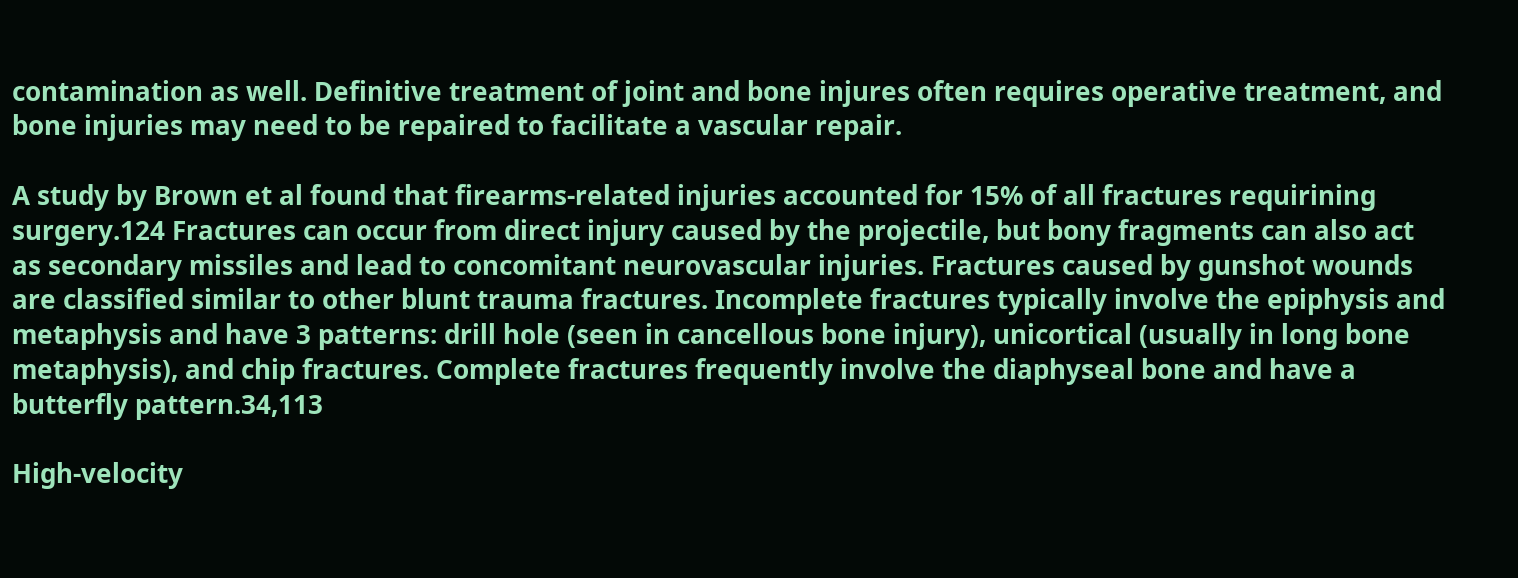contamination as well. Definitive treatment of joint and bone injures often requires operative treatment, and bone injuries may need to be repaired to facilitate a vascular repair.

A study by Brown et al found that firearms-related injuries accounted for 15% of all fractures requirining surgery.124 Fractures can occur from direct injury caused by the projectile, but bony fragments can also act as secondary missiles and lead to concomitant neurovascular injuries. Fractures caused by gunshot wounds are classified similar to other blunt trauma fractures. Incomplete fractures typically involve the epiphysis and metaphysis and have 3 patterns: drill hole (seen in cancellous bone injury), unicortical (usually in long bone metaphysis), and chip fractures. Complete fractures frequently involve the diaphyseal bone and have a butterfly pattern.34,113

High-velocity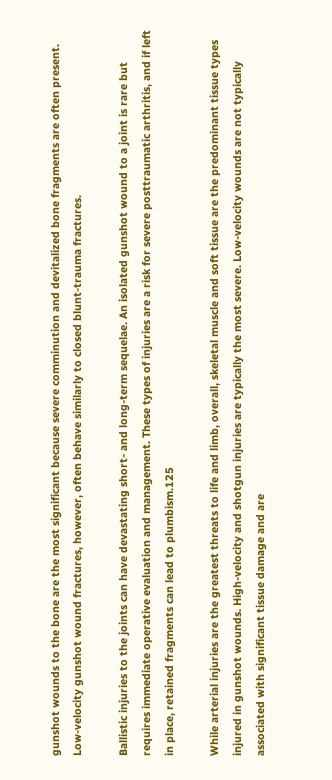gunshot wounds to the bone are the most significant because severe comminution and devitalized bone fragments are often present. Low-velocity gunshot wound fractures, however, often behave similarly to closed blunt-trauma fractures.

Ballistic injuries to the joints can have devastating short- and long-term sequelae. An isolated gunshot wound to a joint is rare but requires immediate operative evaluation and management. These types of injuries are a risk for severe posttraumatic arthritis, and if left in place, retained fragments can lead to plumbism.125

While arterial injuries are the greatest threats to life and limb, overall, skeletal muscle and soft tissue are the predominant tissue types injured in gunshot wounds. High-velocity and shotgun injuries are typically the most severe. Low-velocity wounds are not typically associated with significant tissue damage and are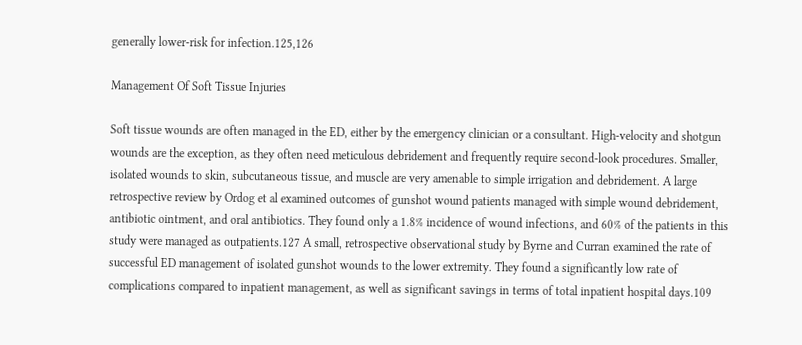generally lower-risk for infection.125,126

Management Of Soft Tissue Injuries

Soft tissue wounds are often managed in the ED, either by the emergency clinician or a consultant. High-velocity and shotgun wounds are the exception, as they often need meticulous debridement and frequently require second-look procedures. Smaller, isolated wounds to skin, subcutaneous tissue, and muscle are very amenable to simple irrigation and debridement. A large retrospective review by Ordog et al examined outcomes of gunshot wound patients managed with simple wound debridement, antibiotic ointment, and oral antibiotics. They found only a 1.8% incidence of wound infections, and 60% of the patients in this study were managed as outpatients.127 A small, retrospective observational study by Byrne and Curran examined the rate of successful ED management of isolated gunshot wounds to the lower extremity. They found a significantly low rate of complications compared to inpatient management, as well as significant savings in terms of total inpatient hospital days.109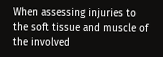When assessing injuries to the soft tissue and muscle of the involved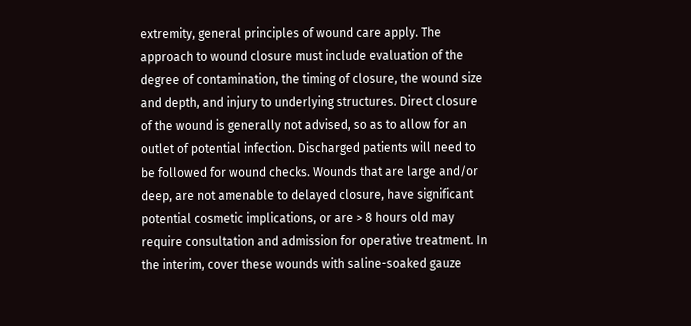extremity, general principles of wound care apply. The approach to wound closure must include evaluation of the degree of contamination, the timing of closure, the wound size and depth, and injury to underlying structures. Direct closure of the wound is generally not advised, so as to allow for an outlet of potential infection. Discharged patients will need to be followed for wound checks. Wounds that are large and/or deep, are not amenable to delayed closure, have significant potential cosmetic implications, or are > 8 hours old may require consultation and admission for operative treatment. In the interim, cover these wounds with saline-soaked gauze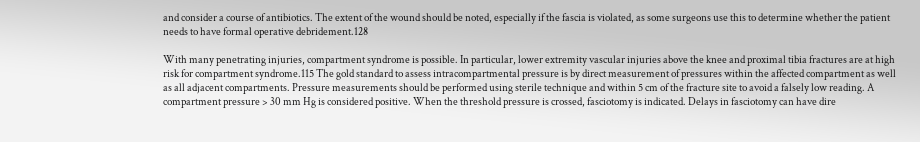and consider a course of antibiotics. The extent of the wound should be noted, especially if the fascia is violated, as some surgeons use this to determine whether the patient needs to have formal operative debridement.128

With many penetrating injuries, compartment syndrome is possible. In particular, lower extremity vascular injuries above the knee and proximal tibia fractures are at high risk for compartment syndrome.115 The gold standard to assess intracompartmental pressure is by direct measurement of pressures within the affected compartment as well as all adjacent compartments. Pressure measurements should be performed using sterile technique and within 5 cm of the fracture site to avoid a falsely low reading. A compartment pressure > 30 mm Hg is considered positive. When the threshold pressure is crossed, fasciotomy is indicated. Delays in fasciotomy can have dire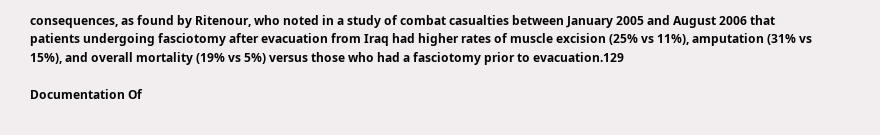consequences, as found by Ritenour, who noted in a study of combat casualties between January 2005 and August 2006 that patients undergoing fasciotomy after evacuation from Iraq had higher rates of muscle excision (25% vs 11%), amputation (31% vs 15%), and overall mortality (19% vs 5%) versus those who had a fasciotomy prior to evacuation.129

Documentation Of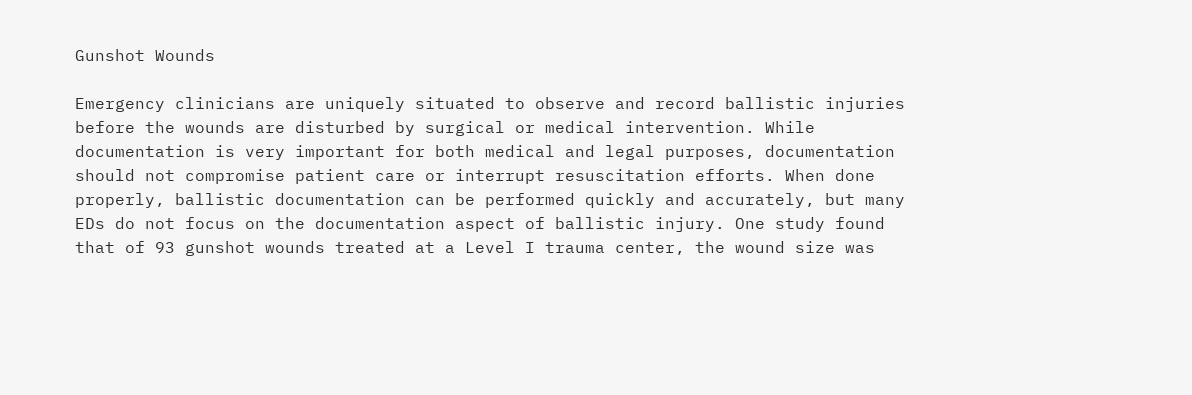Gunshot Wounds

Emergency clinicians are uniquely situated to observe and record ballistic injuries before the wounds are disturbed by surgical or medical intervention. While documentation is very important for both medical and legal purposes, documentation should not compromise patient care or interrupt resuscitation efforts. When done properly, ballistic documentation can be performed quickly and accurately, but many EDs do not focus on the documentation aspect of ballistic injury. One study found that of 93 gunshot wounds treated at a Level I trauma center, the wound size was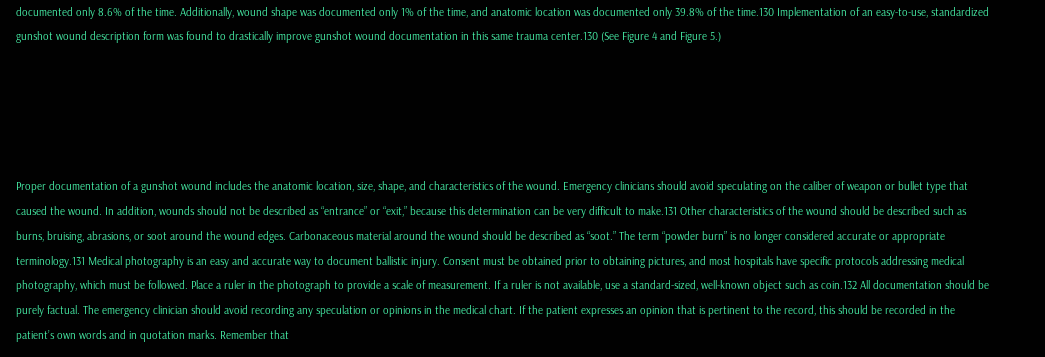documented only 8.6% of the time. Additionally, wound shape was documented only 1% of the time, and anatomic location was documented only 39.8% of the time.130 Implementation of an easy-to-use, standardized gunshot wound description form was found to drastically improve gunshot wound documentation in this same trauma center.130 (See Figure 4 and Figure 5.)





Proper documentation of a gunshot wound includes the anatomic location, size, shape, and characteristics of the wound. Emergency clinicians should avoid speculating on the caliber of weapon or bullet type that caused the wound. In addition, wounds should not be described as “entrance” or “exit,” because this determination can be very difficult to make.131 Other characteristics of the wound should be described such as burns, bruising, abrasions, or soot around the wound edges. Carbonaceous material around the wound should be described as “soot.” The term “powder burn” is no longer considered accurate or appropriate terminology.131 Medical photography is an easy and accurate way to document ballistic injury. Consent must be obtained prior to obtaining pictures, and most hospitals have specific protocols addressing medical photography, which must be followed. Place a ruler in the photograph to provide a scale of measurement. If a ruler is not available, use a standard-sized, well-known object such as coin.132 All documentation should be purely factual. The emergency clinician should avoid recording any speculation or opinions in the medical chart. If the patient expresses an opinion that is pertinent to the record, this should be recorded in the patient’s own words and in quotation marks. Remember that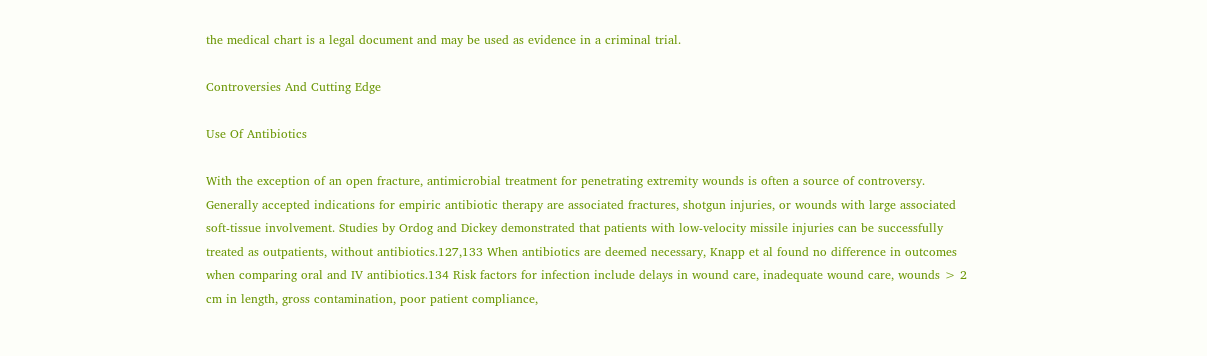the medical chart is a legal document and may be used as evidence in a criminal trial.

Controversies And Cutting Edge

Use Of Antibiotics

With the exception of an open fracture, antimicrobial treatment for penetrating extremity wounds is often a source of controversy. Generally accepted indications for empiric antibiotic therapy are associated fractures, shotgun injuries, or wounds with large associated soft-tissue involvement. Studies by Ordog and Dickey demonstrated that patients with low-velocity missile injuries can be successfully treated as outpatients, without antibiotics.127,133 When antibiotics are deemed necessary, Knapp et al found no difference in outcomes when comparing oral and IV antibiotics.134 Risk factors for infection include delays in wound care, inadequate wound care, wounds > 2 cm in length, gross contamination, poor patient compliance,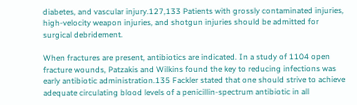diabetes, and vascular injury.127,133 Patients with grossly contaminated injuries, high-velocity weapon injuries, and shotgun injuries should be admitted for surgical debridement.

When fractures are present, antibiotics are indicated. In a study of 1104 open fracture wounds, Patzakis and Wilkins found the key to reducing infections was early antibiotic administration.135 Fackler stated that one should strive to achieve adequate circulating blood levels of a penicillin-spectrum antibiotic in all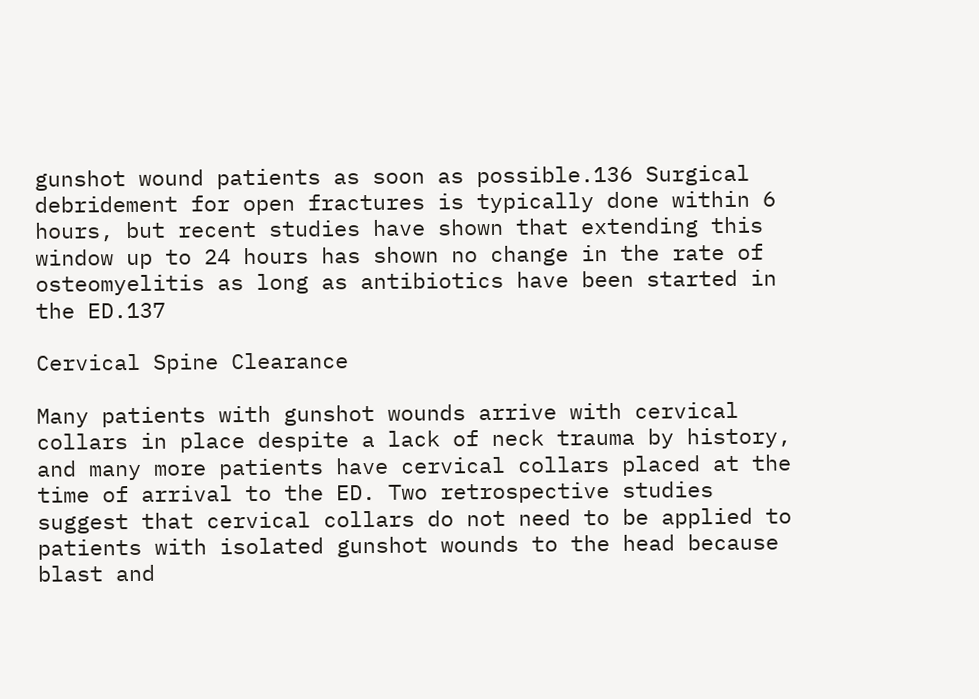gunshot wound patients as soon as possible.136 Surgical debridement for open fractures is typically done within 6 hours, but recent studies have shown that extending this window up to 24 hours has shown no change in the rate of osteomyelitis as long as antibiotics have been started in the ED.137

Cervical Spine Clearance

Many patients with gunshot wounds arrive with cervical collars in place despite a lack of neck trauma by history, and many more patients have cervical collars placed at the time of arrival to the ED. Two retrospective studies suggest that cervical collars do not need to be applied to patients with isolated gunshot wounds to the head because blast and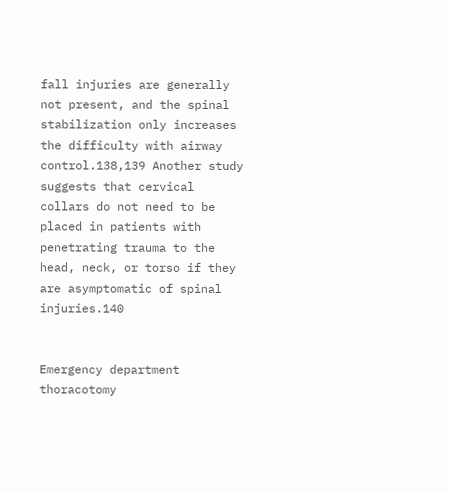fall injuries are generally not present, and the spinal stabilization only increases the difficulty with airway control.138,139 Another study suggests that cervical collars do not need to be placed in patients with penetrating trauma to the head, neck, or torso if they are asymptomatic of spinal injuries.140


Emergency department thoracotomy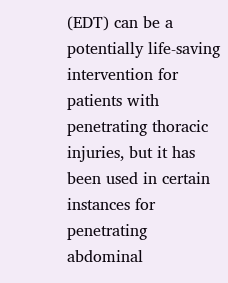(EDT) can be a potentially life-saving intervention for patients with penetrating thoracic injuries, but it has been used in certain instances for penetrating abdominal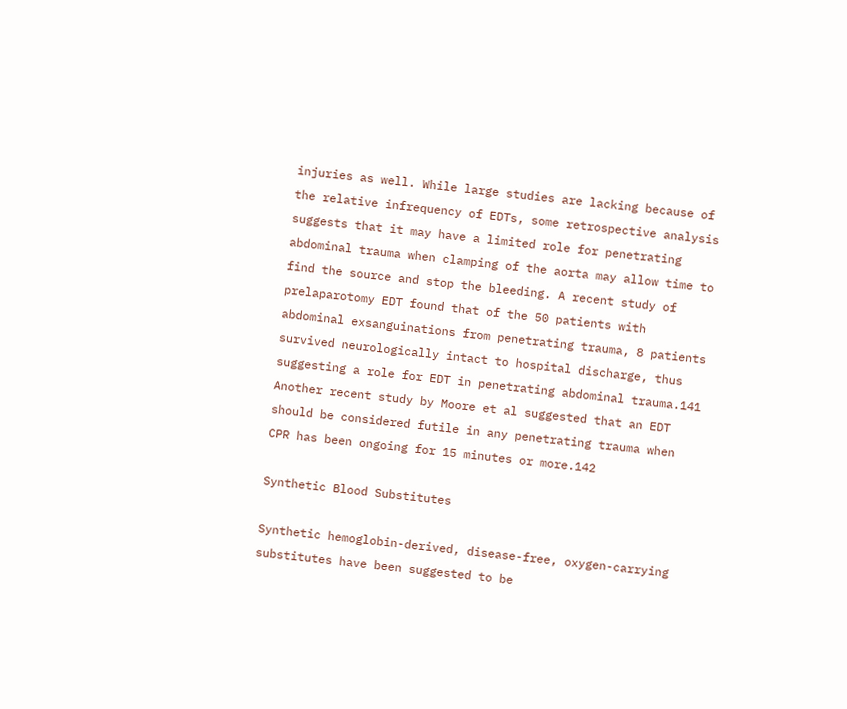injuries as well. While large studies are lacking because of the relative infrequency of EDTs, some retrospective analysis suggests that it may have a limited role for penetrating abdominal trauma when clamping of the aorta may allow time to find the source and stop the bleeding. A recent study of prelaparotomy EDT found that of the 50 patients with abdominal exsanguinations from penetrating trauma, 8 patients survived neurologically intact to hospital discharge, thus suggesting a role for EDT in penetrating abdominal trauma.141 Another recent study by Moore et al suggested that an EDT should be considered futile in any penetrating trauma when CPR has been ongoing for 15 minutes or more.142

Synthetic Blood Substitutes

Synthetic hemoglobin-derived, disease-free, oxygen-carrying substitutes have been suggested to be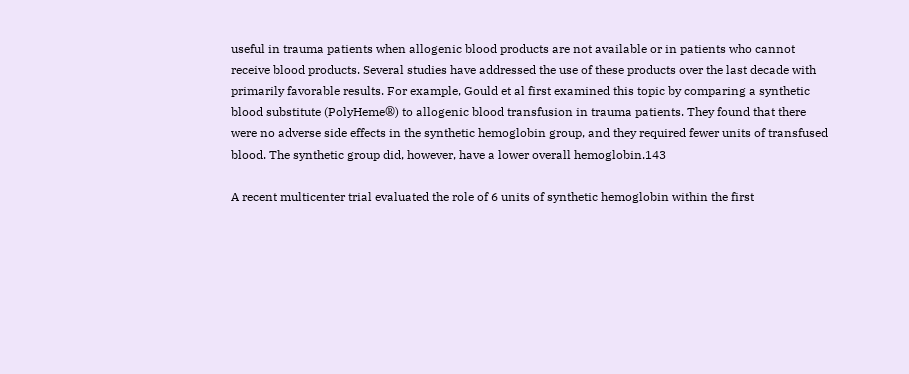useful in trauma patients when allogenic blood products are not available or in patients who cannot receive blood products. Several studies have addressed the use of these products over the last decade with primarily favorable results. For example, Gould et al first examined this topic by comparing a synthetic blood substitute (PolyHeme®) to allogenic blood transfusion in trauma patients. They found that there were no adverse side effects in the synthetic hemoglobin group, and they required fewer units of transfused blood. The synthetic group did, however, have a lower overall hemoglobin.143

A recent multicenter trial evaluated the role of 6 units of synthetic hemoglobin within the first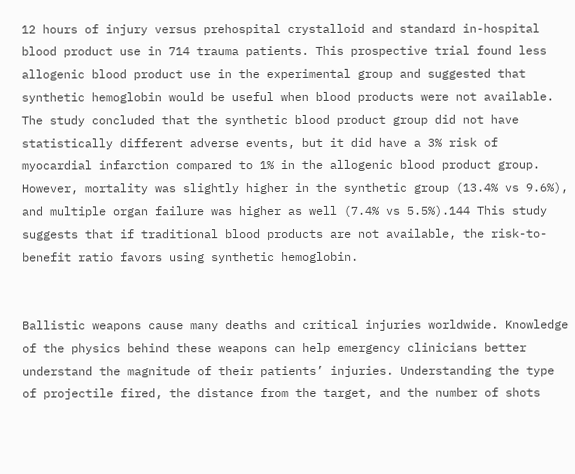12 hours of injury versus prehospital crystalloid and standard in-hospital blood product use in 714 trauma patients. This prospective trial found less allogenic blood product use in the experimental group and suggested that synthetic hemoglobin would be useful when blood products were not available. The study concluded that the synthetic blood product group did not have statistically different adverse events, but it did have a 3% risk of myocardial infarction compared to 1% in the allogenic blood product group. However, mortality was slightly higher in the synthetic group (13.4% vs 9.6%), and multiple organ failure was higher as well (7.4% vs 5.5%).144 This study suggests that if traditional blood products are not available, the risk-to-benefit ratio favors using synthetic hemoglobin.


Ballistic weapons cause many deaths and critical injuries worldwide. Knowledge of the physics behind these weapons can help emergency clinicians better understand the magnitude of their patients’ injuries. Understanding the type of projectile fired, the distance from the target, and the number of shots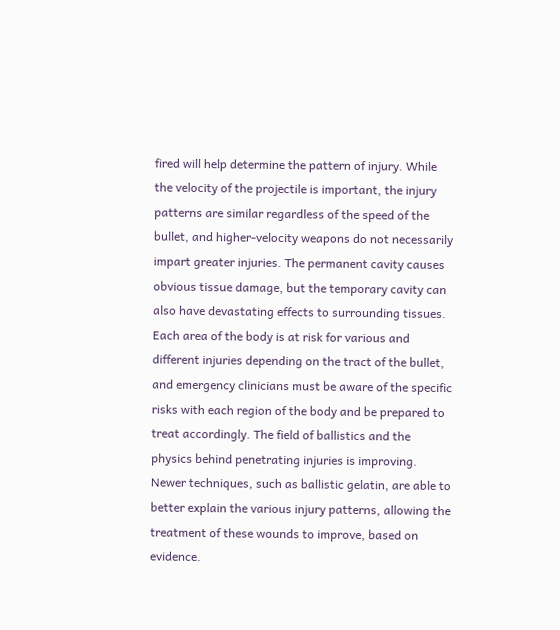fired will help determine the pattern of injury. While the velocity of the projectile is important, the injury patterns are similar regardless of the speed of the bullet, and higher-velocity weapons do not necessarily impart greater injuries. The permanent cavity causes obvious tissue damage, but the temporary cavity can also have devastating effects to surrounding tissues. Each area of the body is at risk for various and different injuries depending on the tract of the bullet, and emergency clinicians must be aware of the specific risks with each region of the body and be prepared to treat accordingly. The field of ballistics and the physics behind penetrating injuries is improving. Newer techniques, such as ballistic gelatin, are able to better explain the various injury patterns, allowing the treatment of these wounds to improve, based on evidence.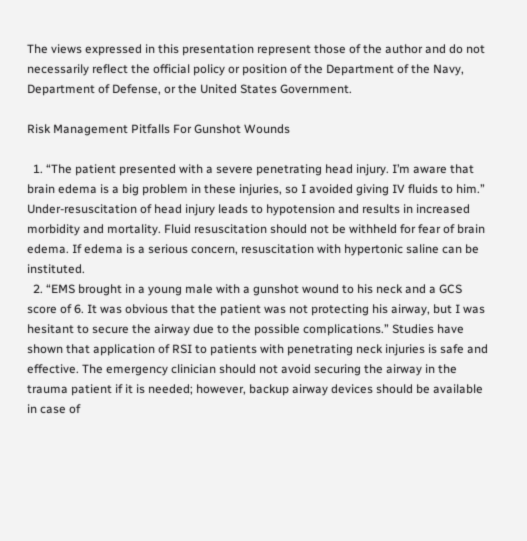The views expressed in this presentation represent those of the author and do not necessarily reflect the official policy or position of the Department of the Navy, Department of Defense, or the United States Government.

Risk Management Pitfalls For Gunshot Wounds

  1. “The patient presented with a severe penetrating head injury. I’m aware that brain edema is a big problem in these injuries, so I avoided giving IV fluids to him.” Under-resuscitation of head injury leads to hypotension and results in increased morbidity and mortality. Fluid resuscitation should not be withheld for fear of brain edema. If edema is a serious concern, resuscitation with hypertonic saline can be instituted.
  2. “EMS brought in a young male with a gunshot wound to his neck and a GCS score of 6. It was obvious that the patient was not protecting his airway, but I was hesitant to secure the airway due to the possible complications.” Studies have shown that application of RSI to patients with penetrating neck injuries is safe and effective. The emergency clinician should not avoid securing the airway in the trauma patient if it is needed; however, backup airway devices should be available in case of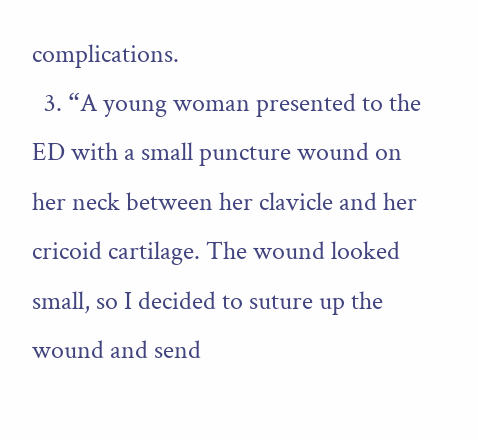complications.
  3. “A young woman presented to the ED with a small puncture wound on her neck between her clavicle and her cricoid cartilage. The wound looked small, so I decided to suture up the wound and send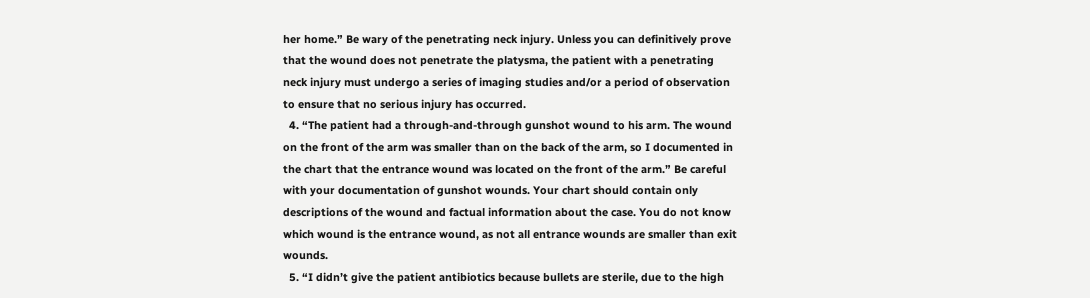her home.” Be wary of the penetrating neck injury. Unless you can definitively prove that the wound does not penetrate the platysma, the patient with a penetrating neck injury must undergo a series of imaging studies and/or a period of observation to ensure that no serious injury has occurred.
  4. “The patient had a through-and-through gunshot wound to his arm. The wound on the front of the arm was smaller than on the back of the arm, so I documented in the chart that the entrance wound was located on the front of the arm.” Be careful with your documentation of gunshot wounds. Your chart should contain only descriptions of the wound and factual information about the case. You do not know which wound is the entrance wound, as not all entrance wounds are smaller than exit wounds.
  5. “I didn’t give the patient antibiotics because bullets are sterile, due to the high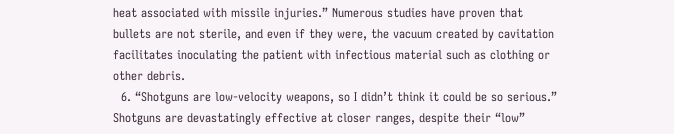heat associated with missile injuries.” Numerous studies have proven that bullets are not sterile, and even if they were, the vacuum created by cavitation facilitates inoculating the patient with infectious material such as clothing or other debris.
  6. “Shotguns are low-velocity weapons, so I didn’t think it could be so serious.” Shotguns are devastatingly effective at closer ranges, despite their “low”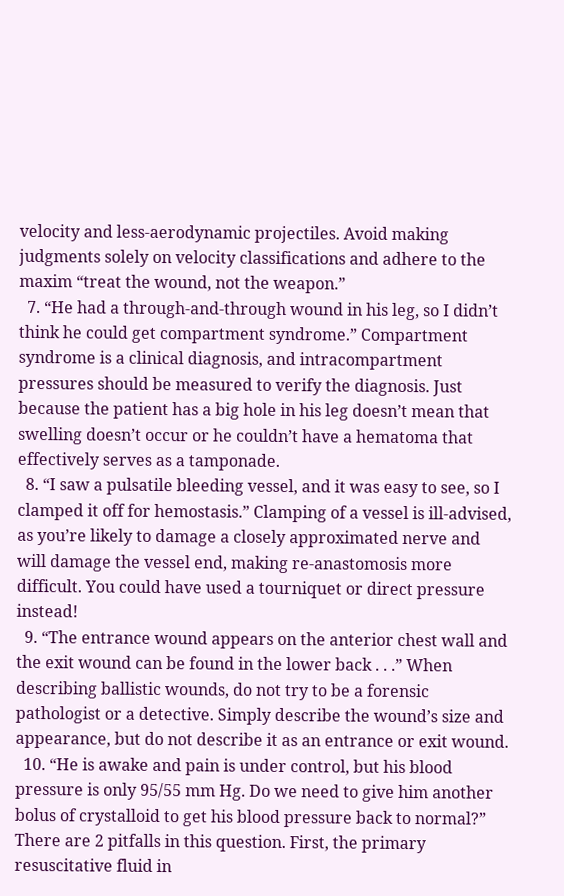velocity and less-aerodynamic projectiles. Avoid making judgments solely on velocity classifications and adhere to the maxim “treat the wound, not the weapon.”
  7. “He had a through-and-through wound in his leg, so I didn’t think he could get compartment syndrome.” Compartment syndrome is a clinical diagnosis, and intracompartment pressures should be measured to verify the diagnosis. Just because the patient has a big hole in his leg doesn’t mean that swelling doesn’t occur or he couldn’t have a hematoma that effectively serves as a tamponade.
  8. “I saw a pulsatile bleeding vessel, and it was easy to see, so I clamped it off for hemostasis.” Clamping of a vessel is ill-advised, as you’re likely to damage a closely approximated nerve and will damage the vessel end, making re-anastomosis more difficult. You could have used a tourniquet or direct pressure instead!
  9. “The entrance wound appears on the anterior chest wall and the exit wound can be found in the lower back . . .” When describing ballistic wounds, do not try to be a forensic pathologist or a detective. Simply describe the wound’s size and appearance, but do not describe it as an entrance or exit wound.
  10. “He is awake and pain is under control, but his blood pressure is only 95/55 mm Hg. Do we need to give him another bolus of crystalloid to get his blood pressure back to normal?” There are 2 pitfalls in this question. First, the primary resuscitative fluid in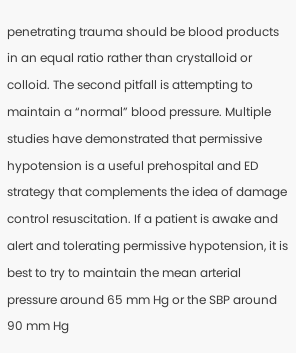penetrating trauma should be blood products in an equal ratio rather than crystalloid or colloid. The second pitfall is attempting to maintain a “normal” blood pressure. Multiple studies have demonstrated that permissive hypotension is a useful prehospital and ED strategy that complements the idea of damage control resuscitation. If a patient is awake and alert and tolerating permissive hypotension, it is best to try to maintain the mean arterial pressure around 65 mm Hg or the SBP around 90 mm Hg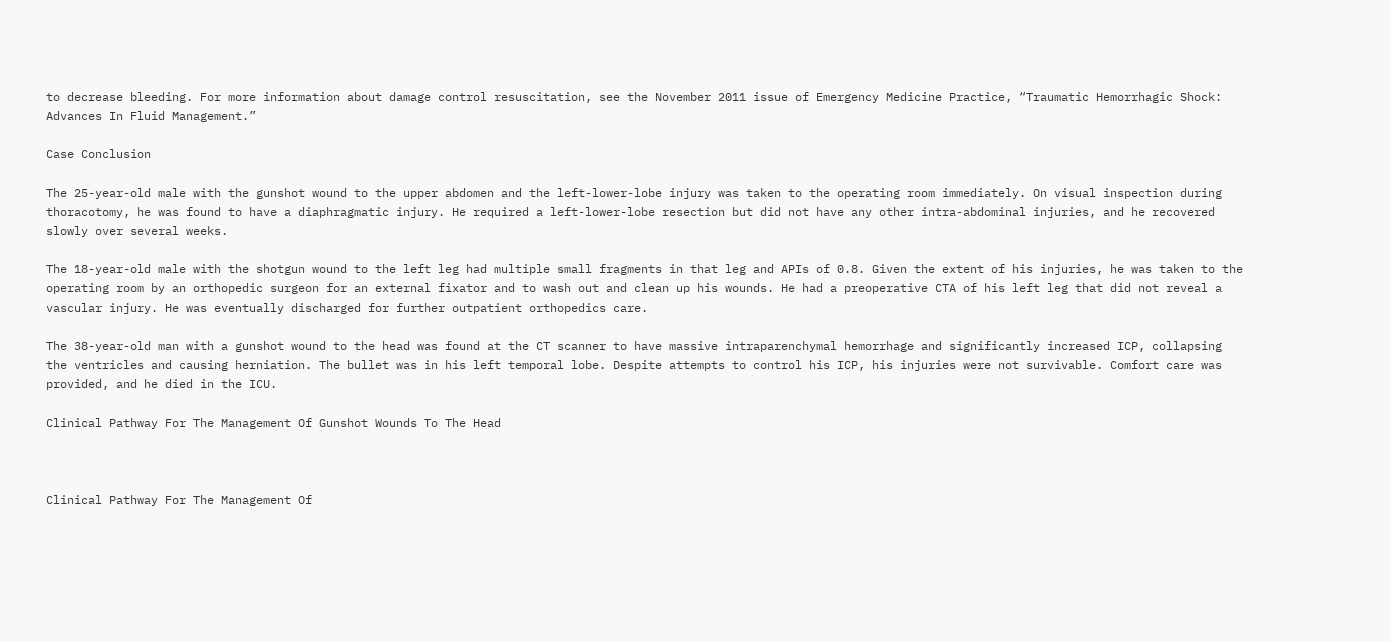to decrease bleeding. For more information about damage control resuscitation, see the November 2011 issue of Emergency Medicine Practice, “Traumatic Hemorrhagic Shock: Advances In Fluid Management.”

Case Conclusion

The 25-year-old male with the gunshot wound to the upper abdomen and the left-lower-lobe injury was taken to the operating room immediately. On visual inspection during thoracotomy, he was found to have a diaphragmatic injury. He required a left-lower-lobe resection but did not have any other intra-abdominal injuries, and he recovered slowly over several weeks.

The 18-year-old male with the shotgun wound to the left leg had multiple small fragments in that leg and APIs of 0.8. Given the extent of his injuries, he was taken to the operating room by an orthopedic surgeon for an external fixator and to wash out and clean up his wounds. He had a preoperative CTA of his left leg that did not reveal a vascular injury. He was eventually discharged for further outpatient orthopedics care.

The 38-year-old man with a gunshot wound to the head was found at the CT scanner to have massive intraparenchymal hemorrhage and significantly increased ICP, collapsing the ventricles and causing herniation. The bullet was in his left temporal lobe. Despite attempts to control his ICP, his injuries were not survivable. Comfort care was provided, and he died in the ICU.

Clinical Pathway For The Management Of Gunshot Wounds To The Head



Clinical Pathway For The Management Of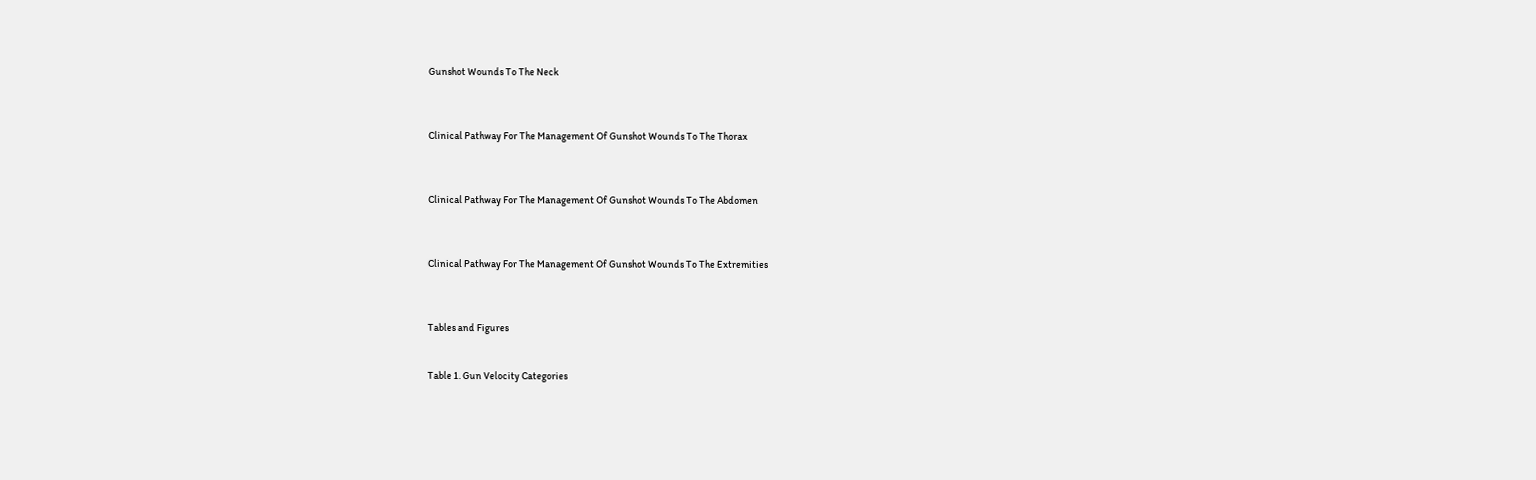Gunshot Wounds To The Neck



Clinical Pathway For The Management Of Gunshot Wounds To The Thorax



Clinical Pathway For The Management Of Gunshot Wounds To The Abdomen



Clinical Pathway For The Management Of Gunshot Wounds To The Extremities



Tables and Figures


Table 1. Gun Velocity Categories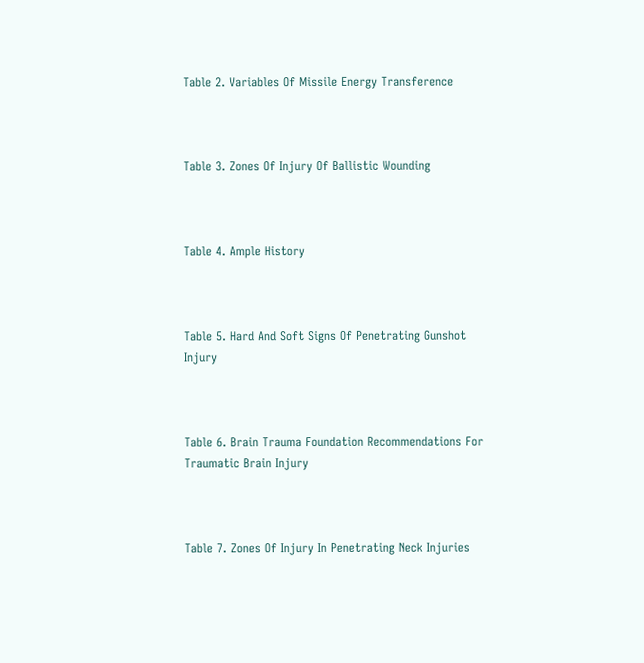Table 2. Variables Of Missile Energy Transference



Table 3. Zones Of Injury Of Ballistic Wounding



Table 4. Ample History



Table 5. Hard And Soft Signs Of Penetrating Gunshot Injury



Table 6. Brain Trauma Foundation Recommendations For Traumatic Brain Injury



Table 7. Zones Of Injury In Penetrating Neck Injuries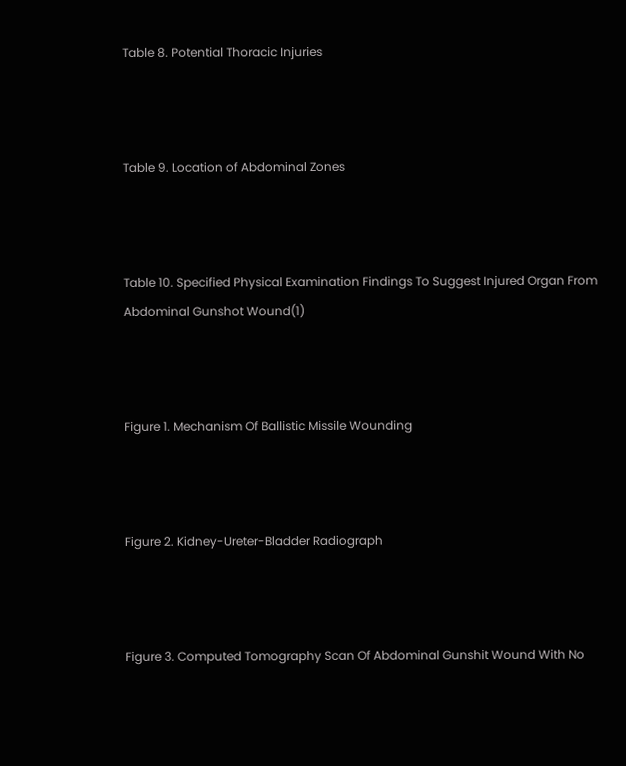Table 8. Potential Thoracic Injuries



Table 9. Location of Abdominal Zones



Table 10. Specified Physical Examination Findings To Suggest Injured Organ From Abdominal Gunshot Wound(1)



Figure 1. Mechanism Of Ballistic Missile Wounding



Figure 2. Kidney-Ureter-Bladder Radiograph



Figure 3. Computed Tomography Scan Of Abdominal Gunshit Wound With No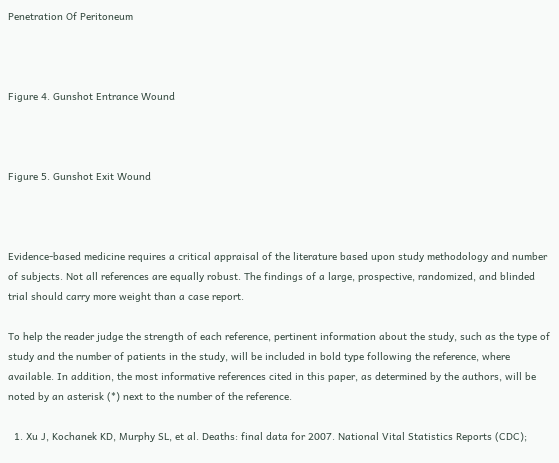Penetration Of Peritoneum



Figure 4. Gunshot Entrance Wound



Figure 5. Gunshot Exit Wound



Evidence-based medicine requires a critical appraisal of the literature based upon study methodology and number of subjects. Not all references are equally robust. The findings of a large, prospective, randomized, and blinded trial should carry more weight than a case report.

To help the reader judge the strength of each reference, pertinent information about the study, such as the type of study and the number of patients in the study, will be included in bold type following the reference, where available. In addition, the most informative references cited in this paper, as determined by the authors, will be noted by an asterisk (*) next to the number of the reference.

  1. Xu J, Kochanek KD, Murphy SL, et al. Deaths: final data for 2007. National Vital Statistics Reports (CDC);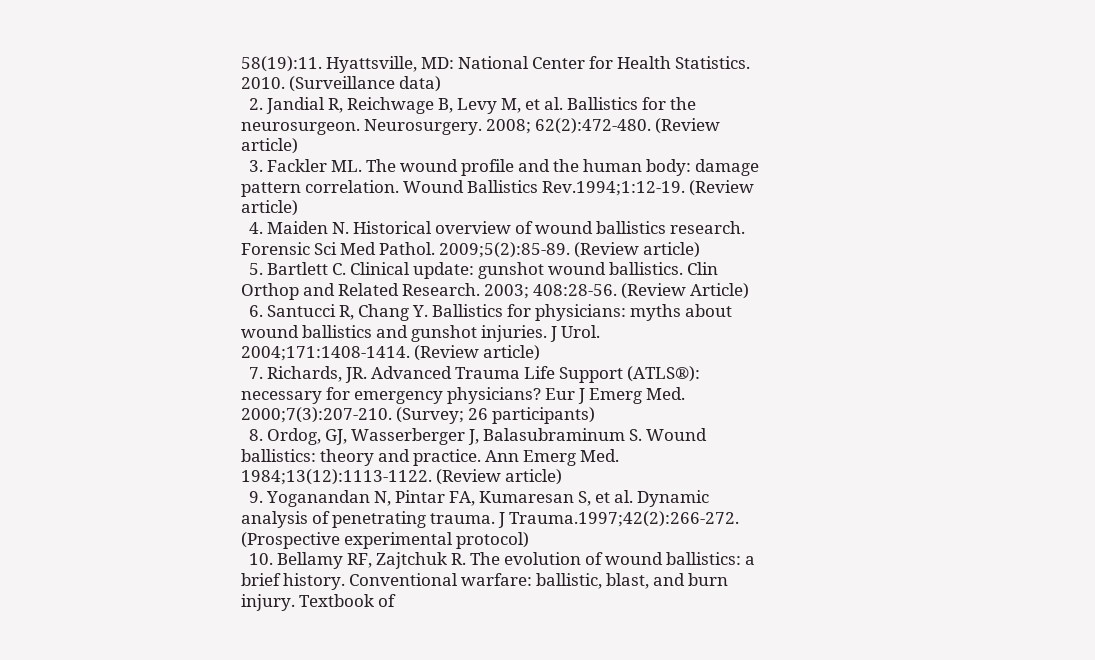58(19):11. Hyattsville, MD: National Center for Health Statistics. 2010. (Surveillance data)
  2. Jandial R, Reichwage B, Levy M, et al. Ballistics for the neurosurgeon. Neurosurgery. 2008; 62(2):472-480. (Review article)
  3. Fackler ML. The wound profile and the human body: damage pattern correlation. Wound Ballistics Rev.1994;1:12-19. (Review article)
  4. Maiden N. Historical overview of wound ballistics research. Forensic Sci Med Pathol. 2009;5(2):85-89. (Review article)
  5. Bartlett C. Clinical update: gunshot wound ballistics. Clin Orthop and Related Research. 2003; 408:28-56. (Review Article)
  6. Santucci R, Chang Y. Ballistics for physicians: myths about wound ballistics and gunshot injuries. J Urol. 2004;171:1408-1414. (Review article)
  7. Richards, JR. Advanced Trauma Life Support (ATLS®): necessary for emergency physicians? Eur J Emerg Med. 2000;7(3):207-210. (Survey; 26 participants)
  8. Ordog, GJ, Wasserberger J, Balasubraminum S. Wound ballistics: theory and practice. Ann Emerg Med. 1984;13(12):1113-1122. (Review article)
  9. Yoganandan N, Pintar FA, Kumaresan S, et al. Dynamic analysis of penetrating trauma. J Trauma.1997;42(2):266-272. (Prospective experimental protocol)
  10. Bellamy RF, Zajtchuk R. The evolution of wound ballistics: a brief history. Conventional warfare: ballistic, blast, and burn injury. Textbook of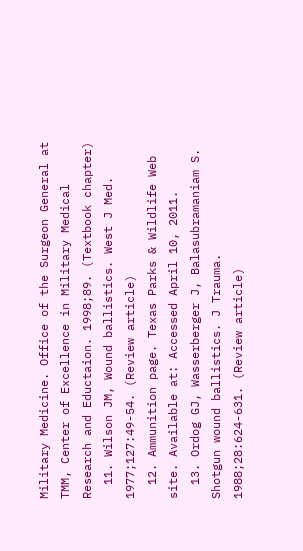Military Medicine. Office of the Surgeon General at TMM, Center of Excellence in Military Medical Research and Eductaion. 1998;89. (Textbook chapter)
  11. Wilson JM, Wound ballistics. West J Med. 1977;127:49-54. (Review article)
  12. Ammunition page. Texas Parks & Wildlife Web site. Available at: Accessed April 10, 2011.
  13. Ordog GJ, Wasserberger J, Balasubramaniam S. Shotgun wound ballistics. J Trauma. 1988;28:624-631. (Review article)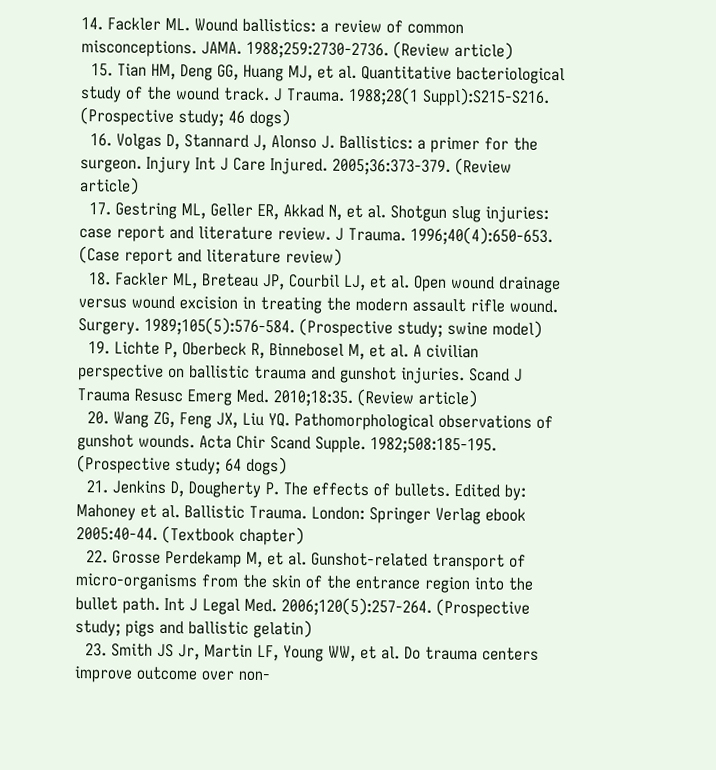14. Fackler ML. Wound ballistics: a review of common misconceptions. JAMA. 1988;259:2730-2736. (Review article)
  15. Tian HM, Deng GG, Huang MJ, et al. Quantitative bacteriological study of the wound track. J Trauma. 1988;28(1 Suppl):S215-S216. (Prospective study; 46 dogs)
  16. Volgas D, Stannard J, Alonso J. Ballistics: a primer for the surgeon. Injury Int J Care Injured. 2005;36:373-379. (Review article)
  17. Gestring ML, Geller ER, Akkad N, et al. Shotgun slug injuries: case report and literature review. J Trauma. 1996;40(4):650-653. (Case report and literature review)
  18. Fackler ML, Breteau JP, Courbil LJ, et al. Open wound drainage versus wound excision in treating the modern assault rifle wound. Surgery. 1989;105(5):576-584. (Prospective study; swine model)
  19. Lichte P, Oberbeck R, Binnebosel M, et al. A civilian perspective on ballistic trauma and gunshot injuries. Scand J Trauma Resusc Emerg Med. 2010;18:35. (Review article)
  20. Wang ZG, Feng JX, Liu YQ. Pathomorphological observations of gunshot wounds. Acta Chir Scand Supple. 1982;508:185-195. (Prospective study; 64 dogs)
  21. Jenkins D, Dougherty P. The effects of bullets. Edited by: Mahoney et al. Ballistic Trauma. London: Springer Verlag ebook 2005:40-44. (Textbook chapter)
  22. Grosse Perdekamp M, et al. Gunshot-related transport of micro-organisms from the skin of the entrance region into the bullet path. Int J Legal Med. 2006;120(5):257-264. (Prospective study; pigs and ballistic gelatin)
  23. Smith JS Jr, Martin LF, Young WW, et al. Do trauma centers improve outcome over non-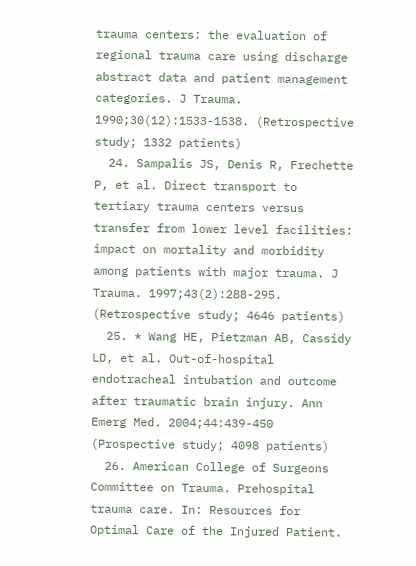trauma centers: the evaluation of regional trauma care using discharge abstract data and patient management categories. J Trauma. 1990;30(12):1533-1538. (Retrospective study; 1332 patients)
  24. Sampalis JS, Denis R, Frechette P, et al. Direct transport to tertiary trauma centers versus transfer from lower level facilities: impact on mortality and morbidity among patients with major trauma. J Trauma. 1997;43(2):288-295. (Retrospective study; 4646 patients)
  25. * Wang HE, Pietzman AB, Cassidy LD, et al. Out-of-hospital endotracheal intubation and outcome after traumatic brain injury. Ann Emerg Med. 2004;44:439-450 (Prospective study; 4098 patients)
  26. American College of Surgeons Committee on Trauma. Prehospital trauma care. In: Resources for Optimal Care of the Injured Patient.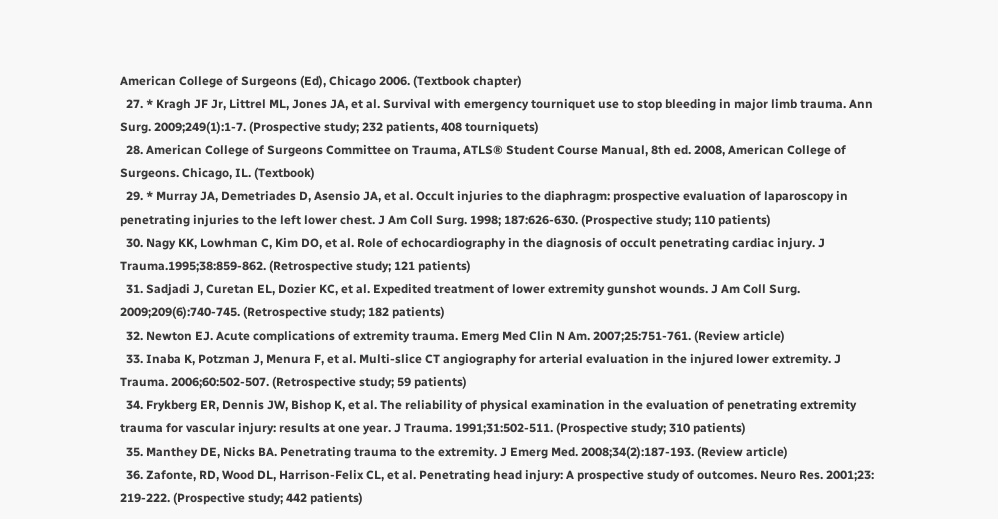American College of Surgeons (Ed), Chicago 2006. (Textbook chapter)
  27. * Kragh JF Jr, Littrel ML, Jones JA, et al. Survival with emergency tourniquet use to stop bleeding in major limb trauma. Ann Surg. 2009;249(1):1-7. (Prospective study; 232 patients, 408 tourniquets)
  28. American College of Surgeons Committee on Trauma, ATLS® Student Course Manual, 8th ed. 2008, American College of Surgeons. Chicago, IL. (Textbook)
  29. * Murray JA, Demetriades D, Asensio JA, et al. Occult injuries to the diaphragm: prospective evaluation of laparoscopy in penetrating injuries to the left lower chest. J Am Coll Surg. 1998; 187:626-630. (Prospective study; 110 patients)
  30. Nagy KK, Lowhman C, Kim DO, et al. Role of echocardiography in the diagnosis of occult penetrating cardiac injury. J Trauma.1995;38:859-862. (Retrospective study; 121 patients)
  31. Sadjadi J, Curetan EL, Dozier KC, et al. Expedited treatment of lower extremity gunshot wounds. J Am Coll Surg. 2009;209(6):740-745. (Retrospective study; 182 patients)
  32. Newton EJ. Acute complications of extremity trauma. Emerg Med Clin N Am. 2007;25:751-761. (Review article)
  33. Inaba K, Potzman J, Menura F, et al. Multi-slice CT angiography for arterial evaluation in the injured lower extremity. J Trauma. 2006;60:502-507. (Retrospective study; 59 patients)
  34. Frykberg ER, Dennis JW, Bishop K, et al. The reliability of physical examination in the evaluation of penetrating extremity trauma for vascular injury: results at one year. J Trauma. 1991;31:502-511. (Prospective study; 310 patients)
  35. Manthey DE, Nicks BA. Penetrating trauma to the extremity. J Emerg Med. 2008;34(2):187-193. (Review article)
  36. Zafonte, RD, Wood DL, Harrison-Felix CL, et al. Penetrating head injury: A prospective study of outcomes. Neuro Res. 2001;23: 219-222. (Prospective study; 442 patients)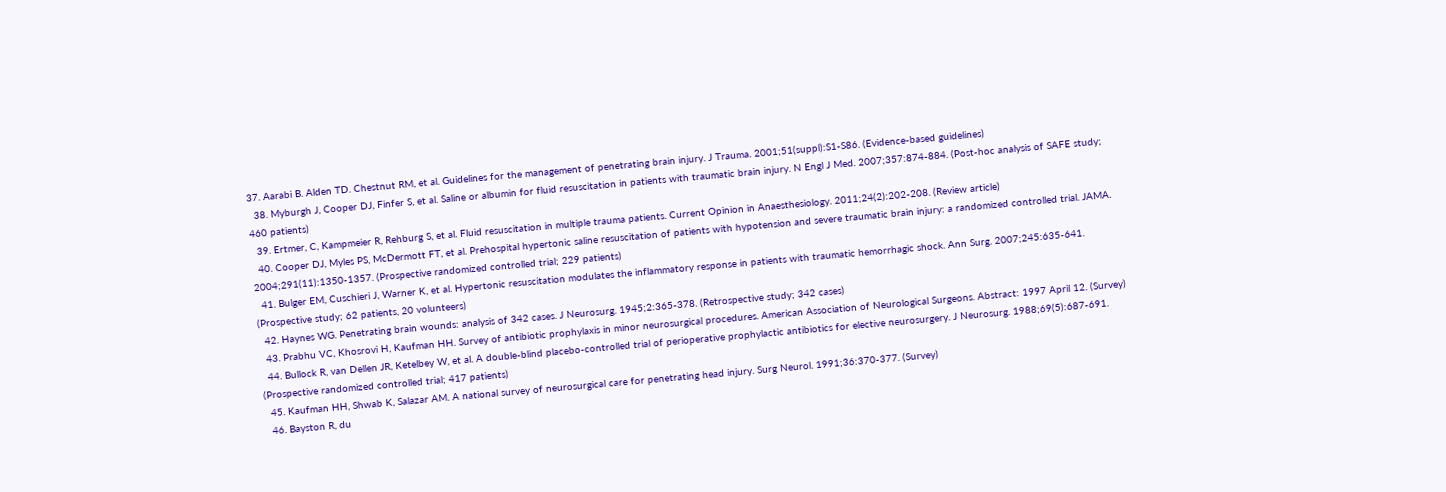37. Aarabi B. Alden TD. Chestnut RM, et al. Guidelines for the management of penetrating brain injury. J Trauma. 2001;51(suppl):S1-S86. (Evidence-based guidelines)
  38. Myburgh J, Cooper DJ, Finfer S, et al. Saline or albumin for fluid resuscitation in patients with traumatic brain injury. N Engl J Med. 2007;357:874-884. (Post-hoc analysis of SAFE study; 460 patients)
  39. Ertmer, C, Kampmeier R, Rehburg S, et al. Fluid resuscitation in multiple trauma patients. Current Opinion in Anaesthesiology. 2011;24(2):202-208. (Review article)
  40. Cooper DJ, Myles PS, McDermott FT, et al. Prehospital hypertonic saline resuscitation of patients with hypotension and severe traumatic brain injury: a randomized controlled trial. JAMA. 2004;291(11):1350-1357. (Prospective randomized controlled trial; 229 patients)
  41. Bulger EM, Cuschieri J, Warner K, et al. Hypertonic resuscitation modulates the inflammatory response in patients with traumatic hemorrhagic shock. Ann Surg. 2007;245:635-641. (Prospective study; 62 patients, 20 volunteers)
  42. Haynes WG. Penetrating brain wounds: analysis of 342 cases. J Neurosurg. 1945;2:365-378. (Retrospective study; 342 cases)
  43. Prabhu VC, Khosrovi H, Kaufman HH. Survey of antibiotic prophylaxis in minor neurosurgical procedures. American Association of Neurological Surgeons. Abstract: 1997 April 12. (Survey)
  44. Bullock R, van Dellen JR, Ketelbey W, et al. A double-blind placebo-controlled trial of perioperative prophylactic antibiotics for elective neurosurgery. J Neurosurg. 1988;69(5):687-691. (Prospective randomized controlled trial; 417 patients)
  45. Kaufman HH, Shwab K, Salazar AM. A national survey of neurosurgical care for penetrating head injury. Surg Neurol. 1991;36:370-377. (Survey)
  46. Bayston R, du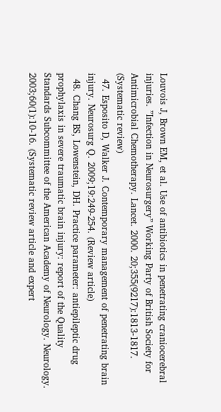Louvois J, Brown EM, et al. Use of antibiotics in penetrating craniocerebral injuries. ”Infection in Neurosurgery” Working Party of British Society for Antimicrobial Chemotherapy. Lancet. 2000. 20;355(9217):1813-1817. (Systematic review)
  47. Esposito D, Walker J. Contemporary management of penetrating brain injury. Neurosurg Q. 2009;19:249-254. (Review article)
  48. Chang BS, Lowenstein, DH. Practice parameter: antiepileptic drug prophylaxis in severe traumatic brain injury: report of the Quality Standards Subcommittee of the American Academy of Neurology. Neurology. 2003;60(1):10-16. (Systematic review article and expert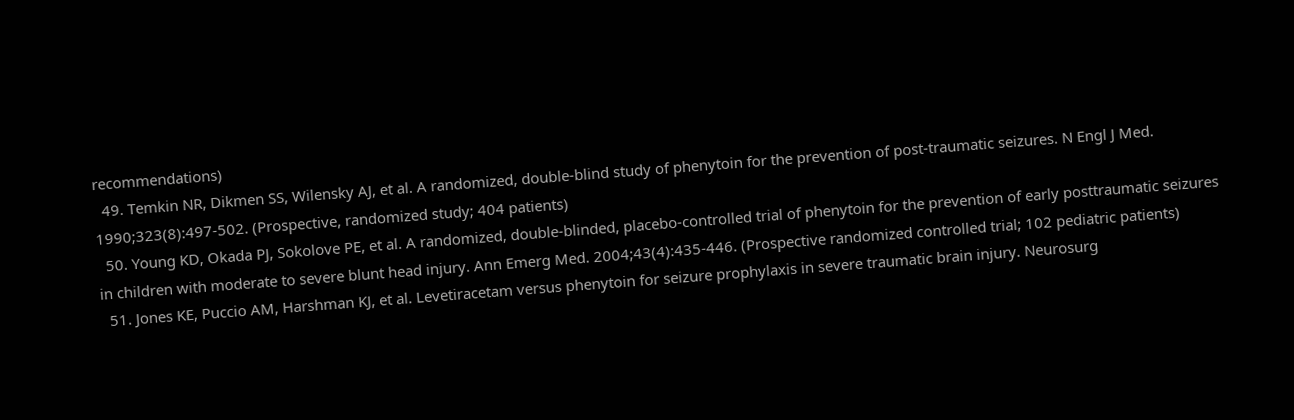recommendations)
  49. Temkin NR, Dikmen SS, Wilensky AJ, et al. A randomized, double-blind study of phenytoin for the prevention of post-traumatic seizures. N Engl J Med. 1990;323(8):497-502. (Prospective, randomized study; 404 patients)
  50. Young KD, Okada PJ, Sokolove PE, et al. A randomized, double-blinded, placebo-controlled trial of phenytoin for the prevention of early posttraumatic seizures in children with moderate to severe blunt head injury. Ann Emerg Med. 2004;43(4):435-446. (Prospective randomized controlled trial; 102 pediatric patients)
  51. Jones KE, Puccio AM, Harshman KJ, et al. Levetiracetam versus phenytoin for seizure prophylaxis in severe traumatic brain injury. Neurosurg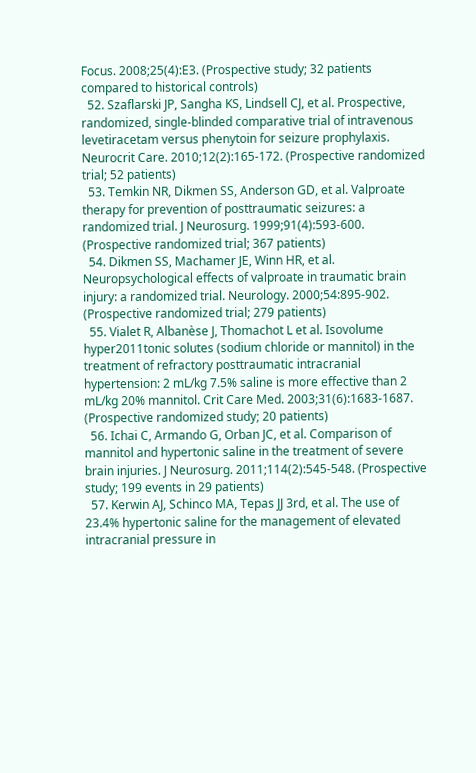Focus. 2008;25(4):E3. (Prospective study; 32 patients compared to historical controls)
  52. Szaflarski JP, Sangha KS, Lindsell CJ, et al. Prospective, randomized, single-blinded comparative trial of intravenous levetiracetam versus phenytoin for seizure prophylaxis. Neurocrit Care. 2010;12(2):165-172. (Prospective randomized trial; 52 patients)
  53. Temkin NR, Dikmen SS, Anderson GD, et al. Valproate therapy for prevention of posttraumatic seizures: a randomized trial. J Neurosurg. 1999;91(4):593-600. (Prospective randomized trial; 367 patients)
  54. Dikmen SS, Machamer JE, Winn HR, et al. Neuropsychological effects of valproate in traumatic brain injury: a randomized trial. Neurology. 2000;54:895-902. (Prospective randomized trial; 279 patients)
  55. Vialet R, Albanèse J, Thomachot L et al. Isovolume hyper2011tonic solutes (sodium chloride or mannitol) in the treatment of refractory posttraumatic intracranial hypertension: 2 mL/kg 7.5% saline is more effective than 2 mL/kg 20% mannitol. Crit Care Med. 2003;31(6):1683-1687. (Prospective randomized study; 20 patients)
  56. Ichai C, Armando G, Orban JC, et al. Comparison of mannitol and hypertonic saline in the treatment of severe brain injuries. J Neurosurg. 2011;114(2):545-548. (Prospective study; 199 events in 29 patients)
  57. Kerwin AJ, Schinco MA, Tepas JJ 3rd, et al. The use of 23.4% hypertonic saline for the management of elevated intracranial pressure in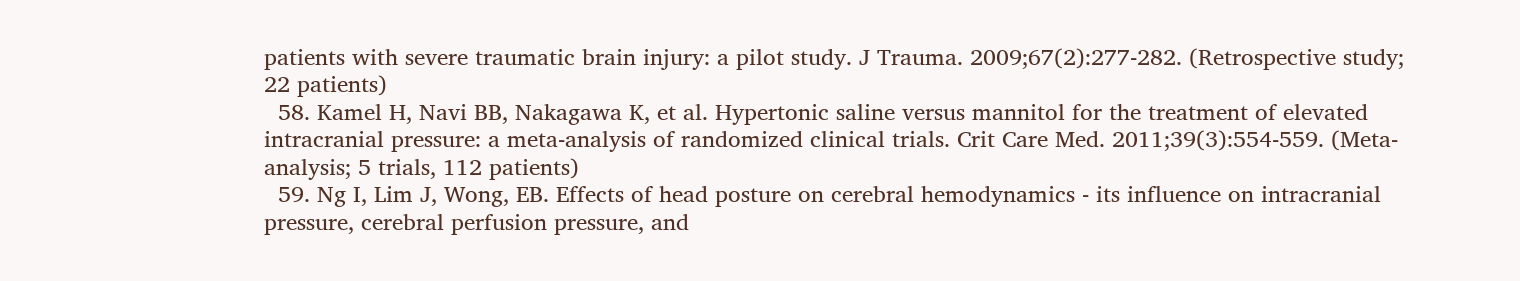patients with severe traumatic brain injury: a pilot study. J Trauma. 2009;67(2):277-282. (Retrospective study; 22 patients)
  58. Kamel H, Navi BB, Nakagawa K, et al. Hypertonic saline versus mannitol for the treatment of elevated intracranial pressure: a meta-analysis of randomized clinical trials. Crit Care Med. 2011;39(3):554-559. (Meta-analysis; 5 trials, 112 patients)
  59. Ng I, Lim J, Wong, EB. Effects of head posture on cerebral hemodynamics - its influence on intracranial pressure, cerebral perfusion pressure, and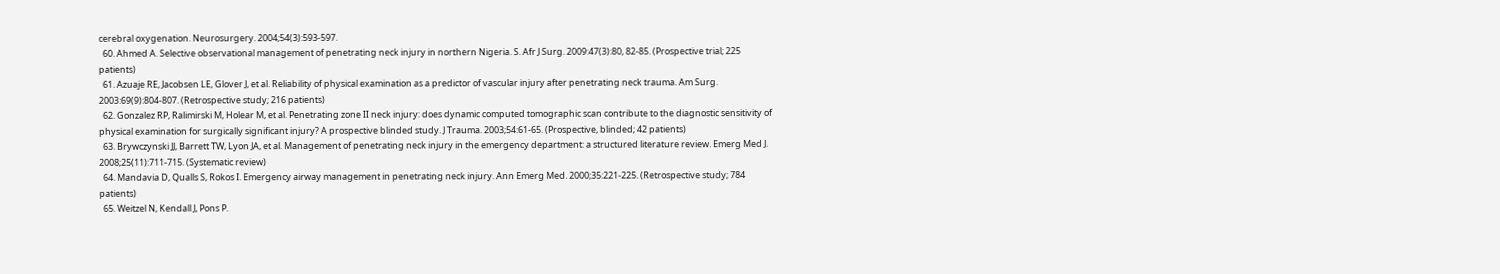cerebral oxygenation. Neurosurgery. 2004;54(3):593-597.
  60. Ahmed A. Selective observational management of penetrating neck injury in northern Nigeria. S. Afr J Surg. 2009:47(3):80, 82-85. (Prospective trial; 225 patients)
  61. Azuaje RE, Jacobsen LE, Glover J, et al. Reliability of physical examination as a predictor of vascular injury after penetrating neck trauma. Am Surg. 2003:69(9):804-807. (Retrospective study; 216 patients)
  62. Gonzalez RP, Ralimirski M, Holear M, et al. Penetrating zone II neck injury: does dynamic computed tomographic scan contribute to the diagnostic sensitivity of physical examination for surgically significant injury? A prospective blinded study. J Trauma. 2003;54:61-65. (Prospective, blinded; 42 patients)
  63. Brywczynski JJ, Barrett TW, Lyon JA, et al. Management of penetrating neck injury in the emergency department: a structured literature review. Emerg Med J. 2008;25(11):711-715. (Systematic review)
  64. Mandavia D, Qualls S, Rokos I. Emergency airway management in penetrating neck injury. Ann Emerg Med. 2000;35:221-225. (Retrospective study; 784 patients)
  65. Weitzel N, Kendall J, Pons P.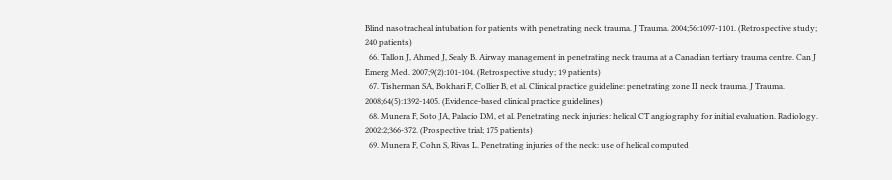Blind nasotracheal intubation for patients with penetrating neck trauma. J Trauma. 2004;56:1097-1101. (Retrospective study; 240 patients)
  66. Tallon J, Ahmed J, Sealy B. Airway management in penetrating neck trauma at a Canadian tertiary trauma centre. Can J Emerg Med. 2007;9(2):101-104. (Retrospective study; 19 patients)
  67. Tisherman SA, Bokhari F, Collier B, et al. Clinical practice guideline: penetrating zone II neck trauma. J Trauma. 2008;64(5):1392-1405. (Evidence-based clinical practice guidelines)
  68. Munera F, Soto JA, Palacio DM, et al. Penetrating neck injuries: helical CT angiography for initial evaluation. Radiology. 2002:2;366-372. (Prospective trial; 175 patients)
  69. Munera F, Cohn S, Rivas L. Penetrating injuries of the neck: use of helical computed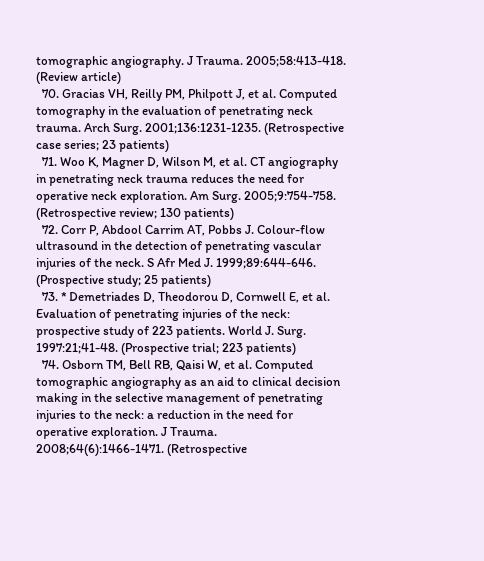tomographic angiography. J Trauma. 2005;58:413-418. (Review article)
  70. Gracias VH, Reilly PM, Philpott J, et al. Computed tomography in the evaluation of penetrating neck trauma. Arch Surg. 2001;136:1231-1235. (Retrospective case series; 23 patients)
  71. Woo K, Magner D, Wilson M, et al. CT angiography in penetrating neck trauma reduces the need for operative neck exploration. Am Surg. 2005;9:754-758. (Retrospective review; 130 patients)
  72. Corr P, Abdool Carrim AT, Pobbs J. Colour-flow ultrasound in the detection of penetrating vascular injuries of the neck. S Afr Med J. 1999;89:644-646. (Prospective study; 25 patients)
  73. * Demetriades D, Theodorou D, Cornwell E, et al. Evaluation of penetrating injuries of the neck: prospective study of 223 patients. World J. Surg. 1997:21;41-48. (Prospective trial; 223 patients)
  74. Osborn TM, Bell RB, Qaisi W, et al. Computed tomographic angiography as an aid to clinical decision making in the selective management of penetrating injuries to the neck: a reduction in the need for operative exploration. J Trauma. 2008;64(6):1466-1471. (Retrospective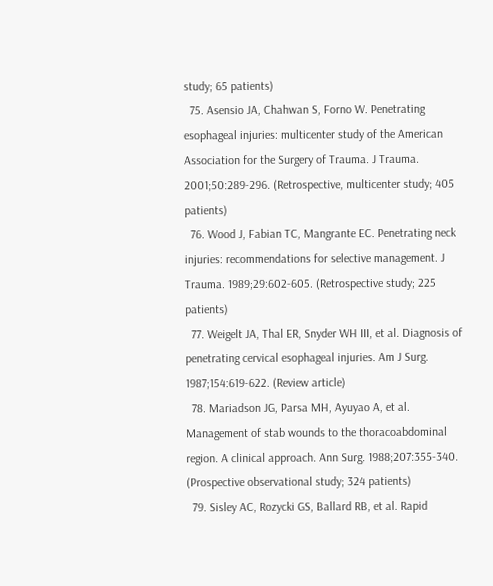study; 65 patients)
  75. Asensio JA, Chahwan S, Forno W. Penetrating esophageal injuries: multicenter study of the American Association for the Surgery of Trauma. J Trauma. 2001;50:289-296. (Retrospective, multicenter study; 405 patients)
  76. Wood J, Fabian TC, Mangrante EC. Penetrating neck injuries: recommendations for selective management. J Trauma. 1989;29:602-605. (Retrospective study; 225 patients)
  77. Weigelt JA, Thal ER, Snyder WH III, et al. Diagnosis of penetrating cervical esophageal injuries. Am J Surg. 1987;154:619-622. (Review article)
  78. Mariadson JG, Parsa MH, Ayuyao A, et al. Management of stab wounds to the thoracoabdominal region. A clinical approach. Ann Surg. 1988;207:355-340. (Prospective observational study; 324 patients)
  79. Sisley AC, Rozycki GS, Ballard RB, et al. Rapid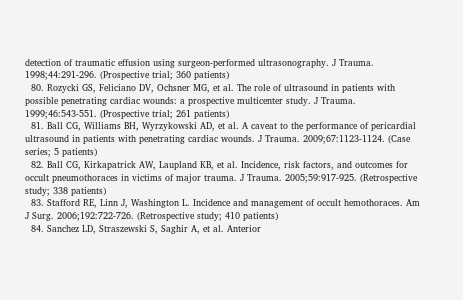detection of traumatic effusion using surgeon-performed ultrasonography. J Trauma. 1998;44:291-296. (Prospective trial; 360 patients)
  80. Rozycki GS, Feliciano DV, Ochsner MG, et al. The role of ultrasound in patients with possible penetrating cardiac wounds: a prospective multicenter study. J Trauma. 1999;46:543-551. (Prospective trial; 261 patients)
  81. Ball CG, Williams BH, Wyrzykowski AD, et al. A caveat to the performance of pericardial ultrasound in patients with penetrating cardiac wounds. J Trauma. 2009;67:1123-1124. (Case series; 5 patients)
  82. Ball CG, Kirkapatrick AW, Laupland KB, et al. Incidence, risk factors, and outcomes for occult pneumothoraces in victims of major trauma. J Trauma. 2005;59:917-925. (Retrospective study; 338 patients)
  83. Stafford RE, Linn J, Washington L. Incidence and management of occult hemothoraces. Am J Surg. 2006;192:722-726. (Retrospective study; 410 patients)
  84. Sanchez LD, Straszewski S, Saghir A, et al. Anterior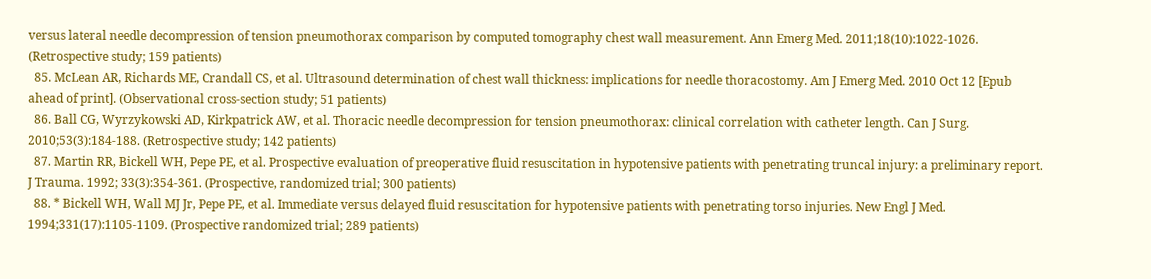versus lateral needle decompression of tension pneumothorax comparison by computed tomography chest wall measurement. Ann Emerg Med. 2011;18(10):1022-1026. (Retrospective study; 159 patients)
  85. McLean AR, Richards ME, Crandall CS, et al. Ultrasound determination of chest wall thickness: implications for needle thoracostomy. Am J Emerg Med. 2010 Oct 12 [Epub ahead of print]. (Observational cross-section study; 51 patients)
  86. Ball CG, Wyrzykowski AD, Kirkpatrick AW, et al. Thoracic needle decompression for tension pneumothorax: clinical correlation with catheter length. Can J Surg. 2010;53(3):184-188. (Retrospective study; 142 patients)
  87. Martin RR, Bickell WH, Pepe PE, et al. Prospective evaluation of preoperative fluid resuscitation in hypotensive patients with penetrating truncal injury: a preliminary report. J Trauma. 1992; 33(3):354-361. (Prospective, randomized trial; 300 patients)
  88. * Bickell WH, Wall MJ Jr, Pepe PE, et al. Immediate versus delayed fluid resuscitation for hypotensive patients with penetrating torso injuries. New Engl J Med. 1994;331(17):1105-1109. (Prospective randomized trial; 289 patients)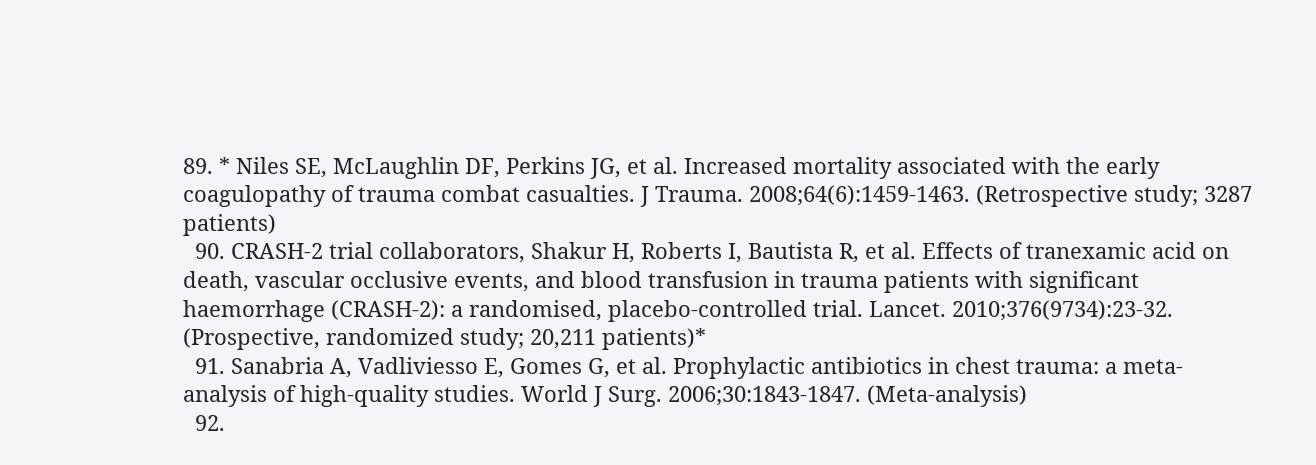89. * Niles SE, McLaughlin DF, Perkins JG, et al. Increased mortality associated with the early coagulopathy of trauma combat casualties. J Trauma. 2008;64(6):1459-1463. (Retrospective study; 3287 patients)
  90. CRASH-2 trial collaborators, Shakur H, Roberts I, Bautista R, et al. Effects of tranexamic acid on death, vascular occlusive events, and blood transfusion in trauma patients with significant haemorrhage (CRASH-2): a randomised, placebo-controlled trial. Lancet. 2010;376(9734):23-32. (Prospective, randomized study; 20,211 patients)*
  91. Sanabria A, Vadliviesso E, Gomes G, et al. Prophylactic antibiotics in chest trauma: a meta-analysis of high-quality studies. World J Surg. 2006;30:1843-1847. (Meta-analysis)
  92.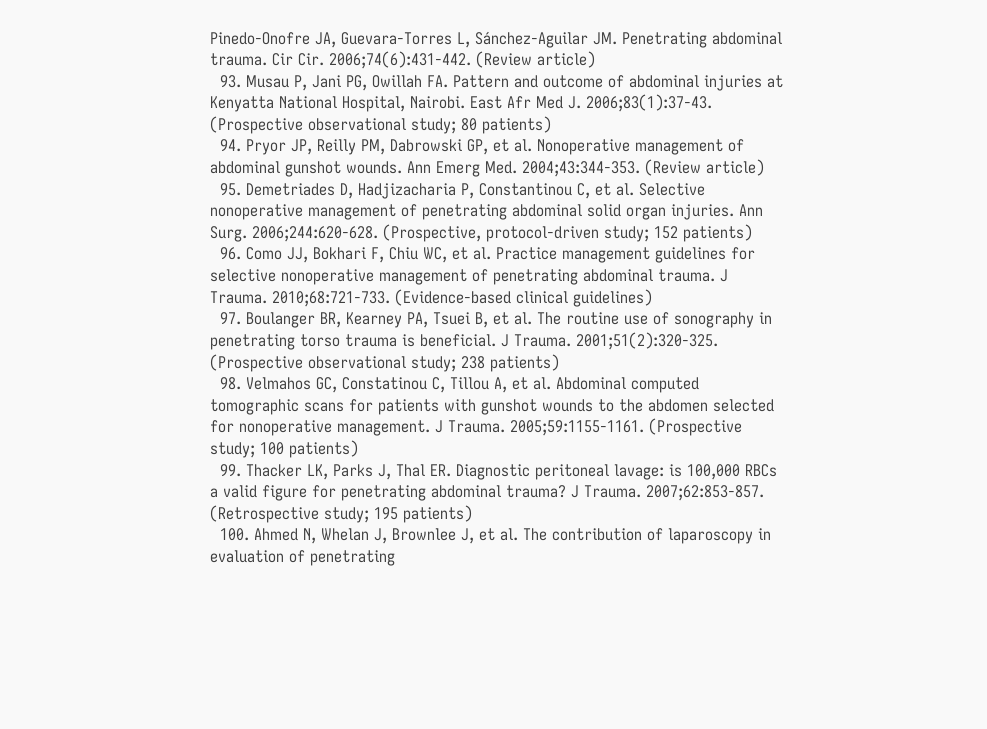Pinedo-Onofre JA, Guevara-Torres L, Sánchez-Aguilar JM. Penetrating abdominal trauma. Cir Cir. 2006;74(6):431-442. (Review article)
  93. Musau P, Jani PG, Owillah FA. Pattern and outcome of abdominal injuries at Kenyatta National Hospital, Nairobi. East Afr Med J. 2006;83(1):37-43. (Prospective observational study; 80 patients)
  94. Pryor JP, Reilly PM, Dabrowski GP, et al. Nonoperative management of abdominal gunshot wounds. Ann Emerg Med. 2004;43:344-353. (Review article)
  95. Demetriades D, Hadjizacharia P, Constantinou C, et al. Selective nonoperative management of penetrating abdominal solid organ injuries. Ann Surg. 2006;244:620-628. (Prospective, protocol-driven study; 152 patients)
  96. Como JJ, Bokhari F, Chiu WC, et al. Practice management guidelines for selective nonoperative management of penetrating abdominal trauma. J Trauma. 2010;68:721-733. (Evidence-based clinical guidelines)
  97. Boulanger BR, Kearney PA, Tsuei B, et al. The routine use of sonography in penetrating torso trauma is beneficial. J Trauma. 2001;51(2):320-325. (Prospective observational study; 238 patients)
  98. Velmahos GC, Constatinou C, Tillou A, et al. Abdominal computed tomographic scans for patients with gunshot wounds to the abdomen selected for nonoperative management. J Trauma. 2005;59:1155-1161. (Prospective study; 100 patients)
  99. Thacker LK, Parks J, Thal ER. Diagnostic peritoneal lavage: is 100,000 RBCs a valid figure for penetrating abdominal trauma? J Trauma. 2007;62:853-857. (Retrospective study; 195 patients)
  100. Ahmed N, Whelan J, Brownlee J, et al. The contribution of laparoscopy in evaluation of penetrating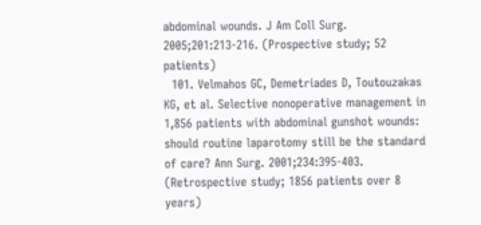abdominal wounds. J Am Coll Surg. 2005;201:213-216. (Prospective study; 52 patients)
  101. Velmahos GC, Demetriades D, Toutouzakas KG, et al. Selective nonoperative management in 1,856 patients with abdominal gunshot wounds: should routine laparotomy still be the standard of care? Ann Surg. 2001;234:395-403. (Retrospective study; 1856 patients over 8 years)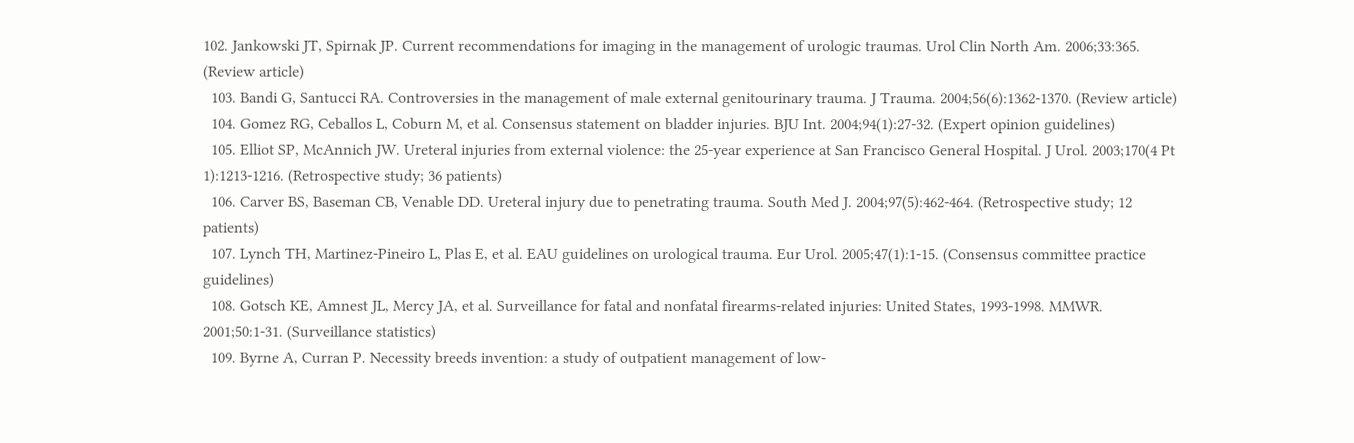102. Jankowski JT, Spirnak JP. Current recommendations for imaging in the management of urologic traumas. Urol Clin North Am. 2006;33:365. (Review article)
  103. Bandi G, Santucci RA. Controversies in the management of male external genitourinary trauma. J Trauma. 2004;56(6):1362-1370. (Review article)
  104. Gomez RG, Ceballos L, Coburn M, et al. Consensus statement on bladder injuries. BJU Int. 2004;94(1):27-32. (Expert opinion guidelines)
  105. Elliot SP, McAnnich JW. Ureteral injuries from external violence: the 25-year experience at San Francisco General Hospital. J Urol. 2003;170(4 Pt 1):1213-1216. (Retrospective study; 36 patients)
  106. Carver BS, Baseman CB, Venable DD. Ureteral injury due to penetrating trauma. South Med J. 2004;97(5):462-464. (Retrospective study; 12 patients)
  107. Lynch TH, Martinez-Pineiro L, Plas E, et al. EAU guidelines on urological trauma. Eur Urol. 2005;47(1):1-15. (Consensus committee practice guidelines)
  108. Gotsch KE, Amnest JL, Mercy JA, et al. Surveillance for fatal and nonfatal firearms-related injuries: United States, 1993-1998. MMWR. 2001;50:1-31. (Surveillance statistics)
  109. Byrne A, Curran P. Necessity breeds invention: a study of outpatient management of low-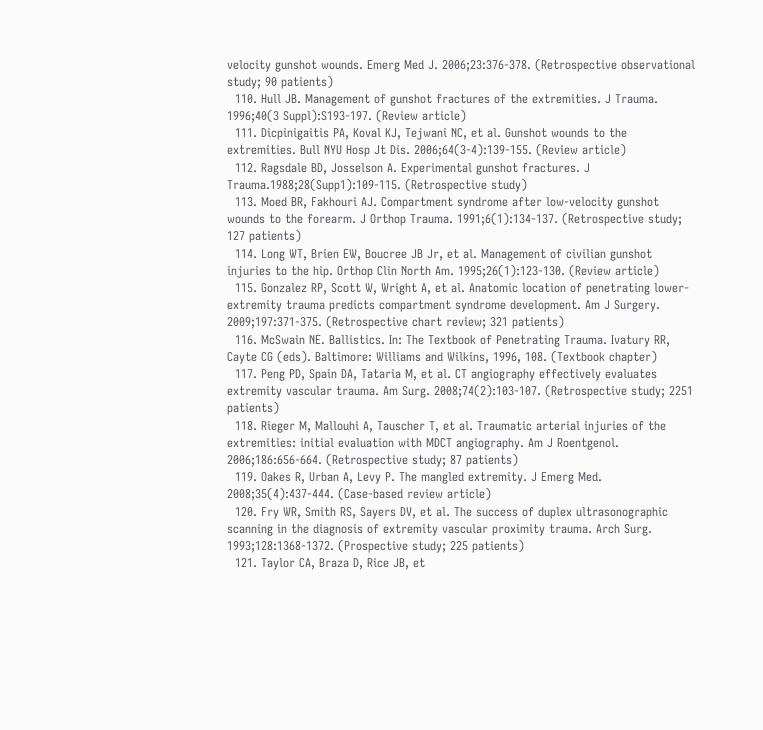velocity gunshot wounds. Emerg Med J. 2006;23:376-378. (Retrospective observational study; 90 patients)
  110. Hull JB. Management of gunshot fractures of the extremities. J Trauma. 1996;40(3 Suppl):S193-197. (Review article)
  111. Dicpinigaitis PA, Koval KJ, Tejwani NC, et al. Gunshot wounds to the extremities. Bull NYU Hosp Jt Dis. 2006;64(3-4):139-155. (Review article)
  112. Ragsdale BD, Josselson A. Experimental gunshot fractures. J Trauma.1988;28(Supp1):109-115. (Retrospective study)
  113. Moed BR, Fakhouri AJ. Compartment syndrome after low-velocity gunshot wounds to the forearm. J Orthop Trauma. 1991;6(1):134-137. (Retrospective study; 127 patients)
  114. Long WT, Brien EW, Boucree JB Jr, et al. Management of civilian gunshot injuries to the hip. Orthop Clin North Am. 1995;26(1):123-130. (Review article)
  115. Gonzalez RP, Scott W, Wright A, et al. Anatomic location of penetrating lower-extremity trauma predicts compartment syndrome development. Am J Surgery. 2009;197:371-375. (Retrospective chart review; 321 patients)
  116. McSwain NE. Ballistics. In: The Textbook of Penetrating Trauma. Ivatury RR, Cayte CG (eds). Baltimore: Williams and Wilkins, 1996, 108. (Textbook chapter)
  117. Peng PD, Spain DA, Tataria M, et al. CT angiography effectively evaluates extremity vascular trauma. Am Surg. 2008;74(2):103-107. (Retrospective study; 2251 patients)
  118. Rieger M, Mallouhi A, Tauscher T, et al. Traumatic arterial injuries of the extremities: initial evaluation with MDCT angiography. Am J Roentgenol. 2006;186:656-664. (Retrospective study; 87 patients)
  119. Oakes R, Urban A, Levy P. The mangled extremity. J Emerg Med. 2008;35(4):437-444. (Case-based review article)
  120. Fry WR, Smith RS, Sayers DV, et al. The success of duplex ultrasonographic scanning in the diagnosis of extremity vascular proximity trauma. Arch Surg. 1993;128:1368-1372. (Prospective study; 225 patients)
  121. Taylor CA, Braza D, Rice JB, et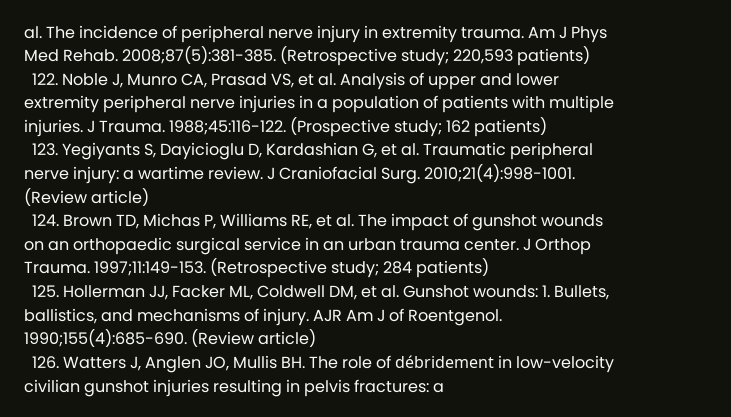al. The incidence of peripheral nerve injury in extremity trauma. Am J Phys Med Rehab. 2008;87(5):381-385. (Retrospective study; 220,593 patients)
  122. Noble J, Munro CA, Prasad VS, et al. Analysis of upper and lower extremity peripheral nerve injuries in a population of patients with multiple injuries. J Trauma. 1988;45:116-122. (Prospective study; 162 patients)
  123. Yegiyants S, Dayicioglu D, Kardashian G, et al. Traumatic peripheral nerve injury: a wartime review. J Craniofacial Surg. 2010;21(4):998-1001. (Review article)
  124. Brown TD, Michas P, Williams RE, et al. The impact of gunshot wounds on an orthopaedic surgical service in an urban trauma center. J Orthop Trauma. 1997;11:149-153. (Retrospective study; 284 patients)
  125. Hollerman JJ, Facker ML, Coldwell DM, et al. Gunshot wounds: 1. Bullets, ballistics, and mechanisms of injury. AJR Am J of Roentgenol. 1990;155(4):685-690. (Review article)
  126. Watters J, Anglen JO, Mullis BH. The role of débridement in low-velocity civilian gunshot injuries resulting in pelvis fractures: a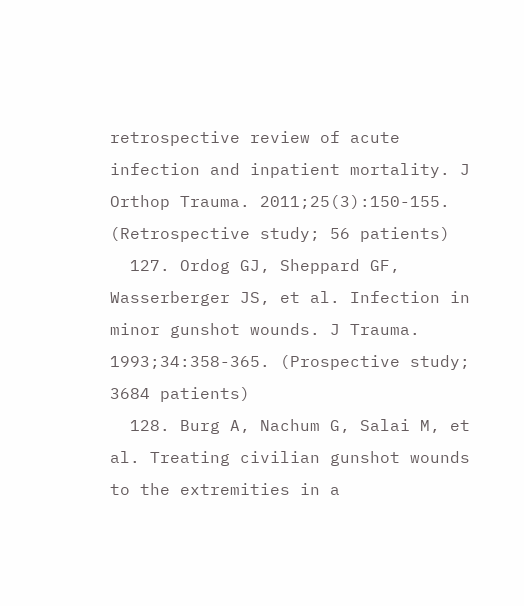retrospective review of acute infection and inpatient mortality. J Orthop Trauma. 2011;25(3):150-155. (Retrospective study; 56 patients)
  127. Ordog GJ, Sheppard GF, Wasserberger JS, et al. Infection in minor gunshot wounds. J Trauma. 1993;34:358-365. (Prospective study; 3684 patients)
  128. Burg A, Nachum G, Salai M, et al. Treating civilian gunshot wounds to the extremities in a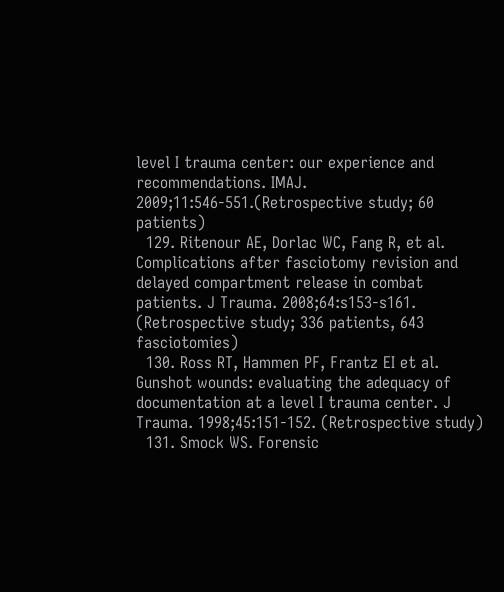level I trauma center: our experience and recommendations. IMAJ. 2009;11:546-551.(Retrospective study; 60 patients)
  129. Ritenour AE, Dorlac WC, Fang R, et al. Complications after fasciotomy revision and delayed compartment release in combat patients. J Trauma. 2008;64:s153-s161. (Retrospective study; 336 patients, 643 fasciotomies)
  130. Ross RT, Hammen PF, Frantz EI et al. Gunshot wounds: evaluating the adequacy of documentation at a level I trauma center. J Trauma. 1998;45:151-152. (Retrospective study)
  131. Smock WS. Forensic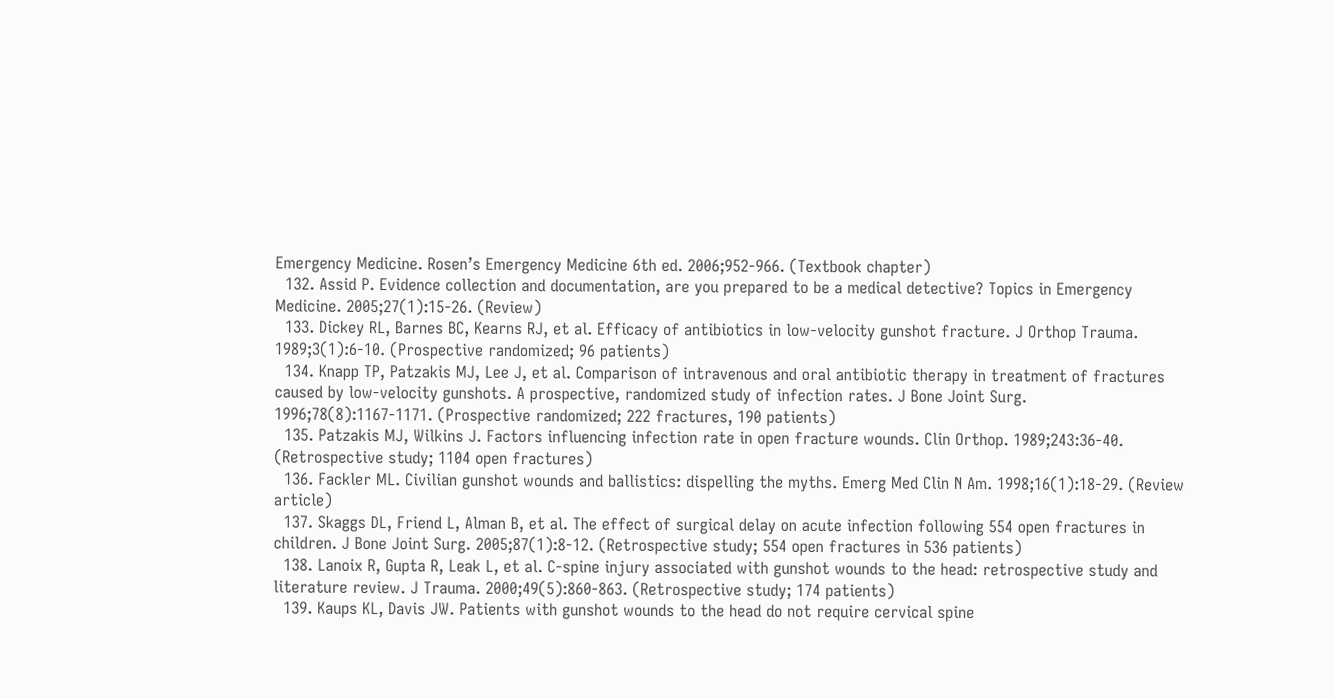Emergency Medicine. Rosen’s Emergency Medicine 6th ed. 2006;952-966. (Textbook chapter)
  132. Assid P. Evidence collection and documentation, are you prepared to be a medical detective? Topics in Emergency Medicine. 2005;27(1):15-26. (Review)
  133. Dickey RL, Barnes BC, Kearns RJ, et al. Efficacy of antibiotics in low-velocity gunshot fracture. J Orthop Trauma. 1989;3(1):6-10. (Prospective randomized; 96 patients)
  134. Knapp TP, Patzakis MJ, Lee J, et al. Comparison of intravenous and oral antibiotic therapy in treatment of fractures caused by low-velocity gunshots. A prospective, randomized study of infection rates. J Bone Joint Surg. 1996;78(8):1167-1171. (Prospective randomized; 222 fractures, 190 patients)
  135. Patzakis MJ, Wilkins J. Factors influencing infection rate in open fracture wounds. Clin Orthop. 1989;243:36-40. (Retrospective study; 1104 open fractures)
  136. Fackler ML. Civilian gunshot wounds and ballistics: dispelling the myths. Emerg Med Clin N Am. 1998;16(1):18-29. (Review article)
  137. Skaggs DL, Friend L, Alman B, et al. The effect of surgical delay on acute infection following 554 open fractures in children. J Bone Joint Surg. 2005;87(1):8-12. (Retrospective study; 554 open fractures in 536 patients)
  138. Lanoix R, Gupta R, Leak L, et al. C-spine injury associated with gunshot wounds to the head: retrospective study and literature review. J Trauma. 2000;49(5):860-863. (Retrospective study; 174 patients)
  139. Kaups KL, Davis JW. Patients with gunshot wounds to the head do not require cervical spine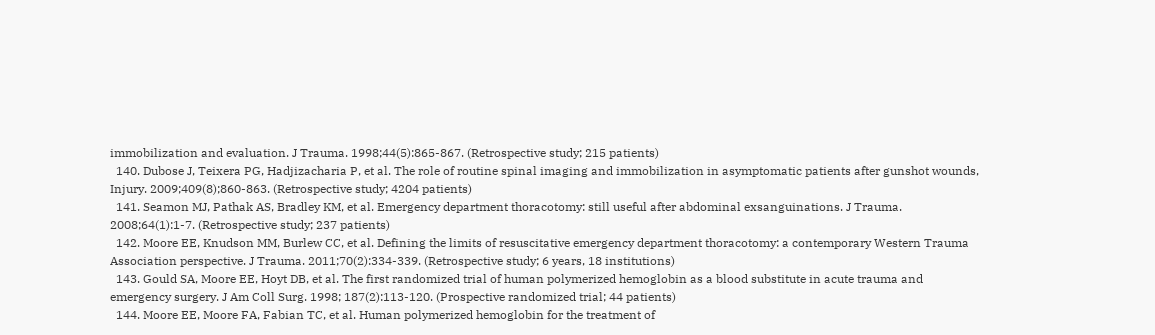immobilization and evaluation. J Trauma. 1998;44(5):865-867. (Retrospective study; 215 patients)
  140. Dubose J, Teixera PG, Hadjizacharia P, et al. The role of routine spinal imaging and immobilization in asymptomatic patients after gunshot wounds, Injury. 2009;409(8);860-863. (Retrospective study; 4204 patients)
  141. Seamon MJ, Pathak AS, Bradley KM, et al. Emergency department thoracotomy: still useful after abdominal exsanguinations. J Trauma. 2008;64(1):1-7. (Retrospective study; 237 patients)
  142. Moore EE, Knudson MM, Burlew CC, et al. Defining the limits of resuscitative emergency department thoracotomy: a contemporary Western Trauma Association perspective. J Trauma. 2011;70(2):334-339. (Retrospective study; 6 years, 18 institutions)
  143. Gould SA, Moore EE, Hoyt DB, et al. The first randomized trial of human polymerized hemoglobin as a blood substitute in acute trauma and emergency surgery. J Am Coll Surg. 1998; 187(2):113-120. (Prospective randomized trial; 44 patients)
  144. Moore EE, Moore FA, Fabian TC, et al. Human polymerized hemoglobin for the treatment of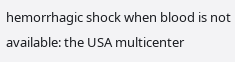hemorrhagic shock when blood is not available: the USA multicenter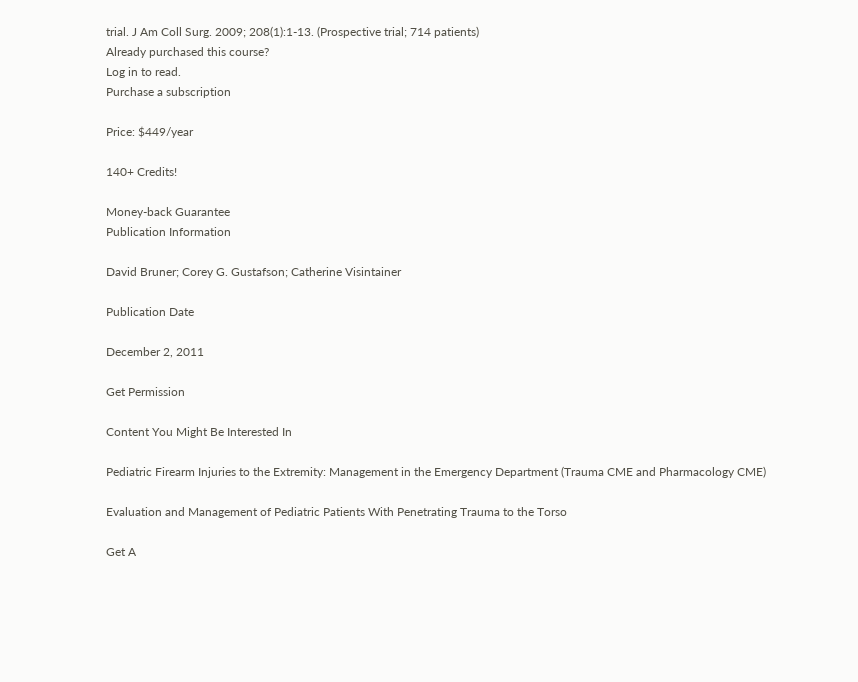trial. J Am Coll Surg. 2009; 208(1):1-13. (Prospective trial; 714 patients)
Already purchased this course?
Log in to read.
Purchase a subscription

Price: $449/year

140+ Credits!

Money-back Guarantee
Publication Information

David Bruner; Corey G. Gustafson; Catherine Visintainer

Publication Date

December 2, 2011

Get Permission

Content You Might Be Interested In

Pediatric Firearm Injuries to the Extremity: Management in the Emergency Department (Trauma CME and Pharmacology CME)

Evaluation and Management of Pediatric Patients With Penetrating Trauma to the Torso

Get A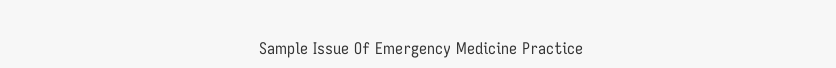Sample Issue Of Emergency Medicine Practice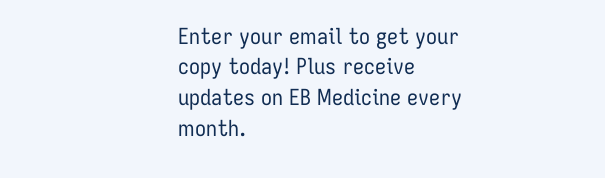Enter your email to get your copy today! Plus receive updates on EB Medicine every month.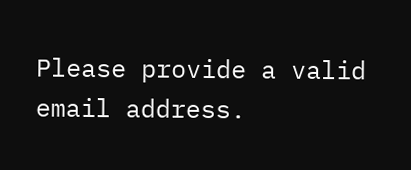Please provide a valid email address.